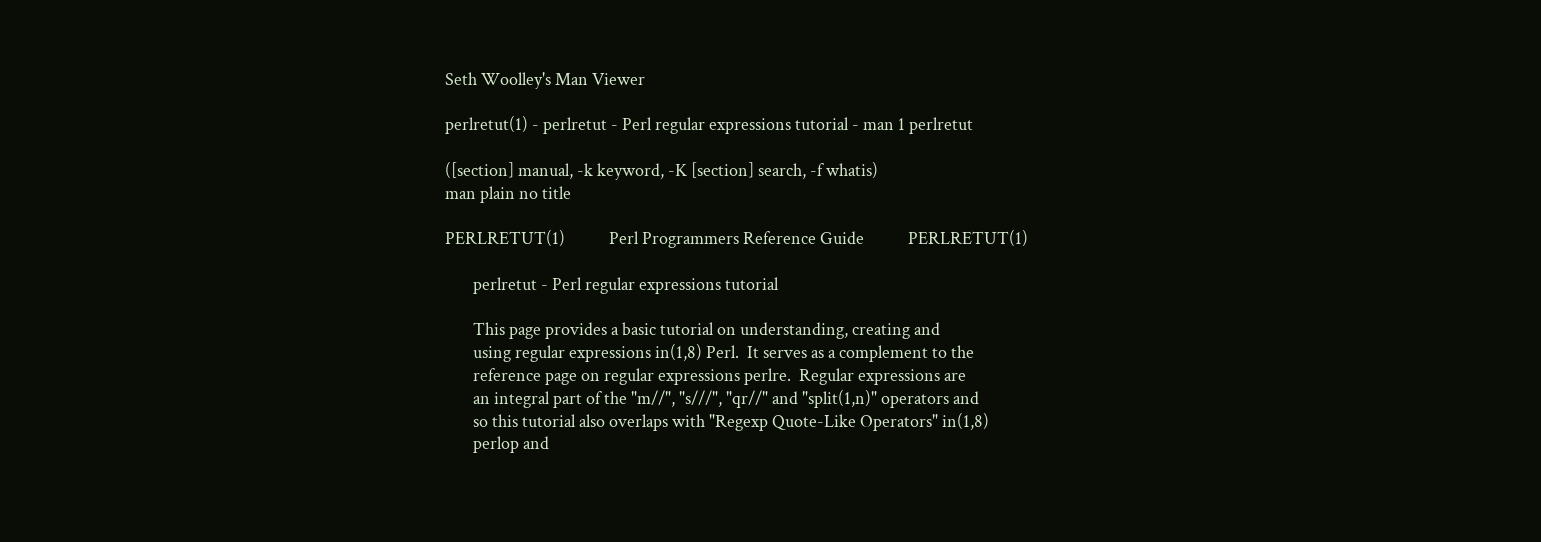Seth Woolley's Man Viewer

perlretut(1) - perlretut - Perl regular expressions tutorial - man 1 perlretut

([section] manual, -k keyword, -K [section] search, -f whatis)
man plain no title

PERLRETUT(1)           Perl Programmers Reference Guide           PERLRETUT(1)

       perlretut - Perl regular expressions tutorial

       This page provides a basic tutorial on understanding, creating and
       using regular expressions in(1,8) Perl.  It serves as a complement to the
       reference page on regular expressions perlre.  Regular expressions are
       an integral part of the "m//", "s///", "qr//" and "split(1,n)" operators and
       so this tutorial also overlaps with "Regexp Quote-Like Operators" in(1,8)
       perlop and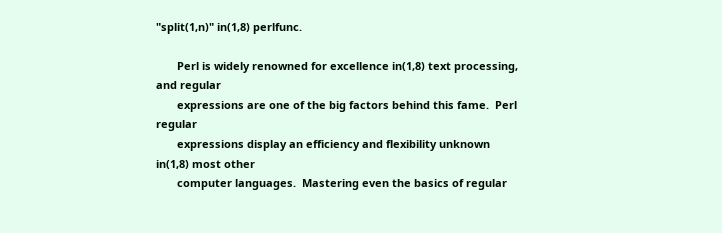"split(1,n)" in(1,8) perlfunc.

       Perl is widely renowned for excellence in(1,8) text processing, and regular
       expressions are one of the big factors behind this fame.  Perl regular
       expressions display an efficiency and flexibility unknown in(1,8) most other
       computer languages.  Mastering even the basics of regular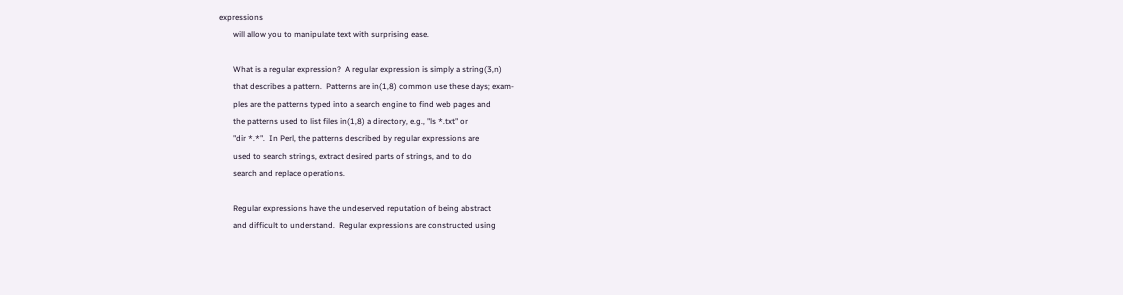expressions
       will allow you to manipulate text with surprising ease.

       What is a regular expression?  A regular expression is simply a string(3,n)
       that describes a pattern.  Patterns are in(1,8) common use these days; exam-
       ples are the patterns typed into a search engine to find web pages and
       the patterns used to list files in(1,8) a directory, e.g., "ls *.txt" or
       "dir *.*".  In Perl, the patterns described by regular expressions are
       used to search strings, extract desired parts of strings, and to do
       search and replace operations.

       Regular expressions have the undeserved reputation of being abstract
       and difficult to understand.  Regular expressions are constructed using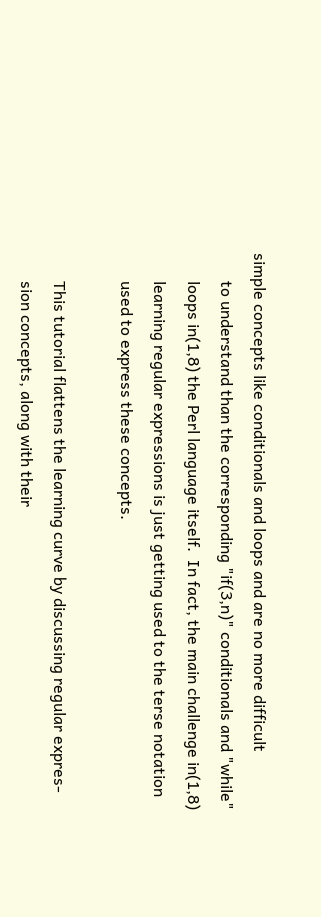simple concepts like conditionals and loops and are no more difficult
       to understand than the corresponding "if(3,n)" conditionals and "while"
       loops in(1,8) the Perl language itself.  In fact, the main challenge in(1,8)
       learning regular expressions is just getting used to the terse notation
       used to express these concepts.

       This tutorial flattens the learning curve by discussing regular expres-
       sion concepts, along with their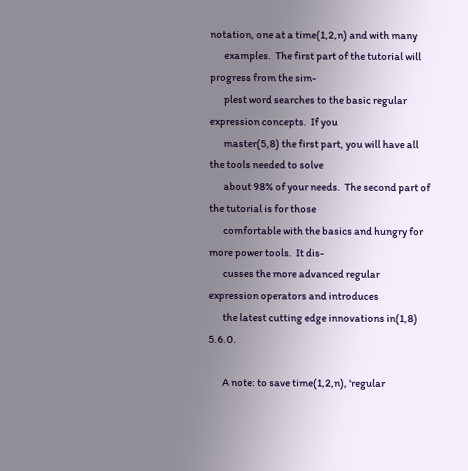notation, one at a time(1,2,n) and with many
       examples.  The first part of the tutorial will progress from the sim-
       plest word searches to the basic regular expression concepts.  If you
       master(5,8) the first part, you will have all the tools needed to solve
       about 98% of your needs.  The second part of the tutorial is for those
       comfortable with the basics and hungry for more power tools.  It dis-
       cusses the more advanced regular expression operators and introduces
       the latest cutting edge innovations in(1,8) 5.6.0.

       A note: to save time(1,2,n), 'regular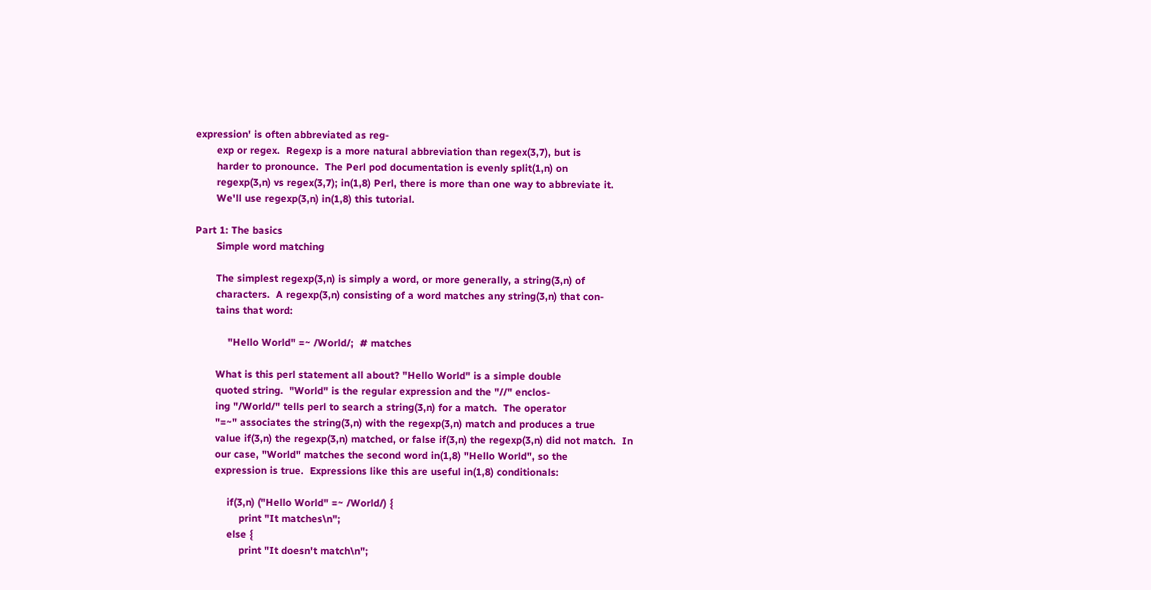expression' is often abbreviated as reg-
       exp or regex.  Regexp is a more natural abbreviation than regex(3,7), but is
       harder to pronounce.  The Perl pod documentation is evenly split(1,n) on
       regexp(3,n) vs regex(3,7); in(1,8) Perl, there is more than one way to abbreviate it.
       We'll use regexp(3,n) in(1,8) this tutorial.

Part 1: The basics
       Simple word matching

       The simplest regexp(3,n) is simply a word, or more generally, a string(3,n) of
       characters.  A regexp(3,n) consisting of a word matches any string(3,n) that con-
       tains that word:

           "Hello World" =~ /World/;  # matches

       What is this perl statement all about? "Hello World" is a simple double
       quoted string.  "World" is the regular expression and the "//" enclos-
       ing "/World/" tells perl to search a string(3,n) for a match.  The operator
       "=~" associates the string(3,n) with the regexp(3,n) match and produces a true
       value if(3,n) the regexp(3,n) matched, or false if(3,n) the regexp(3,n) did not match.  In
       our case, "World" matches the second word in(1,8) "Hello World", so the
       expression is true.  Expressions like this are useful in(1,8) conditionals:

           if(3,n) ("Hello World" =~ /World/) {
               print "It matches\n";
           else {
               print "It doesn't match\n";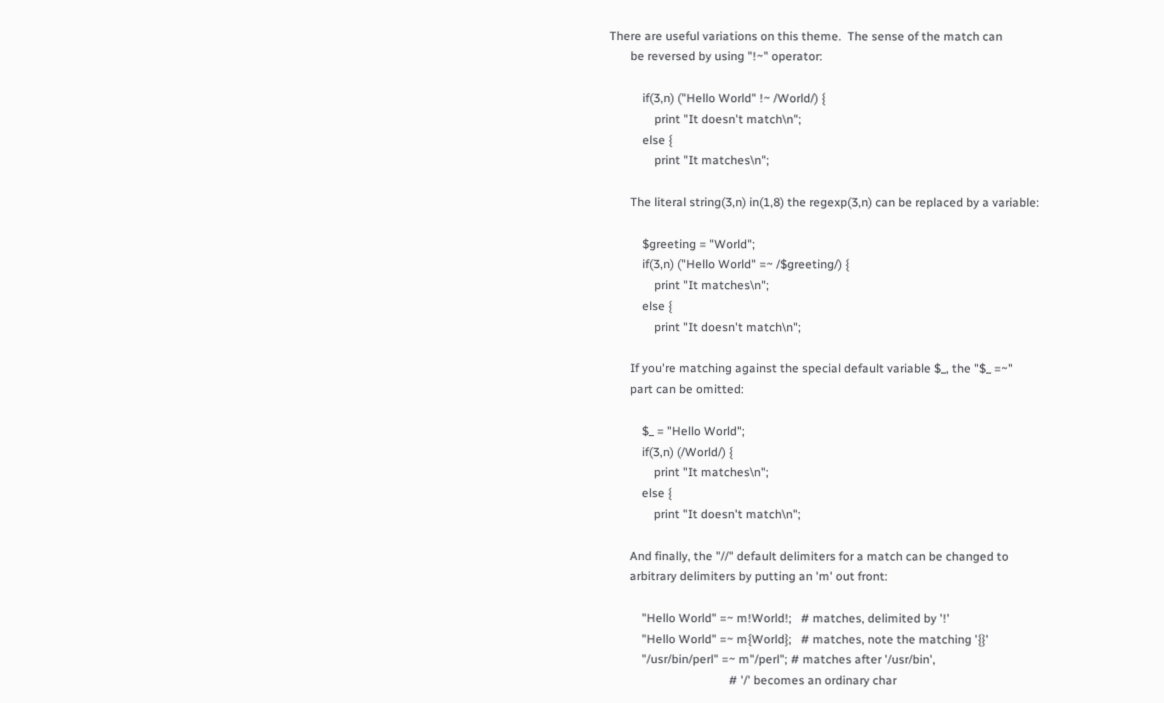There are useful variations on this theme.  The sense of the match can
       be reversed by using "!~" operator:

           if(3,n) ("Hello World" !~ /World/) {
               print "It doesn't match\n";
           else {
               print "It matches\n";

       The literal string(3,n) in(1,8) the regexp(3,n) can be replaced by a variable:

           $greeting = "World";
           if(3,n) ("Hello World" =~ /$greeting/) {
               print "It matches\n";
           else {
               print "It doesn't match\n";

       If you're matching against the special default variable $_, the "$_ =~"
       part can be omitted:

           $_ = "Hello World";
           if(3,n) (/World/) {
               print "It matches\n";
           else {
               print "It doesn't match\n";

       And finally, the "//" default delimiters for a match can be changed to
       arbitrary delimiters by putting an 'm' out front:

           "Hello World" =~ m!World!;   # matches, delimited by '!'
           "Hello World" =~ m{World};   # matches, note the matching '{}'
           "/usr/bin/perl" =~ m"/perl"; # matches after '/usr/bin',
                                        # '/' becomes an ordinary char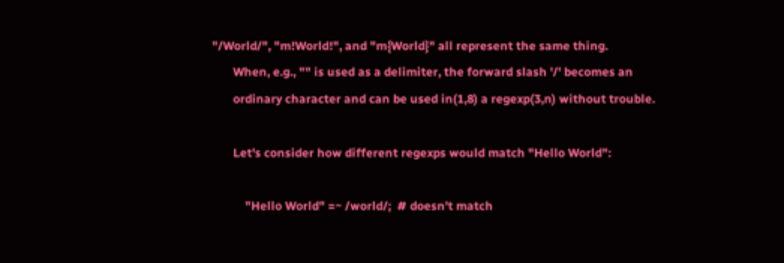"/World/", "m!World!", and "m{World}" all represent the same thing.
       When, e.g., "" is used as a delimiter, the forward slash '/' becomes an
       ordinary character and can be used in(1,8) a regexp(3,n) without trouble.

       Let's consider how different regexps would match "Hello World":

           "Hello World" =~ /world/;  # doesn't match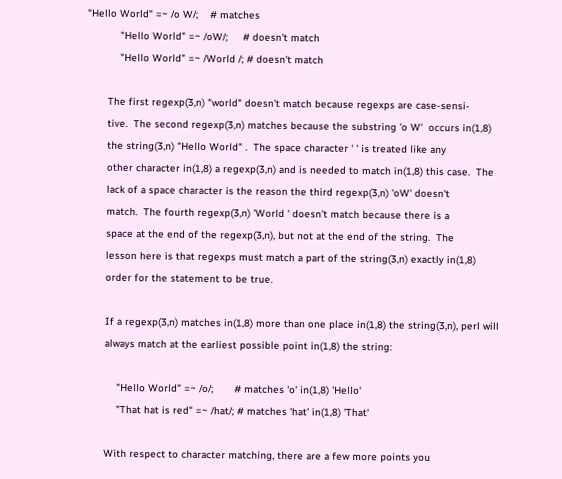"Hello World" =~ /o W/;    # matches
           "Hello World" =~ /oW/;     # doesn't match
           "Hello World" =~ /World /; # doesn't match

       The first regexp(3,n) "world" doesn't match because regexps are case-sensi-
       tive.  The second regexp(3,n) matches because the substring 'o W'  occurs in(1,8)
       the string(3,n) "Hello World" .  The space character ' ' is treated like any
       other character in(1,8) a regexp(3,n) and is needed to match in(1,8) this case.  The
       lack of a space character is the reason the third regexp(3,n) 'oW' doesn't
       match.  The fourth regexp(3,n) 'World ' doesn't match because there is a
       space at the end of the regexp(3,n), but not at the end of the string.  The
       lesson here is that regexps must match a part of the string(3,n) exactly in(1,8)
       order for the statement to be true.

       If a regexp(3,n) matches in(1,8) more than one place in(1,8) the string(3,n), perl will
       always match at the earliest possible point in(1,8) the string:

           "Hello World" =~ /o/;       # matches 'o' in(1,8) 'Hello'
           "That hat is red" =~ /hat/; # matches 'hat' in(1,8) 'That'

       With respect to character matching, there are a few more points you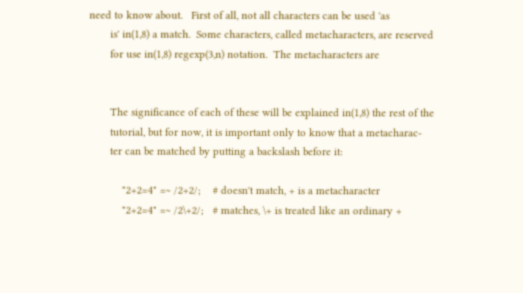need to know about.   First of all, not all characters can be used 'as
       is' in(1,8) a match.  Some characters, called metacharacters, are reserved
       for use in(1,8) regexp(3,n) notation.  The metacharacters are


       The significance of each of these will be explained in(1,8) the rest of the
       tutorial, but for now, it is important only to know that a metacharac-
       ter can be matched by putting a backslash before it:

           "2+2=4" =~ /2+2/;    # doesn't match, + is a metacharacter
           "2+2=4" =~ /2\+2/;   # matches, \+ is treated like an ordinary +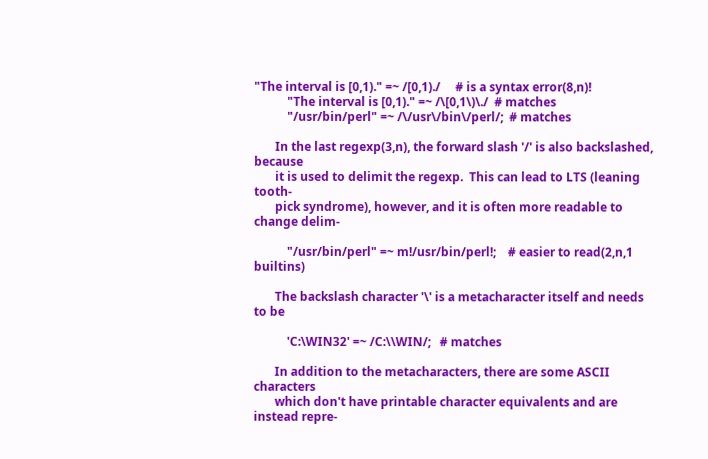"The interval is [0,1)." =~ /[0,1)./     # is a syntax error(8,n)!
           "The interval is [0,1)." =~ /\[0,1\)\./  # matches
           "/usr/bin/perl" =~ /\/usr\/bin\/perl/;  # matches

       In the last regexp(3,n), the forward slash '/' is also backslashed, because
       it is used to delimit the regexp.  This can lead to LTS (leaning tooth-
       pick syndrome), however, and it is often more readable to change delim-

           "/usr/bin/perl" =~ m!/usr/bin/perl!;    # easier to read(2,n,1 builtins)

       The backslash character '\' is a metacharacter itself and needs to be

           'C:\WIN32' =~ /C:\\WIN/;   # matches

       In addition to the metacharacters, there are some ASCII characters
       which don't have printable character equivalents and are instead repre-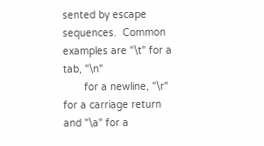sented by escape sequences.  Common examples are "\t" for a tab, "\n"
       for a newline, "\r" for a carriage return and "\a" for a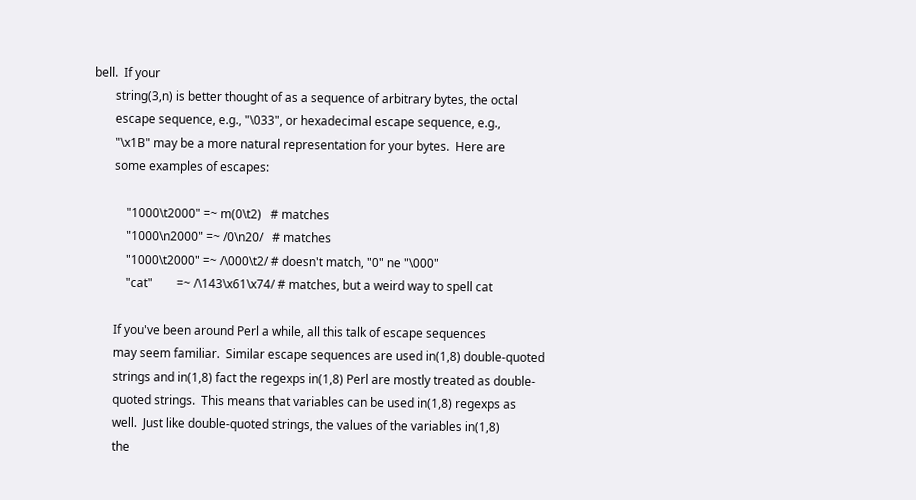bell.  If your
       string(3,n) is better thought of as a sequence of arbitrary bytes, the octal
       escape sequence, e.g., "\033", or hexadecimal escape sequence, e.g.,
       "\x1B" may be a more natural representation for your bytes.  Here are
       some examples of escapes:

           "1000\t2000" =~ m(0\t2)   # matches
           "1000\n2000" =~ /0\n20/   # matches
           "1000\t2000" =~ /\000\t2/ # doesn't match, "0" ne "\000"
           "cat"        =~ /\143\x61\x74/ # matches, but a weird way to spell cat

       If you've been around Perl a while, all this talk of escape sequences
       may seem familiar.  Similar escape sequences are used in(1,8) double-quoted
       strings and in(1,8) fact the regexps in(1,8) Perl are mostly treated as double-
       quoted strings.  This means that variables can be used in(1,8) regexps as
       well.  Just like double-quoted strings, the values of the variables in(1,8)
       the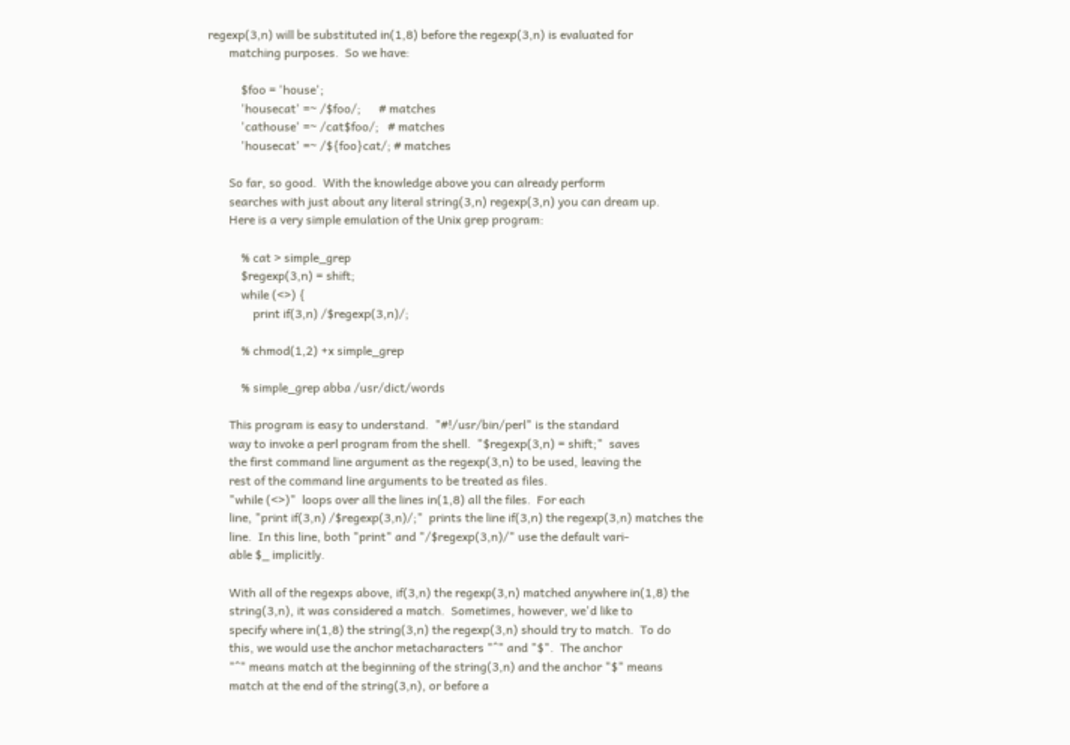regexp(3,n) will be substituted in(1,8) before the regexp(3,n) is evaluated for
       matching purposes.  So we have:

           $foo = 'house';
           'housecat' =~ /$foo/;      # matches
           'cathouse' =~ /cat$foo/;   # matches
           'housecat' =~ /${foo}cat/; # matches

       So far, so good.  With the knowledge above you can already perform
       searches with just about any literal string(3,n) regexp(3,n) you can dream up.
       Here is a very simple emulation of the Unix grep program:

           % cat > simple_grep
           $regexp(3,n) = shift;
           while (<>) {
               print if(3,n) /$regexp(3,n)/;

           % chmod(1,2) +x simple_grep

           % simple_grep abba /usr/dict/words

       This program is easy to understand.  "#!/usr/bin/perl" is the standard
       way to invoke a perl program from the shell.  "$regexp(3,n) = shift;"  saves
       the first command line argument as the regexp(3,n) to be used, leaving the
       rest of the command line arguments to be treated as files.
       "while (<>)"  loops over all the lines in(1,8) all the files.  For each
       line, "print if(3,n) /$regexp(3,n)/;"  prints the line if(3,n) the regexp(3,n) matches the
       line.  In this line, both "print" and "/$regexp(3,n)/" use the default vari-
       able $_ implicitly.

       With all of the regexps above, if(3,n) the regexp(3,n) matched anywhere in(1,8) the
       string(3,n), it was considered a match.  Sometimes, however, we'd like to
       specify where in(1,8) the string(3,n) the regexp(3,n) should try to match.  To do
       this, we would use the anchor metacharacters "^" and "$".  The anchor
       "^" means match at the beginning of the string(3,n) and the anchor "$" means
       match at the end of the string(3,n), or before a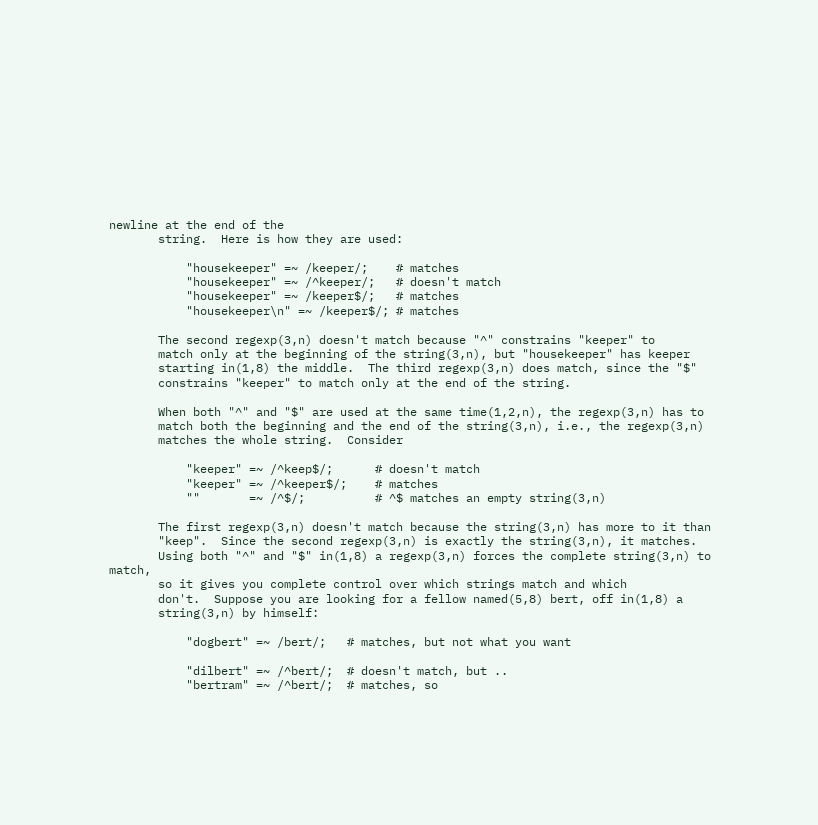newline at the end of the
       string.  Here is how they are used:

           "housekeeper" =~ /keeper/;    # matches
           "housekeeper" =~ /^keeper/;   # doesn't match
           "housekeeper" =~ /keeper$/;   # matches
           "housekeeper\n" =~ /keeper$/; # matches

       The second regexp(3,n) doesn't match because "^" constrains "keeper" to
       match only at the beginning of the string(3,n), but "housekeeper" has keeper
       starting in(1,8) the middle.  The third regexp(3,n) does match, since the "$"
       constrains "keeper" to match only at the end of the string.

       When both "^" and "$" are used at the same time(1,2,n), the regexp(3,n) has to
       match both the beginning and the end of the string(3,n), i.e., the regexp(3,n)
       matches the whole string.  Consider

           "keeper" =~ /^keep$/;      # doesn't match
           "keeper" =~ /^keeper$/;    # matches
           ""       =~ /^$/;          # ^$ matches an empty string(3,n)

       The first regexp(3,n) doesn't match because the string(3,n) has more to it than
       "keep".  Since the second regexp(3,n) is exactly the string(3,n), it matches.
       Using both "^" and "$" in(1,8) a regexp(3,n) forces the complete string(3,n) to match,
       so it gives you complete control over which strings match and which
       don't.  Suppose you are looking for a fellow named(5,8) bert, off in(1,8) a
       string(3,n) by himself:

           "dogbert" =~ /bert/;   # matches, but not what you want

           "dilbert" =~ /^bert/;  # doesn't match, but ..
           "bertram" =~ /^bert/;  # matches, so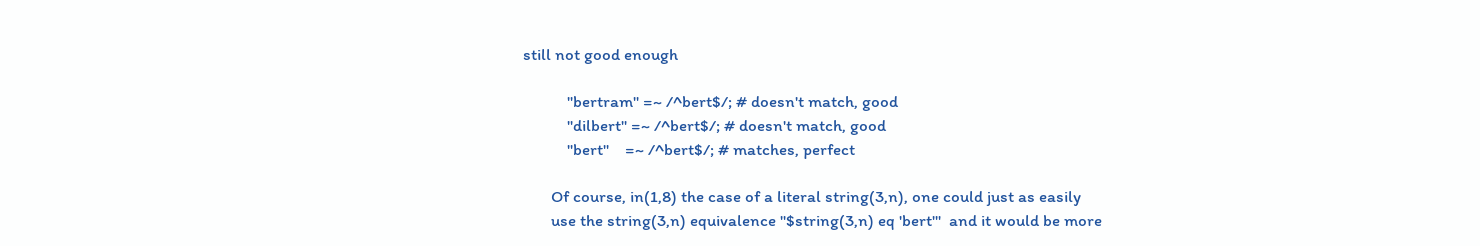still not good enough

           "bertram" =~ /^bert$/; # doesn't match, good
           "dilbert" =~ /^bert$/; # doesn't match, good
           "bert"    =~ /^bert$/; # matches, perfect

       Of course, in(1,8) the case of a literal string(3,n), one could just as easily
       use the string(3,n) equivalence "$string(3,n) eq 'bert'"  and it would be more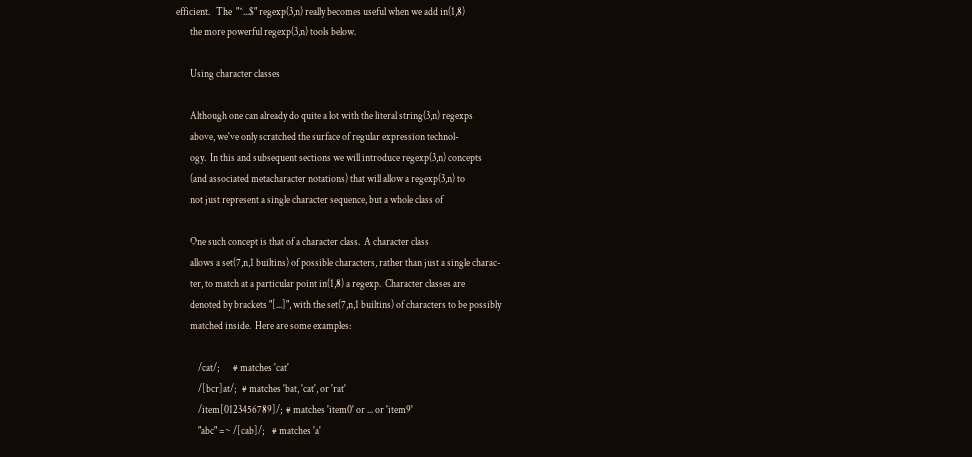efficient.   The  "^...$" regexp(3,n) really becomes useful when we add in(1,8)
       the more powerful regexp(3,n) tools below.

       Using character classes

       Although one can already do quite a lot with the literal string(3,n) regexps
       above, we've only scratched the surface of regular expression technol-
       ogy.  In this and subsequent sections we will introduce regexp(3,n) concepts
       (and associated metacharacter notations) that will allow a regexp(3,n) to
       not just represent a single character sequence, but a whole class of

       One such concept is that of a character class.  A character class
       allows a set(7,n,1 builtins) of possible characters, rather than just a single charac-
       ter, to match at a particular point in(1,8) a regexp.  Character classes are
       denoted by brackets "[...]", with the set(7,n,1 builtins) of characters to be possibly
       matched inside.  Here are some examples:

           /cat/;       # matches 'cat'
           /[bcr]at/;   # matches 'bat, 'cat', or 'rat'
           /item[0123456789]/;  # matches 'item0' or ... or 'item9'
           "abc" =~ /[cab]/;    # matches 'a'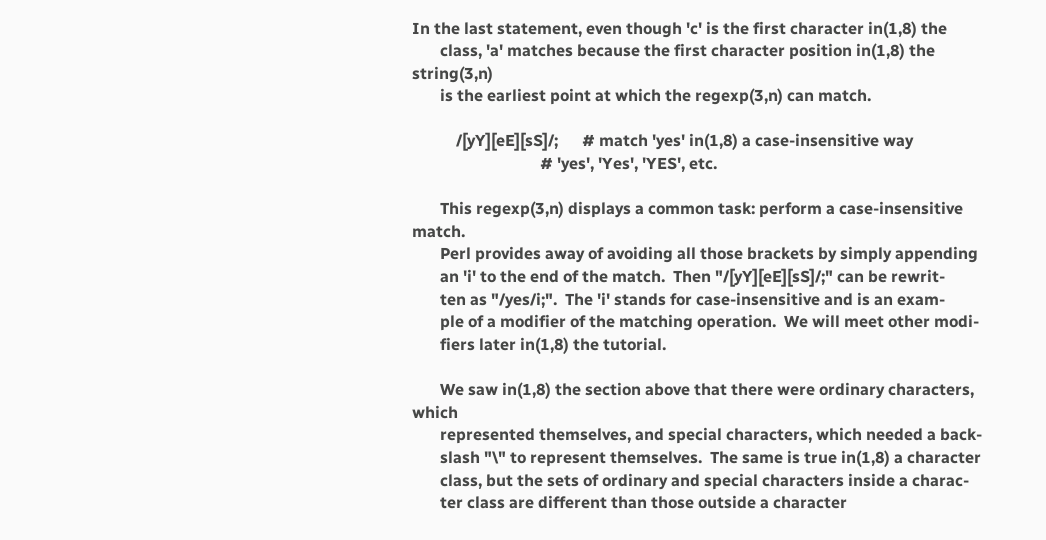In the last statement, even though 'c' is the first character in(1,8) the
       class, 'a' matches because the first character position in(1,8) the string(3,n)
       is the earliest point at which the regexp(3,n) can match.

           /[yY][eE][sS]/;      # match 'yes' in(1,8) a case-insensitive way
                                # 'yes', 'Yes', 'YES', etc.

       This regexp(3,n) displays a common task: perform a case-insensitive match.
       Perl provides away of avoiding all those brackets by simply appending
       an 'i' to the end of the match.  Then "/[yY][eE][sS]/;" can be rewrit-
       ten as "/yes/i;".  The 'i' stands for case-insensitive and is an exam-
       ple of a modifier of the matching operation.  We will meet other modi-
       fiers later in(1,8) the tutorial.

       We saw in(1,8) the section above that there were ordinary characters, which
       represented themselves, and special characters, which needed a back-
       slash "\" to represent themselves.  The same is true in(1,8) a character
       class, but the sets of ordinary and special characters inside a charac-
       ter class are different than those outside a character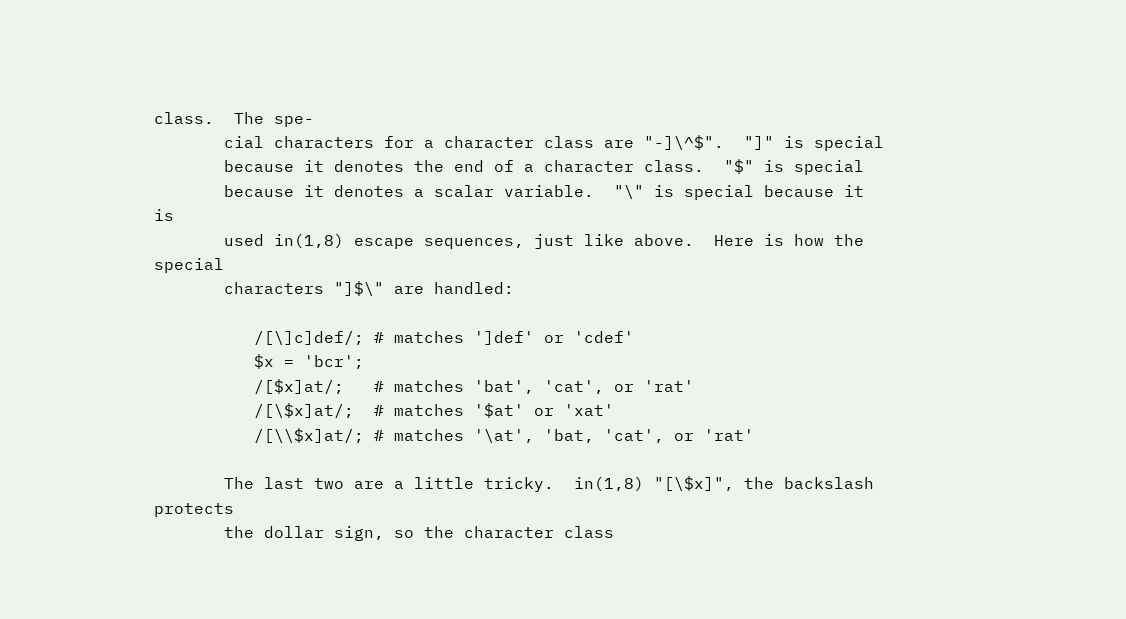class.  The spe-
       cial characters for a character class are "-]\^$".  "]" is special
       because it denotes the end of a character class.  "$" is special
       because it denotes a scalar variable.  "\" is special because it is
       used in(1,8) escape sequences, just like above.  Here is how the special
       characters "]$\" are handled:

          /[\]c]def/; # matches ']def' or 'cdef'
          $x = 'bcr';
          /[$x]at/;   # matches 'bat', 'cat', or 'rat'
          /[\$x]at/;  # matches '$at' or 'xat'
          /[\\$x]at/; # matches '\at', 'bat, 'cat', or 'rat'

       The last two are a little tricky.  in(1,8) "[\$x]", the backslash protects
       the dollar sign, so the character class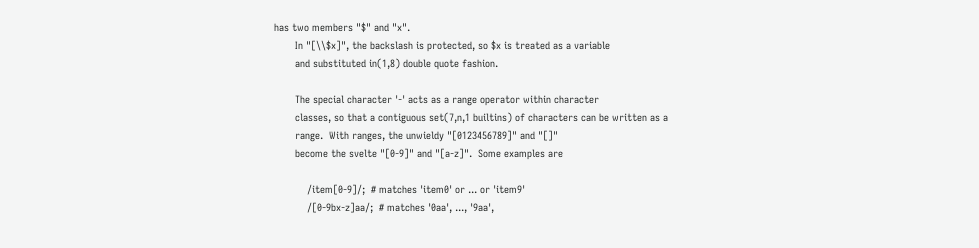has two members "$" and "x".
       In "[\\$x]", the backslash is protected, so $x is treated as a variable
       and substituted in(1,8) double quote fashion.

       The special character '-' acts as a range operator within character
       classes, so that a contiguous set(7,n,1 builtins) of characters can be written as a
       range.  With ranges, the unwieldy "[0123456789]" and "[]"
       become the svelte "[0-9]" and "[a-z]".  Some examples are

           /item[0-9]/;  # matches 'item0' or ... or 'item9'
           /[0-9bx-z]aa/;  # matches '0aa', ..., '9aa',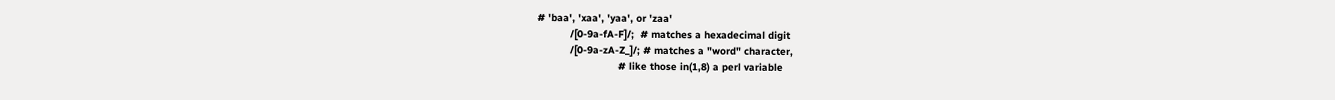# 'baa', 'xaa', 'yaa', or 'zaa'
           /[0-9a-fA-F]/;  # matches a hexadecimal digit
           /[0-9a-zA-Z_]/; # matches a "word" character,
                           # like those in(1,8) a perl variable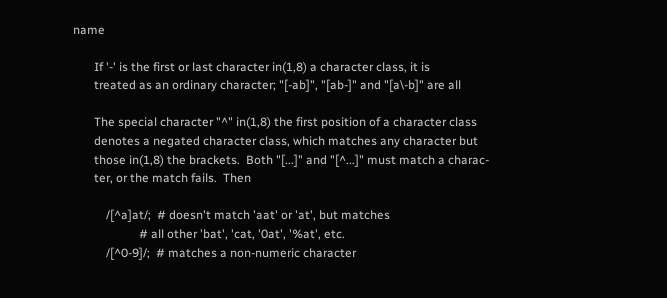name

       If '-' is the first or last character in(1,8) a character class, it is
       treated as an ordinary character; "[-ab]", "[ab-]" and "[a\-b]" are all

       The special character "^" in(1,8) the first position of a character class
       denotes a negated character class, which matches any character but
       those in(1,8) the brackets.  Both "[...]" and "[^...]" must match a charac-
       ter, or the match fails.  Then

           /[^a]at/;  # doesn't match 'aat' or 'at', but matches
                      # all other 'bat', 'cat, '0at', '%at', etc.
           /[^0-9]/;  # matches a non-numeric character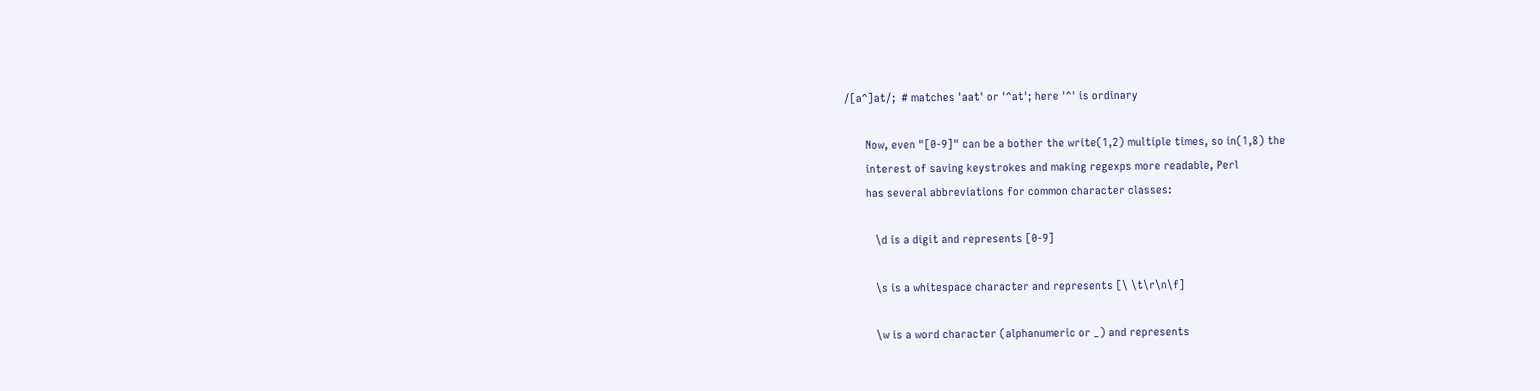/[a^]at/;  # matches 'aat' or '^at'; here '^' is ordinary

       Now, even "[0-9]" can be a bother the write(1,2) multiple times, so in(1,8) the
       interest of saving keystrokes and making regexps more readable, Perl
       has several abbreviations for common character classes:

          \d is a digit and represents [0-9]

          \s is a whitespace character and represents [\ \t\r\n\f]

          \w is a word character (alphanumeric or _) and represents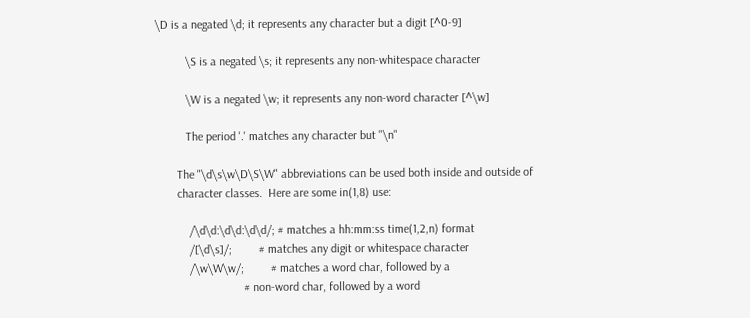\D is a negated \d; it represents any character but a digit [^0-9]

          \S is a negated \s; it represents any non-whitespace character

          \W is a negated \w; it represents any non-word character [^\w]

          The period '.' matches any character but "\n"

       The "\d\s\w\D\S\W" abbreviations can be used both inside and outside of
       character classes.  Here are some in(1,8) use:

           /\d\d:\d\d:\d\d/; # matches a hh:mm:ss time(1,2,n) format
           /[\d\s]/;         # matches any digit or whitespace character
           /\w\W\w/;         # matches a word char, followed by a
                             # non-word char, followed by a word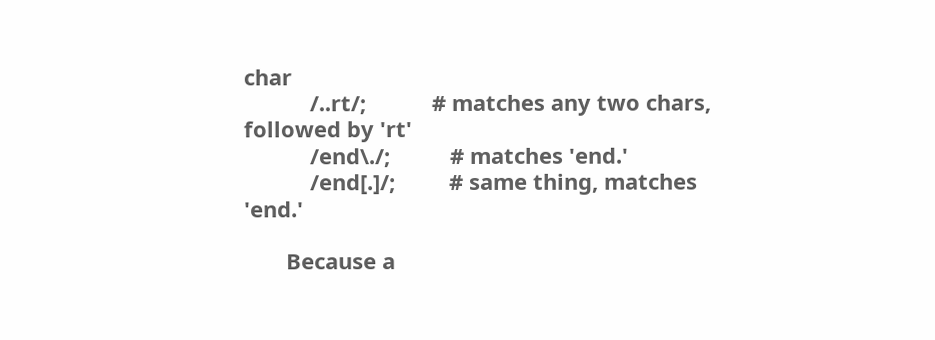char
           /..rt/;           # matches any two chars, followed by 'rt'
           /end\./;          # matches 'end.'
           /end[.]/;         # same thing, matches 'end.'

       Because a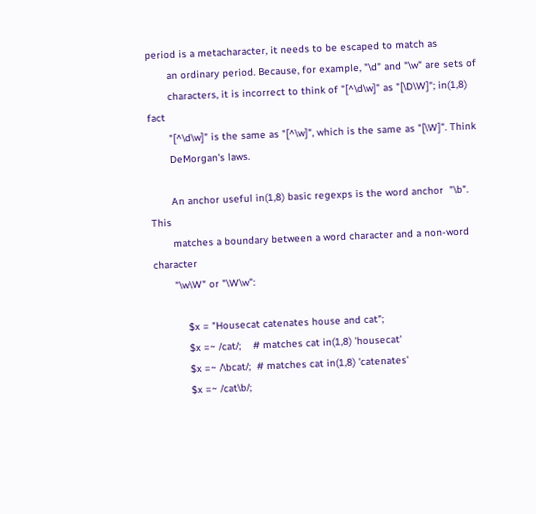period is a metacharacter, it needs to be escaped to match as
       an ordinary period. Because, for example, "\d" and "\w" are sets of
       characters, it is incorrect to think of "[^\d\w]" as "[\D\W]"; in(1,8) fact
       "[^\d\w]" is the same as "[^\w]", which is the same as "[\W]". Think
       DeMorgan's laws.

       An anchor useful in(1,8) basic regexps is the word anchor  "\b".  This
       matches a boundary between a word character and a non-word character
       "\w\W" or "\W\w":

           $x = "Housecat catenates house and cat";
           $x =~ /cat/;    # matches cat in(1,8) 'housecat'
           $x =~ /\bcat/;  # matches cat in(1,8) 'catenates'
           $x =~ /cat\b/;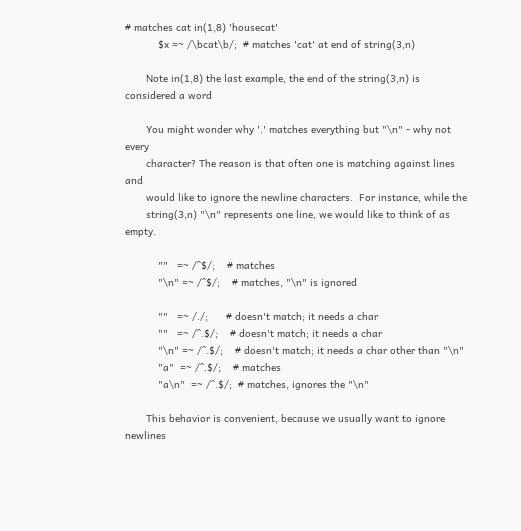# matches cat in(1,8) 'housecat'
           $x =~ /\bcat\b/;  # matches 'cat' at end of string(3,n)

       Note in(1,8) the last example, the end of the string(3,n) is considered a word

       You might wonder why '.' matches everything but "\n" - why not every
       character? The reason is that often one is matching against lines and
       would like to ignore the newline characters.  For instance, while the
       string(3,n) "\n" represents one line, we would like to think of as empty.

           ""   =~ /^$/;    # matches
           "\n" =~ /^$/;    # matches, "\n" is ignored

           ""   =~ /./;      # doesn't match; it needs a char
           ""   =~ /^.$/;    # doesn't match; it needs a char
           "\n" =~ /^.$/;    # doesn't match; it needs a char other than "\n"
           "a"  =~ /^.$/;    # matches
           "a\n"  =~ /^.$/;  # matches, ignores the "\n"

       This behavior is convenient, because we usually want to ignore newlines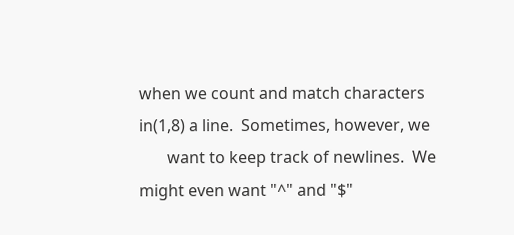when we count and match characters in(1,8) a line.  Sometimes, however, we
       want to keep track of newlines.  We might even want "^" and "$"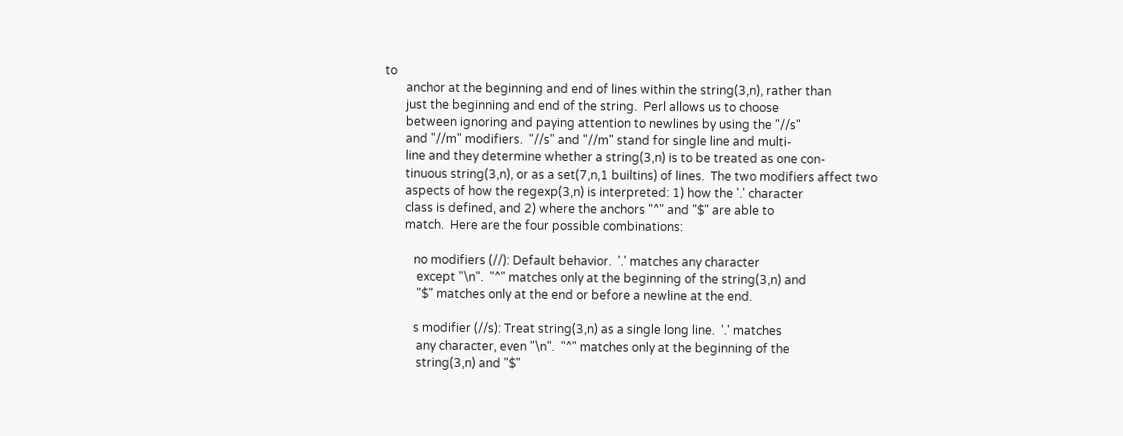to
       anchor at the beginning and end of lines within the string(3,n), rather than
       just the beginning and end of the string.  Perl allows us to choose
       between ignoring and paying attention to newlines by using the "//s"
       and "//m" modifiers.  "//s" and "//m" stand for single line and multi-
       line and they determine whether a string(3,n) is to be treated as one con-
       tinuous string(3,n), or as a set(7,n,1 builtins) of lines.  The two modifiers affect two
       aspects of how the regexp(3,n) is interpreted: 1) how the '.' character
       class is defined, and 2) where the anchors "^" and "$" are able to
       match.  Here are the four possible combinations:

          no modifiers (//): Default behavior.  '.' matches any character
           except "\n".  "^" matches only at the beginning of the string(3,n) and
           "$" matches only at the end or before a newline at the end.

          s modifier (//s): Treat string(3,n) as a single long line.  '.' matches
           any character, even "\n".  "^" matches only at the beginning of the
           string(3,n) and "$"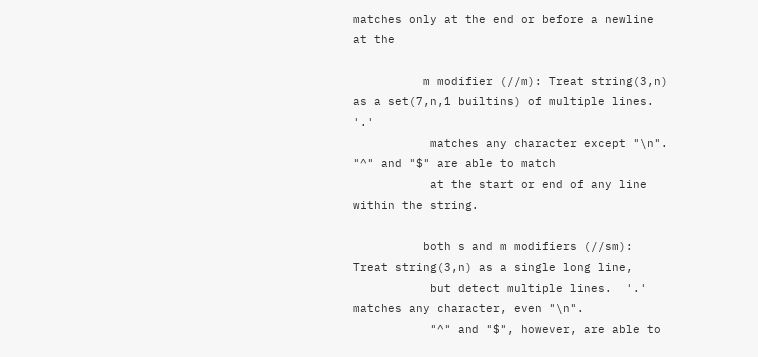matches only at the end or before a newline at the

          m modifier (//m): Treat string(3,n) as a set(7,n,1 builtins) of multiple lines.  '.'
           matches any character except "\n".  "^" and "$" are able to match
           at the start or end of any line within the string.

          both s and m modifiers (//sm): Treat string(3,n) as a single long line,
           but detect multiple lines.  '.' matches any character, even "\n".
           "^" and "$", however, are able to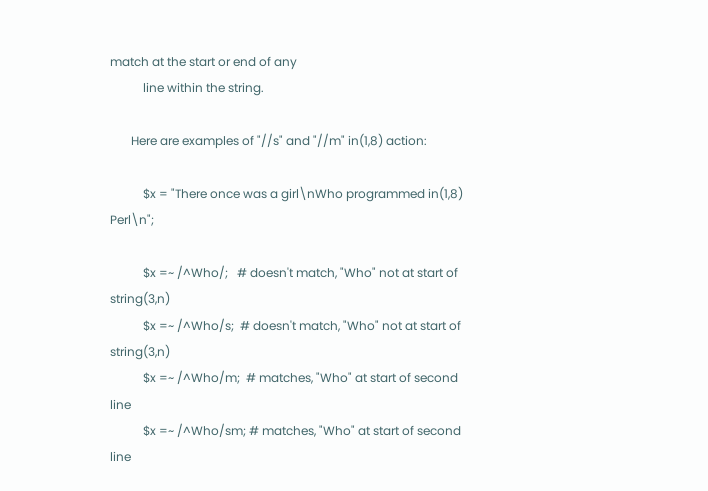match at the start or end of any
           line within the string.

       Here are examples of "//s" and "//m" in(1,8) action:

           $x = "There once was a girl\nWho programmed in(1,8) Perl\n";

           $x =~ /^Who/;   # doesn't match, "Who" not at start of string(3,n)
           $x =~ /^Who/s;  # doesn't match, "Who" not at start of string(3,n)
           $x =~ /^Who/m;  # matches, "Who" at start of second line
           $x =~ /^Who/sm; # matches, "Who" at start of second line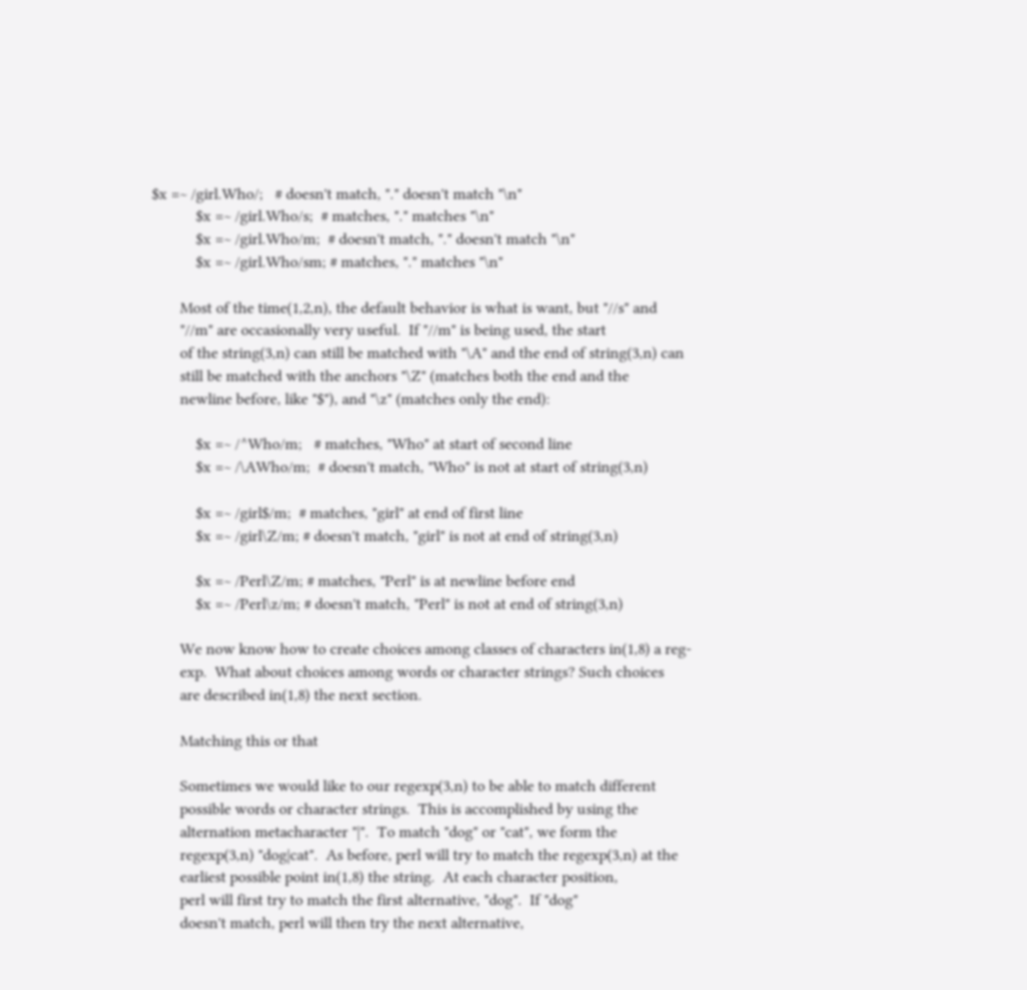$x =~ /girl.Who/;   # doesn't match, "." doesn't match "\n"
           $x =~ /girl.Who/s;  # matches, "." matches "\n"
           $x =~ /girl.Who/m;  # doesn't match, "." doesn't match "\n"
           $x =~ /girl.Who/sm; # matches, "." matches "\n"

       Most of the time(1,2,n), the default behavior is what is want, but "//s" and
       "//m" are occasionally very useful.  If "//m" is being used, the start
       of the string(3,n) can still be matched with "\A" and the end of string(3,n) can
       still be matched with the anchors "\Z" (matches both the end and the
       newline before, like "$"), and "\z" (matches only the end):

           $x =~ /^Who/m;   # matches, "Who" at start of second line
           $x =~ /\AWho/m;  # doesn't match, "Who" is not at start of string(3,n)

           $x =~ /girl$/m;  # matches, "girl" at end of first line
           $x =~ /girl\Z/m; # doesn't match, "girl" is not at end of string(3,n)

           $x =~ /Perl\Z/m; # matches, "Perl" is at newline before end
           $x =~ /Perl\z/m; # doesn't match, "Perl" is not at end of string(3,n)

       We now know how to create choices among classes of characters in(1,8) a reg-
       exp.  What about choices among words or character strings? Such choices
       are described in(1,8) the next section.

       Matching this or that

       Sometimes we would like to our regexp(3,n) to be able to match different
       possible words or character strings.  This is accomplished by using the
       alternation metacharacter "|".  To match "dog" or "cat", we form the
       regexp(3,n) "dog|cat".  As before, perl will try to match the regexp(3,n) at the
       earliest possible point in(1,8) the string.  At each character position,
       perl will first try to match the first alternative, "dog".  If "dog"
       doesn't match, perl will then try the next alternative,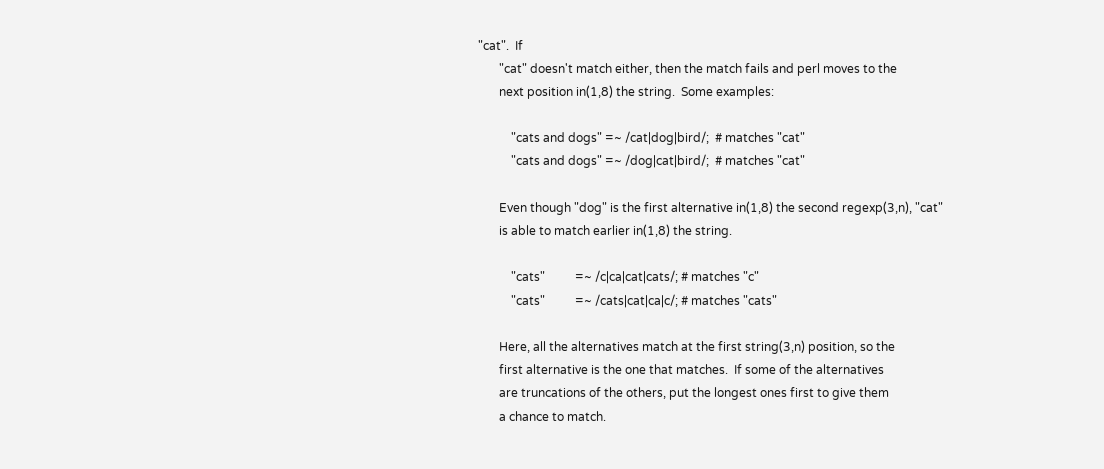"cat".  If
       "cat" doesn't match either, then the match fails and perl moves to the
       next position in(1,8) the string.  Some examples:

           "cats and dogs" =~ /cat|dog|bird/;  # matches "cat"
           "cats and dogs" =~ /dog|cat|bird/;  # matches "cat"

       Even though "dog" is the first alternative in(1,8) the second regexp(3,n), "cat"
       is able to match earlier in(1,8) the string.

           "cats"          =~ /c|ca|cat|cats/; # matches "c"
           "cats"          =~ /cats|cat|ca|c/; # matches "cats"

       Here, all the alternatives match at the first string(3,n) position, so the
       first alternative is the one that matches.  If some of the alternatives
       are truncations of the others, put the longest ones first to give them
       a chance to match.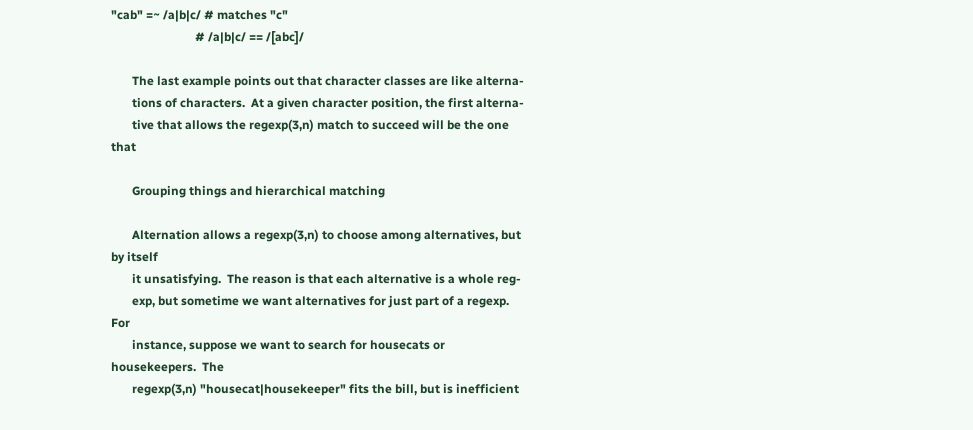"cab" =~ /a|b|c/ # matches "c"
                            # /a|b|c/ == /[abc]/

       The last example points out that character classes are like alterna-
       tions of characters.  At a given character position, the first alterna-
       tive that allows the regexp(3,n) match to succeed will be the one that

       Grouping things and hierarchical matching

       Alternation allows a regexp(3,n) to choose among alternatives, but by itself
       it unsatisfying.  The reason is that each alternative is a whole reg-
       exp, but sometime we want alternatives for just part of a regexp.  For
       instance, suppose we want to search for housecats or housekeepers.  The
       regexp(3,n) "housecat|housekeeper" fits the bill, but is inefficient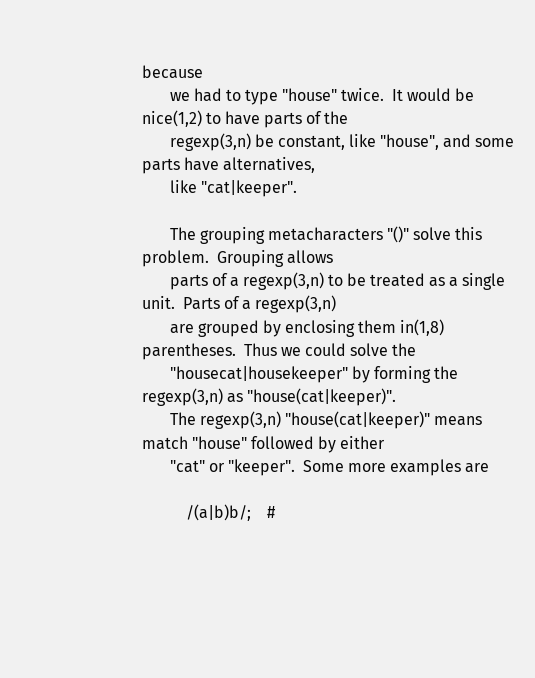because
       we had to type "house" twice.  It would be nice(1,2) to have parts of the
       regexp(3,n) be constant, like "house", and some parts have alternatives,
       like "cat|keeper".

       The grouping metacharacters "()" solve this problem.  Grouping allows
       parts of a regexp(3,n) to be treated as a single unit.  Parts of a regexp(3,n)
       are grouped by enclosing them in(1,8) parentheses.  Thus we could solve the
       "housecat|housekeeper" by forming the regexp(3,n) as "house(cat|keeper)".
       The regexp(3,n) "house(cat|keeper)" means match "house" followed by either
       "cat" or "keeper".  Some more examples are

           /(a|b)b/;    #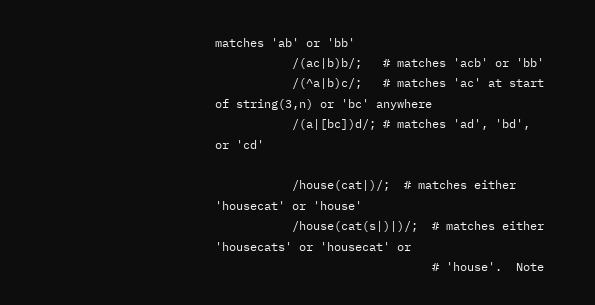matches 'ab' or 'bb'
           /(ac|b)b/;   # matches 'acb' or 'bb'
           /(^a|b)c/;   # matches 'ac' at start of string(3,n) or 'bc' anywhere
           /(a|[bc])d/; # matches 'ad', 'bd', or 'cd'

           /house(cat|)/;  # matches either 'housecat' or 'house'
           /house(cat(s|)|)/;  # matches either 'housecats' or 'housecat' or
                               # 'house'.  Note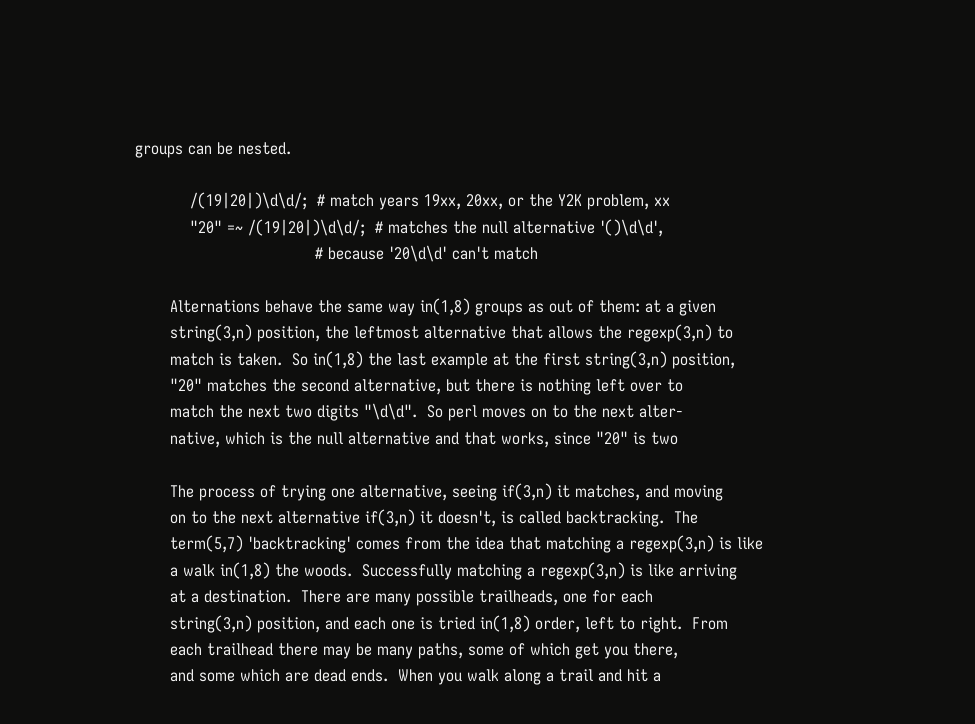groups can be nested.

           /(19|20|)\d\d/;  # match years 19xx, 20xx, or the Y2K problem, xx
           "20" =~ /(19|20|)\d\d/;  # matches the null alternative '()\d\d',
                                    # because '20\d\d' can't match

       Alternations behave the same way in(1,8) groups as out of them: at a given
       string(3,n) position, the leftmost alternative that allows the regexp(3,n) to
       match is taken.  So in(1,8) the last example at the first string(3,n) position,
       "20" matches the second alternative, but there is nothing left over to
       match the next two digits "\d\d".  So perl moves on to the next alter-
       native, which is the null alternative and that works, since "20" is two

       The process of trying one alternative, seeing if(3,n) it matches, and moving
       on to the next alternative if(3,n) it doesn't, is called backtracking.  The
       term(5,7) 'backtracking' comes from the idea that matching a regexp(3,n) is like
       a walk in(1,8) the woods.  Successfully matching a regexp(3,n) is like arriving
       at a destination.  There are many possible trailheads, one for each
       string(3,n) position, and each one is tried in(1,8) order, left to right.  From
       each trailhead there may be many paths, some of which get you there,
       and some which are dead ends.  When you walk along a trail and hit a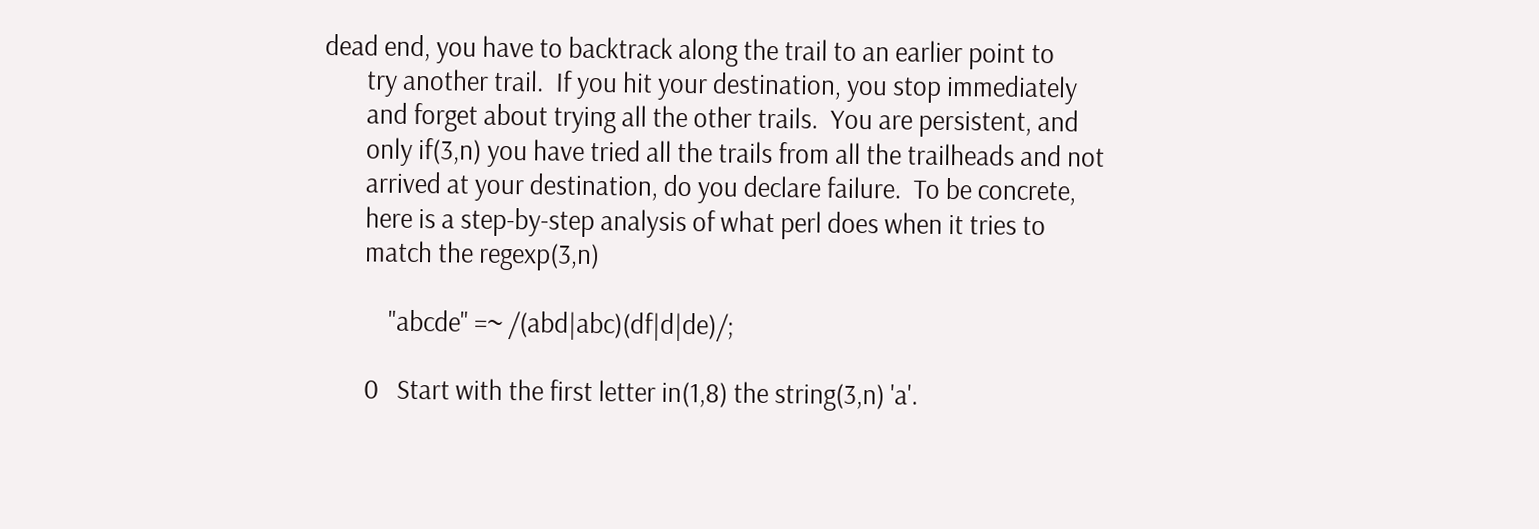dead end, you have to backtrack along the trail to an earlier point to
       try another trail.  If you hit your destination, you stop immediately
       and forget about trying all the other trails.  You are persistent, and
       only if(3,n) you have tried all the trails from all the trailheads and not
       arrived at your destination, do you declare failure.  To be concrete,
       here is a step-by-step analysis of what perl does when it tries to
       match the regexp(3,n)

           "abcde" =~ /(abd|abc)(df|d|de)/;

       0   Start with the first letter in(1,8) the string(3,n) 'a'.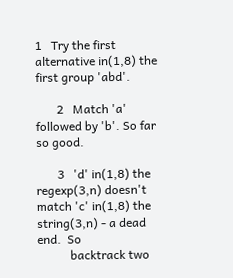1   Try the first alternative in(1,8) the first group 'abd'.

       2   Match 'a' followed by 'b'. So far so good.

       3   'd' in(1,8) the regexp(3,n) doesn't match 'c' in(1,8) the string(3,n) - a dead end.  So
           backtrack two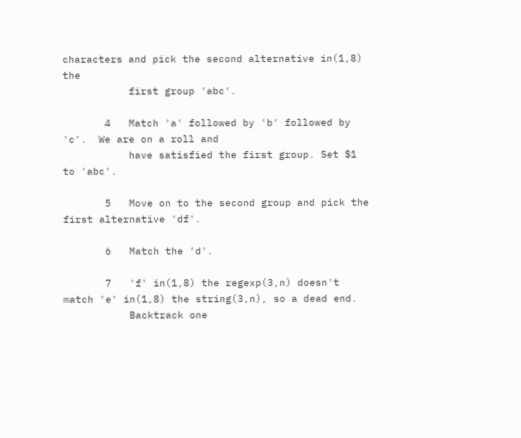characters and pick the second alternative in(1,8) the
           first group 'abc'.

       4   Match 'a' followed by 'b' followed by 'c'.  We are on a roll and
           have satisfied the first group. Set $1 to 'abc'.

       5   Move on to the second group and pick the first alternative 'df'.

       6   Match the 'd'.

       7   'f' in(1,8) the regexp(3,n) doesn't match 'e' in(1,8) the string(3,n), so a dead end.
           Backtrack one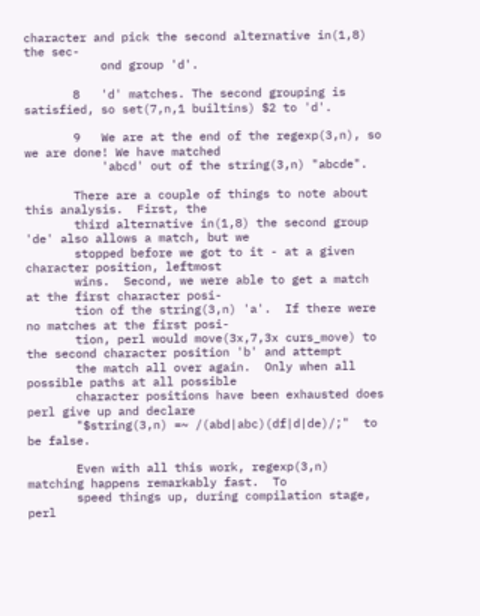character and pick the second alternative in(1,8) the sec-
           ond group 'd'.

       8   'd' matches. The second grouping is satisfied, so set(7,n,1 builtins) $2 to 'd'.

       9   We are at the end of the regexp(3,n), so we are done! We have matched
           'abcd' out of the string(3,n) "abcde".

       There are a couple of things to note about this analysis.  First, the
       third alternative in(1,8) the second group 'de' also allows a match, but we
       stopped before we got to it - at a given character position, leftmost
       wins.  Second, we were able to get a match at the first character posi-
       tion of the string(3,n) 'a'.  If there were no matches at the first posi-
       tion, perl would move(3x,7,3x curs_move) to the second character position 'b' and attempt
       the match all over again.  Only when all possible paths at all possible
       character positions have been exhausted does perl give up and declare
       "$string(3,n) =~ /(abd|abc)(df|d|de)/;"  to be false.

       Even with all this work, regexp(3,n) matching happens remarkably fast.  To
       speed things up, during compilation stage, perl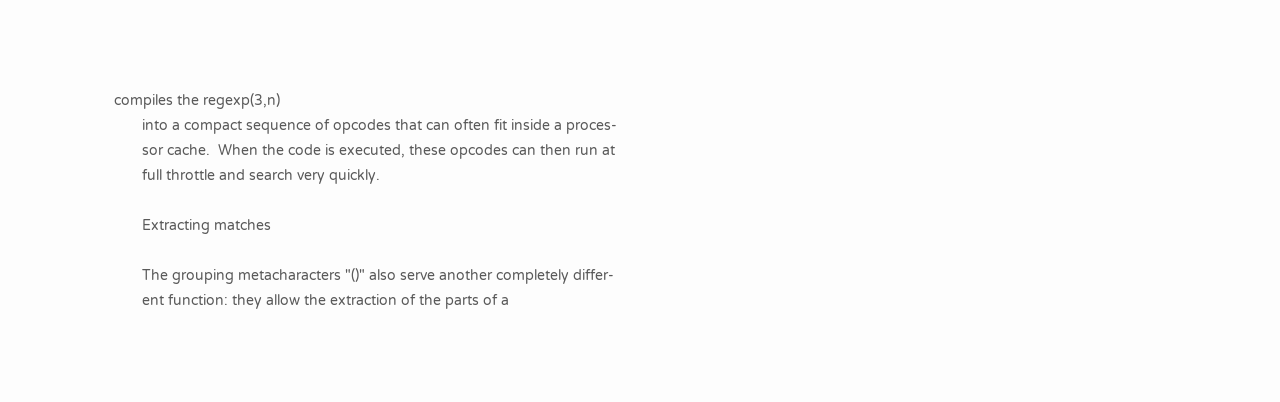compiles the regexp(3,n)
       into a compact sequence of opcodes that can often fit inside a proces-
       sor cache.  When the code is executed, these opcodes can then run at
       full throttle and search very quickly.

       Extracting matches

       The grouping metacharacters "()" also serve another completely differ-
       ent function: they allow the extraction of the parts of a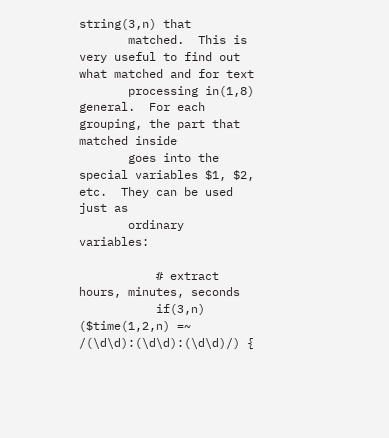string(3,n) that
       matched.  This is very useful to find out what matched and for text
       processing in(1,8) general.  For each grouping, the part that matched inside
       goes into the special variables $1, $2, etc.  They can be used just as
       ordinary variables:

           # extract hours, minutes, seconds
           if(3,n) ($time(1,2,n) =~ /(\d\d):(\d\d):(\d\d)/) {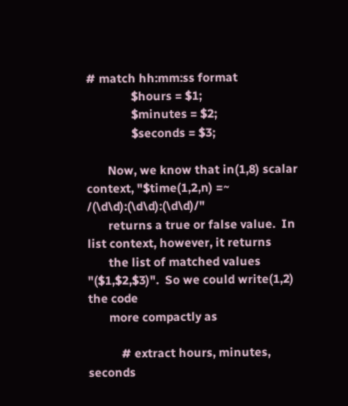# match hh:mm:ss format
               $hours = $1;
               $minutes = $2;
               $seconds = $3;

       Now, we know that in(1,8) scalar context, "$time(1,2,n) =~ /(\d\d):(\d\d):(\d\d)/"
       returns a true or false value.  In list context, however, it returns
       the list of matched values "($1,$2,$3)".  So we could write(1,2) the code
       more compactly as

           # extract hours, minutes, seconds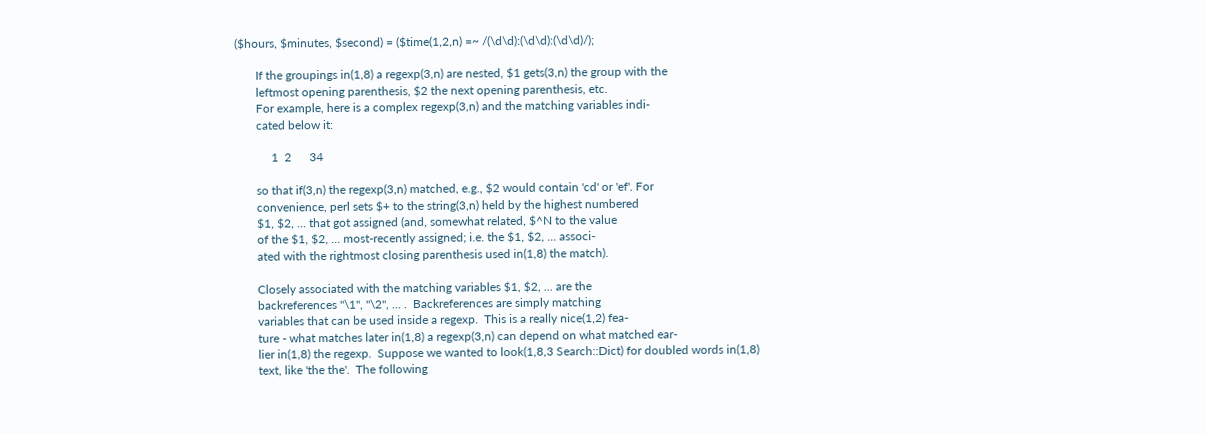($hours, $minutes, $second) = ($time(1,2,n) =~ /(\d\d):(\d\d):(\d\d)/);

       If the groupings in(1,8) a regexp(3,n) are nested, $1 gets(3,n) the group with the
       leftmost opening parenthesis, $2 the next opening parenthesis, etc.
       For example, here is a complex regexp(3,n) and the matching variables indi-
       cated below it:

            1  2      34

       so that if(3,n) the regexp(3,n) matched, e.g., $2 would contain 'cd' or 'ef'. For
       convenience, perl sets $+ to the string(3,n) held by the highest numbered
       $1, $2, ... that got assigned (and, somewhat related, $^N to the value
       of the $1, $2, ... most-recently assigned; i.e. the $1, $2, ... associ-
       ated with the rightmost closing parenthesis used in(1,8) the match).

       Closely associated with the matching variables $1, $2, ... are the
       backreferences "\1", "\2", ... .  Backreferences are simply matching
       variables that can be used inside a regexp.  This is a really nice(1,2) fea-
       ture - what matches later in(1,8) a regexp(3,n) can depend on what matched ear-
       lier in(1,8) the regexp.  Suppose we wanted to look(1,8,3 Search::Dict) for doubled words in(1,8)
       text, like 'the the'.  The following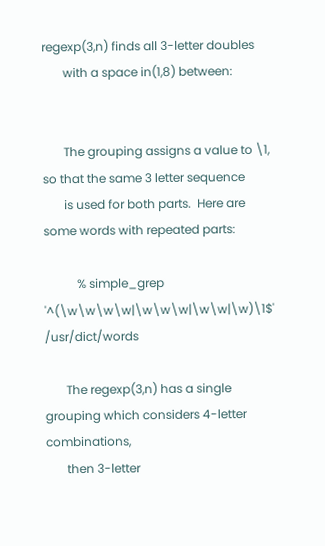regexp(3,n) finds all 3-letter doubles
       with a space in(1,8) between:


       The grouping assigns a value to \1, so that the same 3 letter sequence
       is used for both parts.  Here are some words with repeated parts:

           % simple_grep '^(\w\w\w\w|\w\w\w|\w\w|\w)\1$' /usr/dict/words

       The regexp(3,n) has a single grouping which considers 4-letter combinations,
       then 3-letter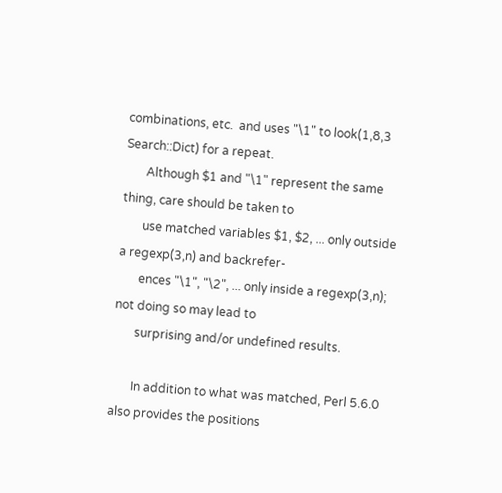combinations, etc.  and uses "\1" to look(1,8,3 Search::Dict) for a repeat.
       Although $1 and "\1" represent the same thing, care should be taken to
       use matched variables $1, $2, ... only outside a regexp(3,n) and backrefer-
       ences "\1", "\2", ... only inside a regexp(3,n); not doing so may lead to
       surprising and/or undefined results.

       In addition to what was matched, Perl 5.6.0 also provides the positions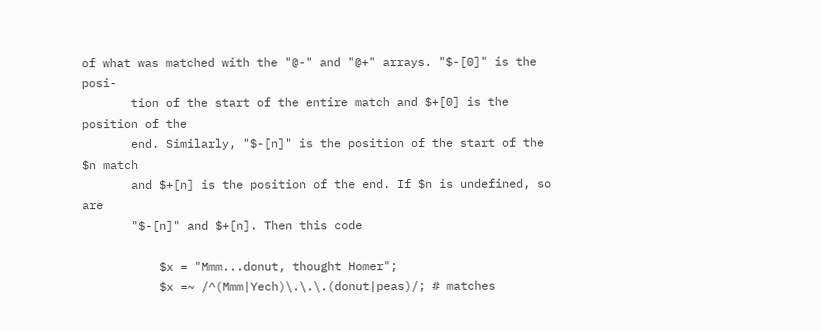of what was matched with the "@-" and "@+" arrays. "$-[0]" is the posi-
       tion of the start of the entire match and $+[0] is the position of the
       end. Similarly, "$-[n]" is the position of the start of the $n match
       and $+[n] is the position of the end. If $n is undefined, so are
       "$-[n]" and $+[n]. Then this code

           $x = "Mmm...donut, thought Homer";
           $x =~ /^(Mmm|Yech)\.\.\.(donut|peas)/; # matches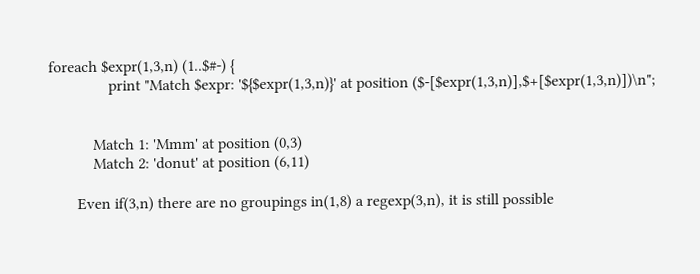foreach $expr(1,3,n) (1..$#-) {
               print "Match $expr: '${$expr(1,3,n)}' at position ($-[$expr(1,3,n)],$+[$expr(1,3,n)])\n";


           Match 1: 'Mmm' at position (0,3)
           Match 2: 'donut' at position (6,11)

       Even if(3,n) there are no groupings in(1,8) a regexp(3,n), it is still possible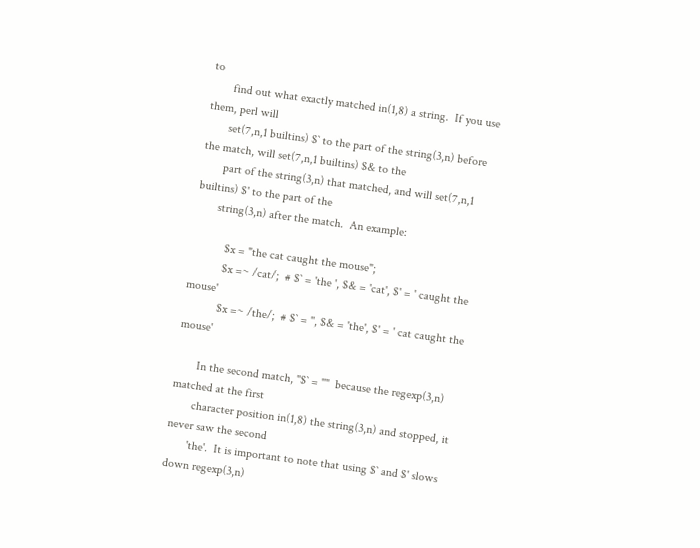to
       find out what exactly matched in(1,8) a string.  If you use them, perl will
       set(7,n,1 builtins) $` to the part of the string(3,n) before the match, will set(7,n,1 builtins) $& to the
       part of the string(3,n) that matched, and will set(7,n,1 builtins) $' to the part of the
       string(3,n) after the match.  An example:

           $x = "the cat caught the mouse";
           $x =~ /cat/;  # $` = 'the ', $& = 'cat', $' = ' caught the mouse'
           $x =~ /the/;  # $` = '', $& = 'the', $' = ' cat caught the mouse'

       In the second match, "$` = ''"  because the regexp(3,n) matched at the first
       character position in(1,8) the string(3,n) and stopped, it never saw the second
       'the'.  It is important to note that using $` and $' slows down regexp(3,n)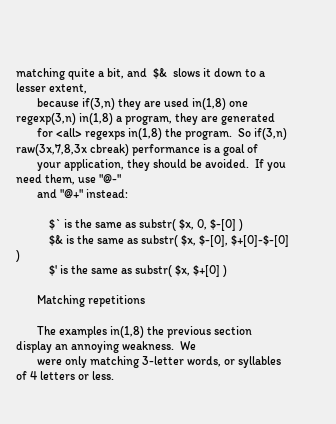matching quite a bit, and  $&  slows it down to a lesser extent,
       because if(3,n) they are used in(1,8) one regexp(3,n) in(1,8) a program, they are generated
       for <all> regexps in(1,8) the program.  So if(3,n) raw(3x,7,8,3x cbreak) performance is a goal of
       your application, they should be avoided.  If you need them, use "@-"
       and "@+" instead:

           $` is the same as substr( $x, 0, $-[0] )
           $& is the same as substr( $x, $-[0], $+[0]-$-[0] )
           $' is the same as substr( $x, $+[0] )

       Matching repetitions

       The examples in(1,8) the previous section display an annoying weakness.  We
       were only matching 3-letter words, or syllables of 4 letters or less.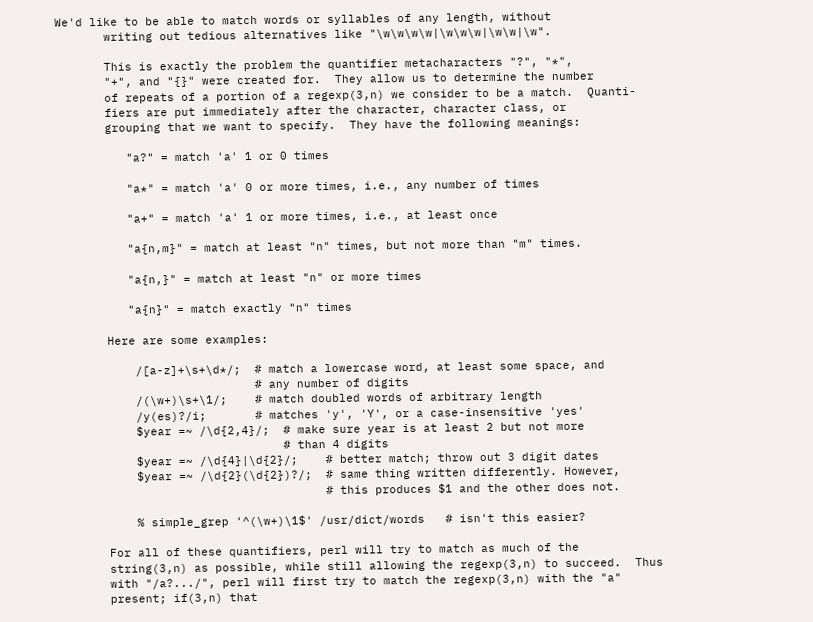We'd like to be able to match words or syllables of any length, without
       writing out tedious alternatives like "\w\w\w\w|\w\w\w|\w\w|\w".

       This is exactly the problem the quantifier metacharacters "?", "*",
       "+", and "{}" were created for.  They allow us to determine the number
       of repeats of a portion of a regexp(3,n) we consider to be a match.  Quanti-
       fiers are put immediately after the character, character class, or
       grouping that we want to specify.  They have the following meanings:

          "a?" = match 'a' 1 or 0 times

          "a*" = match 'a' 0 or more times, i.e., any number of times

          "a+" = match 'a' 1 or more times, i.e., at least once

          "a{n,m}" = match at least "n" times, but not more than "m" times.

          "a{n,}" = match at least "n" or more times

          "a{n}" = match exactly "n" times

       Here are some examples:

           /[a-z]+\s+\d*/;  # match a lowercase word, at least some space, and
                            # any number of digits
           /(\w+)\s+\1/;    # match doubled words of arbitrary length
           /y(es)?/i;       # matches 'y', 'Y', or a case-insensitive 'yes'
           $year =~ /\d{2,4}/;  # make sure year is at least 2 but not more
                                # than 4 digits
           $year =~ /\d{4}|\d{2}/;    # better match; throw out 3 digit dates
           $year =~ /\d{2}(\d{2})?/;  # same thing written differently. However,
                                      # this produces $1 and the other does not.

           % simple_grep '^(\w+)\1$' /usr/dict/words   # isn't this easier?

       For all of these quantifiers, perl will try to match as much of the
       string(3,n) as possible, while still allowing the regexp(3,n) to succeed.  Thus
       with "/a?.../", perl will first try to match the regexp(3,n) with the "a"
       present; if(3,n) that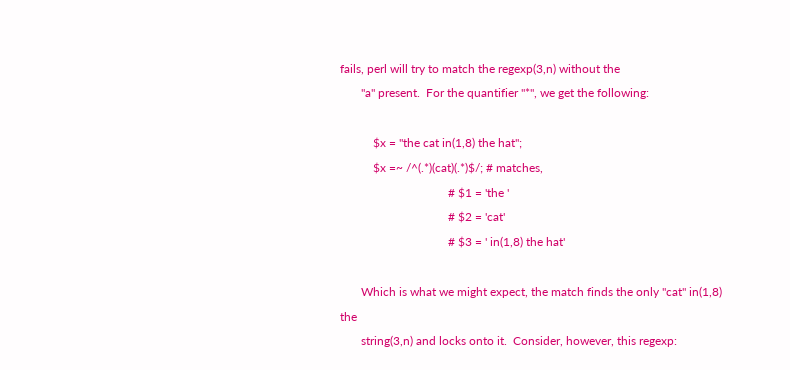fails, perl will try to match the regexp(3,n) without the
       "a" present.  For the quantifier "*", we get the following:

           $x = "the cat in(1,8) the hat";
           $x =~ /^(.*)(cat)(.*)$/; # matches,
                                    # $1 = 'the '
                                    # $2 = 'cat'
                                    # $3 = ' in(1,8) the hat'

       Which is what we might expect, the match finds the only "cat" in(1,8) the
       string(3,n) and locks onto it.  Consider, however, this regexp: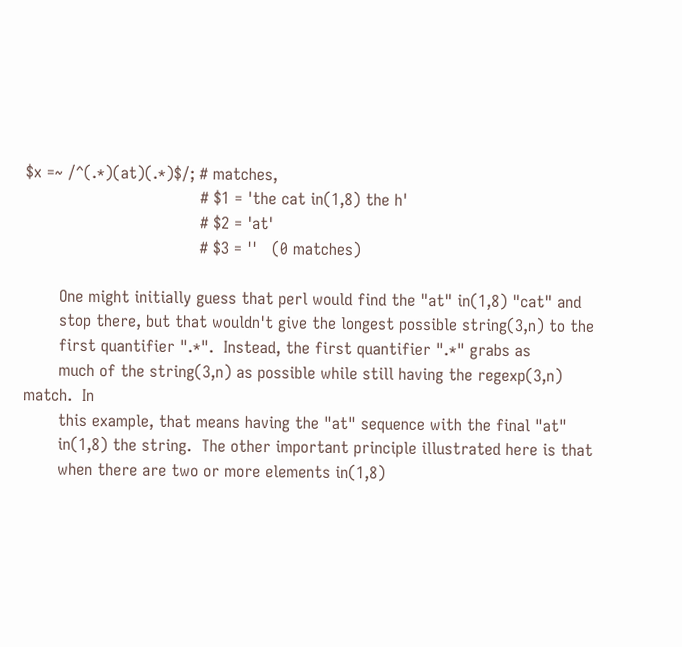$x =~ /^(.*)(at)(.*)$/; # matches,
                                   # $1 = 'the cat in(1,8) the h'
                                   # $2 = 'at'
                                   # $3 = ''   (0 matches)

       One might initially guess that perl would find the "at" in(1,8) "cat" and
       stop there, but that wouldn't give the longest possible string(3,n) to the
       first quantifier ".*".  Instead, the first quantifier ".*" grabs as
       much of the string(3,n) as possible while still having the regexp(3,n) match.  In
       this example, that means having the "at" sequence with the final "at"
       in(1,8) the string.  The other important principle illustrated here is that
       when there are two or more elements in(1,8)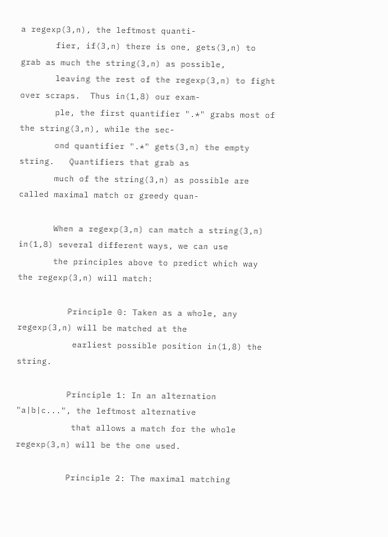a regexp(3,n), the leftmost quanti-
       fier, if(3,n) there is one, gets(3,n) to grab as much the string(3,n) as possible,
       leaving the rest of the regexp(3,n) to fight over scraps.  Thus in(1,8) our exam-
       ple, the first quantifier ".*" grabs most of the string(3,n), while the sec-
       ond quantifier ".*" gets(3,n) the empty string.   Quantifiers that grab as
       much of the string(3,n) as possible are called maximal match or greedy quan-

       When a regexp(3,n) can match a string(3,n) in(1,8) several different ways, we can use
       the principles above to predict which way the regexp(3,n) will match:

          Principle 0: Taken as a whole, any regexp(3,n) will be matched at the
           earliest possible position in(1,8) the string.

          Principle 1: In an alternation "a|b|c...", the leftmost alternative
           that allows a match for the whole regexp(3,n) will be the one used.

          Principle 2: The maximal matching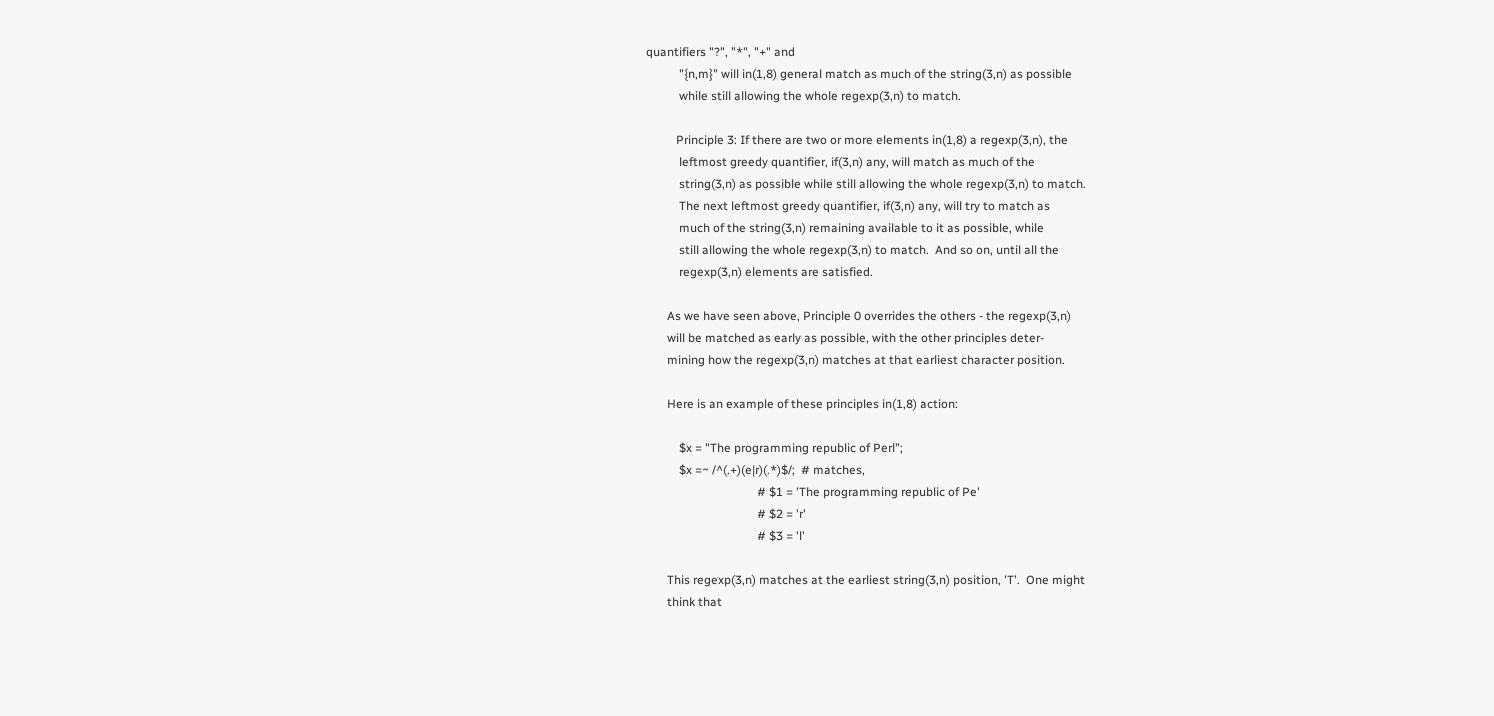quantifiers "?", "*", "+" and
           "{n,m}" will in(1,8) general match as much of the string(3,n) as possible
           while still allowing the whole regexp(3,n) to match.

          Principle 3: If there are two or more elements in(1,8) a regexp(3,n), the
           leftmost greedy quantifier, if(3,n) any, will match as much of the
           string(3,n) as possible while still allowing the whole regexp(3,n) to match.
           The next leftmost greedy quantifier, if(3,n) any, will try to match as
           much of the string(3,n) remaining available to it as possible, while
           still allowing the whole regexp(3,n) to match.  And so on, until all the
           regexp(3,n) elements are satisfied.

       As we have seen above, Principle 0 overrides the others - the regexp(3,n)
       will be matched as early as possible, with the other principles deter-
       mining how the regexp(3,n) matches at that earliest character position.

       Here is an example of these principles in(1,8) action:

           $x = "The programming republic of Perl";
           $x =~ /^(.+)(e|r)(.*)$/;  # matches,
                                     # $1 = 'The programming republic of Pe'
                                     # $2 = 'r'
                                     # $3 = 'l'

       This regexp(3,n) matches at the earliest string(3,n) position, 'T'.  One might
       think that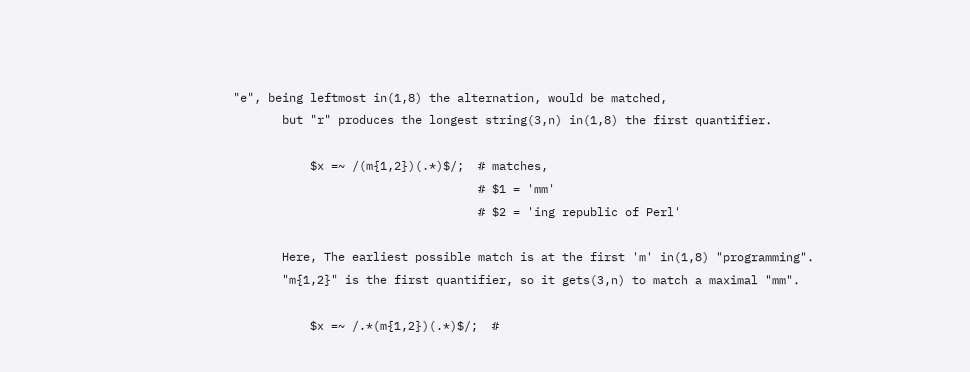"e", being leftmost in(1,8) the alternation, would be matched,
       but "r" produces the longest string(3,n) in(1,8) the first quantifier.

           $x =~ /(m{1,2})(.*)$/;  # matches,
                                   # $1 = 'mm'
                                   # $2 = 'ing republic of Perl'

       Here, The earliest possible match is at the first 'm' in(1,8) "programming".
       "m{1,2}" is the first quantifier, so it gets(3,n) to match a maximal "mm".

           $x =~ /.*(m{1,2})(.*)$/;  #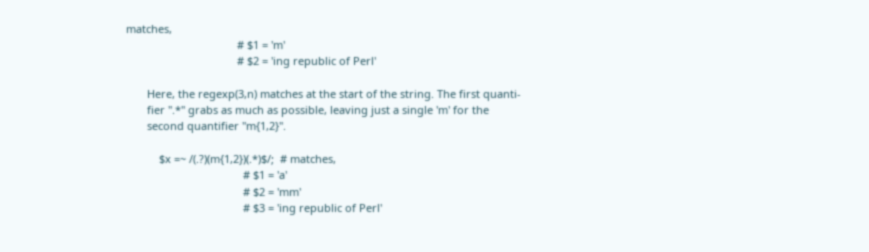matches,
                                     # $1 = 'm'
                                     # $2 = 'ing republic of Perl'

       Here, the regexp(3,n) matches at the start of the string. The first quanti-
       fier ".*" grabs as much as possible, leaving just a single 'm' for the
       second quantifier "m{1,2}".

           $x =~ /(.?)(m{1,2})(.*)$/;  # matches,
                                       # $1 = 'a'
                                       # $2 = 'mm'
                                       # $3 = 'ing republic of Perl'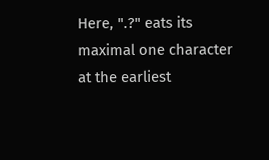Here, ".?" eats its maximal one character at the earliest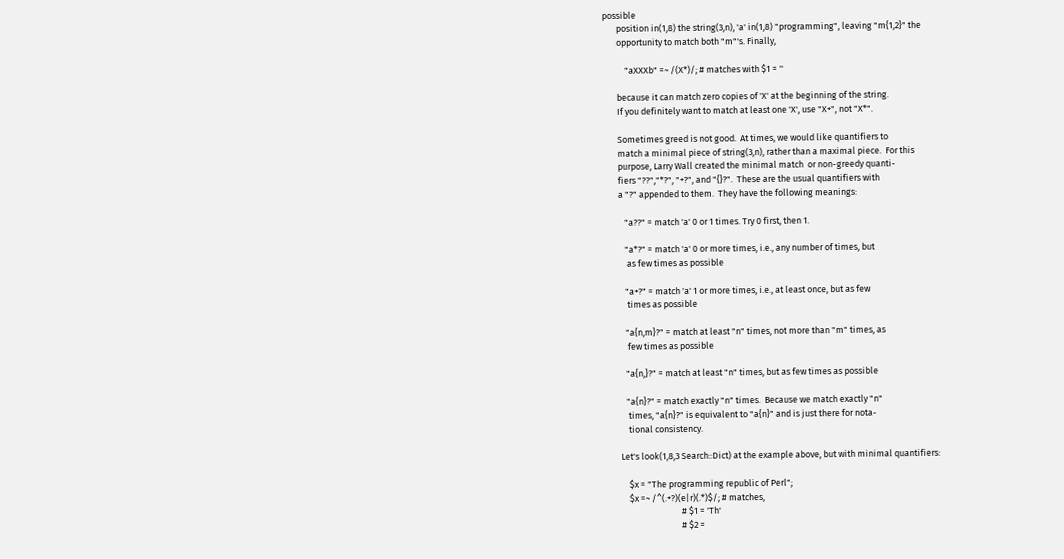possible
       position in(1,8) the string(3,n), 'a' in(1,8) "programming", leaving "m{1,2}" the
       opportunity to match both "m"'s. Finally,

           "aXXXb" =~ /(X*)/; # matches with $1 = ''

       because it can match zero copies of 'X' at the beginning of the string.
       If you definitely want to match at least one 'X', use "X+", not "X*".

       Sometimes greed is not good.  At times, we would like quantifiers to
       match a minimal piece of string(3,n), rather than a maximal piece.  For this
       purpose, Larry Wall created the minimal match  or non-greedy quanti-
       fiers "??","*?", "+?", and "{}?".  These are the usual quantifiers with
       a "?" appended to them.  They have the following meanings:

          "a??" = match 'a' 0 or 1 times. Try 0 first, then 1.

          "a*?" = match 'a' 0 or more times, i.e., any number of times, but
           as few times as possible

          "a+?" = match 'a' 1 or more times, i.e., at least once, but as few
           times as possible

          "a{n,m}?" = match at least "n" times, not more than "m" times, as
           few times as possible

          "a{n,}?" = match at least "n" times, but as few times as possible

          "a{n}?" = match exactly "n" times.  Because we match exactly "n"
           times, "a{n}?" is equivalent to "a{n}" and is just there for nota-
           tional consistency.

       Let's look(1,8,3 Search::Dict) at the example above, but with minimal quantifiers:

           $x = "The programming republic of Perl";
           $x =~ /^(.+?)(e|r)(.*)$/; # matches,
                                     # $1 = 'Th'
                                     # $2 =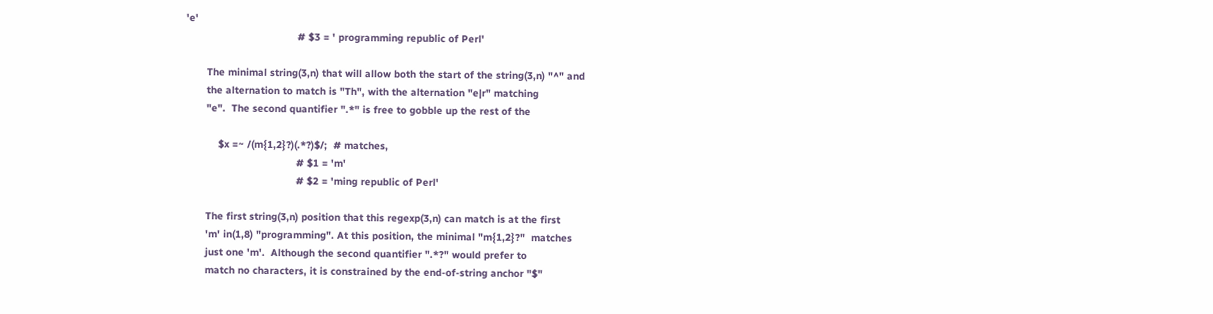'e'
                                     # $3 = ' programming republic of Perl'

       The minimal string(3,n) that will allow both the start of the string(3,n) "^" and
       the alternation to match is "Th", with the alternation "e|r" matching
       "e".  The second quantifier ".*" is free to gobble up the rest of the

           $x =~ /(m{1,2}?)(.*?)$/;  # matches,
                                     # $1 = 'm'
                                     # $2 = 'ming republic of Perl'

       The first string(3,n) position that this regexp(3,n) can match is at the first
       'm' in(1,8) "programming". At this position, the minimal "m{1,2}?"  matches
       just one 'm'.  Although the second quantifier ".*?" would prefer to
       match no characters, it is constrained by the end-of-string anchor "$"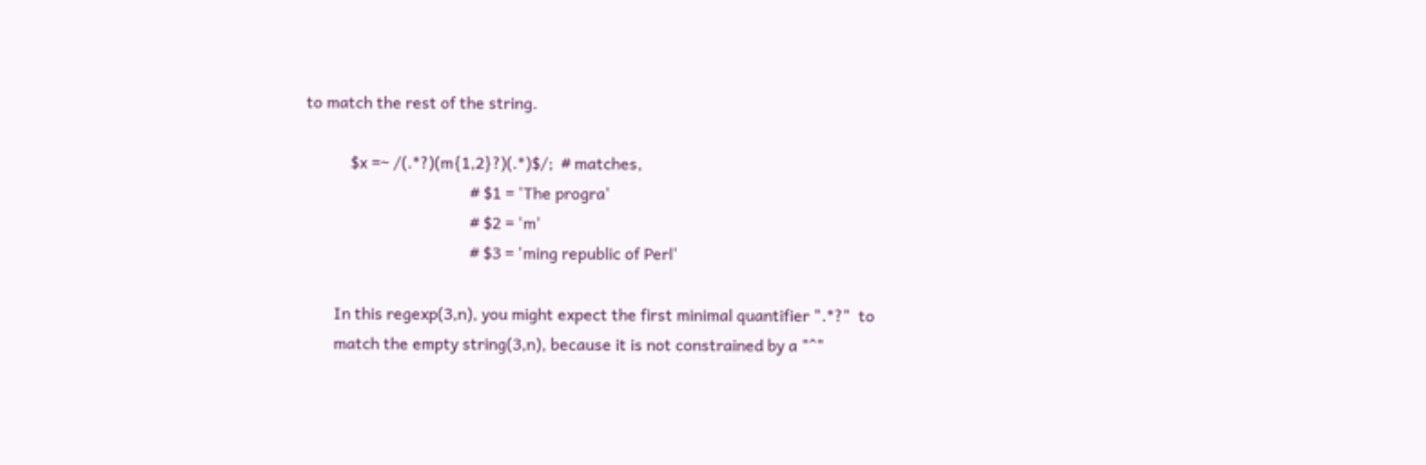to match the rest of the string.

           $x =~ /(.*?)(m{1,2}?)(.*)$/;  # matches,
                                         # $1 = 'The progra'
                                         # $2 = 'm'
                                         # $3 = 'ming republic of Perl'

       In this regexp(3,n), you might expect the first minimal quantifier ".*?"  to
       match the empty string(3,n), because it is not constrained by a "^"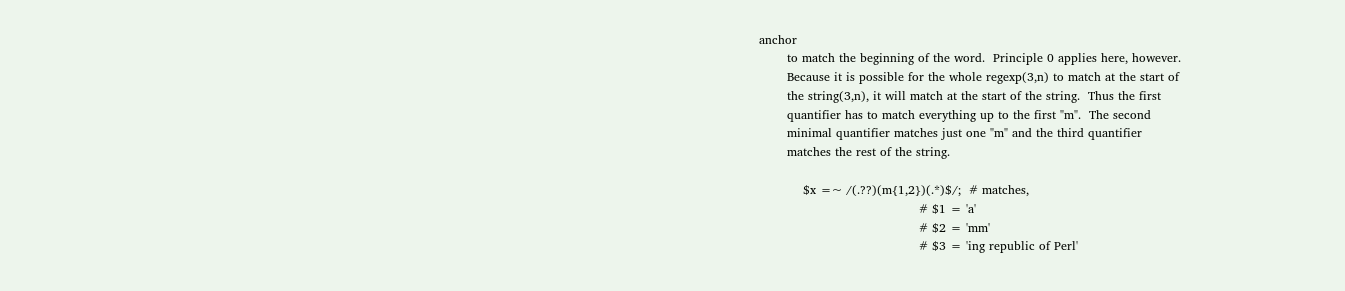anchor
       to match the beginning of the word.  Principle 0 applies here, however.
       Because it is possible for the whole regexp(3,n) to match at the start of
       the string(3,n), it will match at the start of the string.  Thus the first
       quantifier has to match everything up to the first "m".  The second
       minimal quantifier matches just one "m" and the third quantifier
       matches the rest of the string.

           $x =~ /(.??)(m{1,2})(.*)$/;  # matches,
                                        # $1 = 'a'
                                        # $2 = 'mm'
                                        # $3 = 'ing republic of Perl'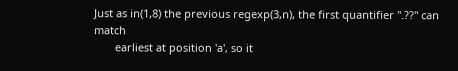Just as in(1,8) the previous regexp(3,n), the first quantifier ".??" can match
       earliest at position 'a', so it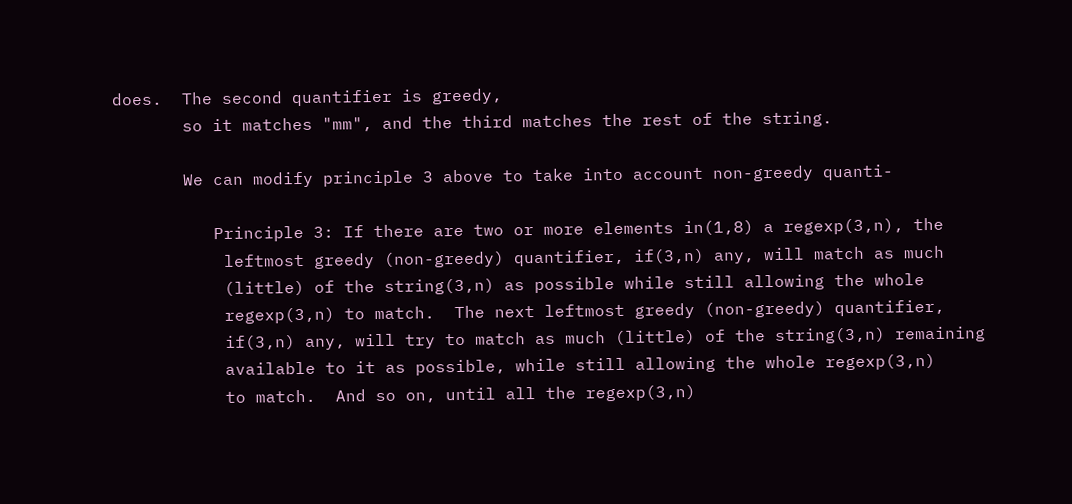does.  The second quantifier is greedy,
       so it matches "mm", and the third matches the rest of the string.

       We can modify principle 3 above to take into account non-greedy quanti-

          Principle 3: If there are two or more elements in(1,8) a regexp(3,n), the
           leftmost greedy (non-greedy) quantifier, if(3,n) any, will match as much
           (little) of the string(3,n) as possible while still allowing the whole
           regexp(3,n) to match.  The next leftmost greedy (non-greedy) quantifier,
           if(3,n) any, will try to match as much (little) of the string(3,n) remaining
           available to it as possible, while still allowing the whole regexp(3,n)
           to match.  And so on, until all the regexp(3,n)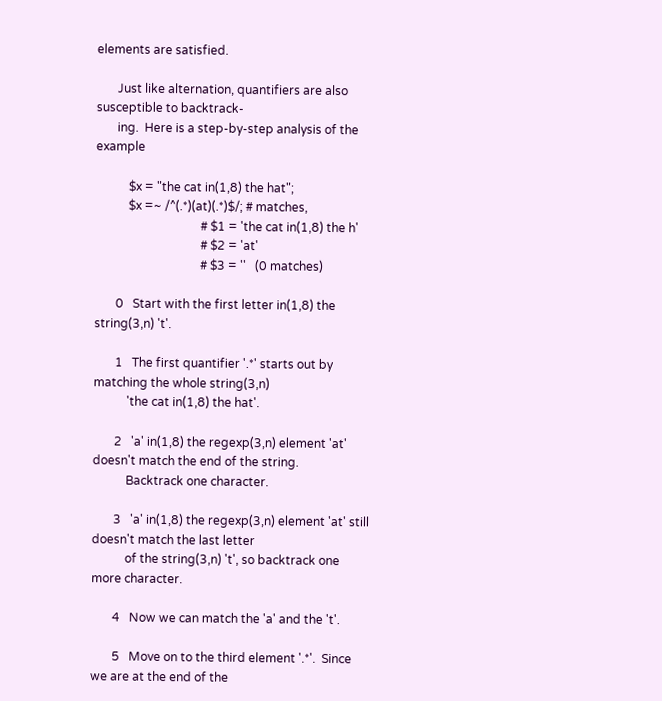elements are satisfied.

       Just like alternation, quantifiers are also susceptible to backtrack-
       ing.  Here is a step-by-step analysis of the example

           $x = "the cat in(1,8) the hat";
           $x =~ /^(.*)(at)(.*)$/; # matches,
                                   # $1 = 'the cat in(1,8) the h'
                                   # $2 = 'at'
                                   # $3 = ''   (0 matches)

       0   Start with the first letter in(1,8) the string(3,n) 't'.

       1   The first quantifier '.*' starts out by matching the whole string(3,n)
           'the cat in(1,8) the hat'.

       2   'a' in(1,8) the regexp(3,n) element 'at' doesn't match the end of the string.
           Backtrack one character.

       3   'a' in(1,8) the regexp(3,n) element 'at' still doesn't match the last letter
           of the string(3,n) 't', so backtrack one more character.

       4   Now we can match the 'a' and the 't'.

       5   Move on to the third element '.*'.  Since we are at the end of the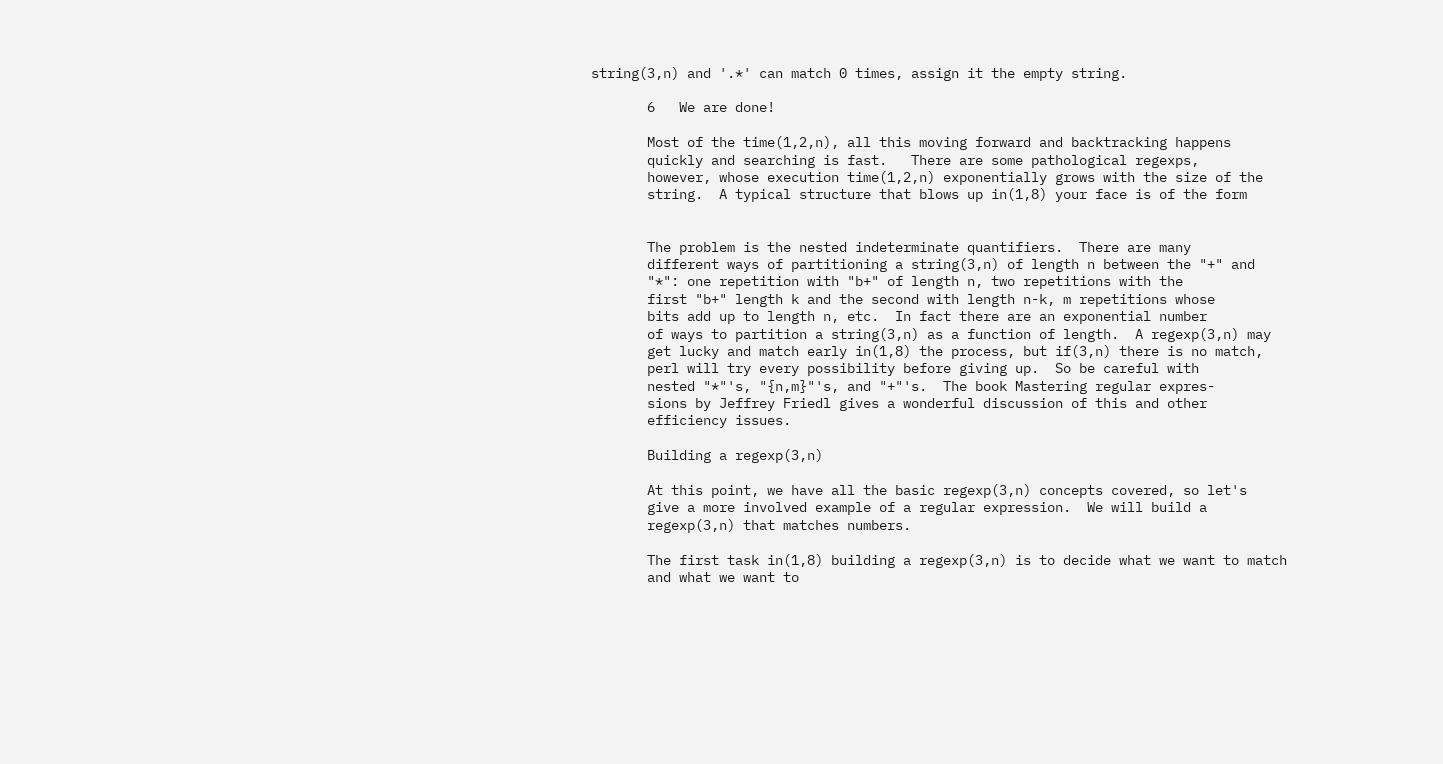string(3,n) and '.*' can match 0 times, assign it the empty string.

       6   We are done!

       Most of the time(1,2,n), all this moving forward and backtracking happens
       quickly and searching is fast.   There are some pathological regexps,
       however, whose execution time(1,2,n) exponentially grows with the size of the
       string.  A typical structure that blows up in(1,8) your face is of the form


       The problem is the nested indeterminate quantifiers.  There are many
       different ways of partitioning a string(3,n) of length n between the "+" and
       "*": one repetition with "b+" of length n, two repetitions with the
       first "b+" length k and the second with length n-k, m repetitions whose
       bits add up to length n, etc.  In fact there are an exponential number
       of ways to partition a string(3,n) as a function of length.  A regexp(3,n) may
       get lucky and match early in(1,8) the process, but if(3,n) there is no match,
       perl will try every possibility before giving up.  So be careful with
       nested "*"'s, "{n,m}"'s, and "+"'s.  The book Mastering regular expres-
       sions by Jeffrey Friedl gives a wonderful discussion of this and other
       efficiency issues.

       Building a regexp(3,n)

       At this point, we have all the basic regexp(3,n) concepts covered, so let's
       give a more involved example of a regular expression.  We will build a
       regexp(3,n) that matches numbers.

       The first task in(1,8) building a regexp(3,n) is to decide what we want to match
       and what we want to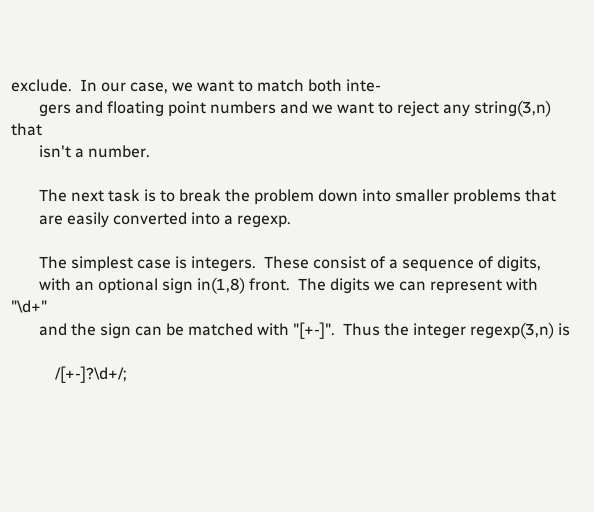exclude.  In our case, we want to match both inte-
       gers and floating point numbers and we want to reject any string(3,n) that
       isn't a number.

       The next task is to break the problem down into smaller problems that
       are easily converted into a regexp.

       The simplest case is integers.  These consist of a sequence of digits,
       with an optional sign in(1,8) front.  The digits we can represent with "\d+"
       and the sign can be matched with "[+-]".  Thus the integer regexp(3,n) is

           /[+-]?\d+/;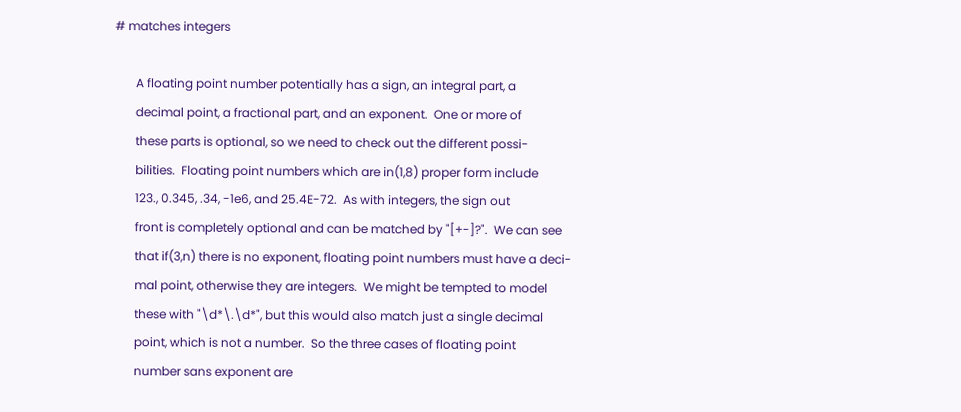# matches integers

       A floating point number potentially has a sign, an integral part, a
       decimal point, a fractional part, and an exponent.  One or more of
       these parts is optional, so we need to check out the different possi-
       bilities.  Floating point numbers which are in(1,8) proper form include
       123., 0.345, .34, -1e6, and 25.4E-72.  As with integers, the sign out
       front is completely optional and can be matched by "[+-]?".  We can see
       that if(3,n) there is no exponent, floating point numbers must have a deci-
       mal point, otherwise they are integers.  We might be tempted to model
       these with "\d*\.\d*", but this would also match just a single decimal
       point, which is not a number.  So the three cases of floating point
       number sans exponent are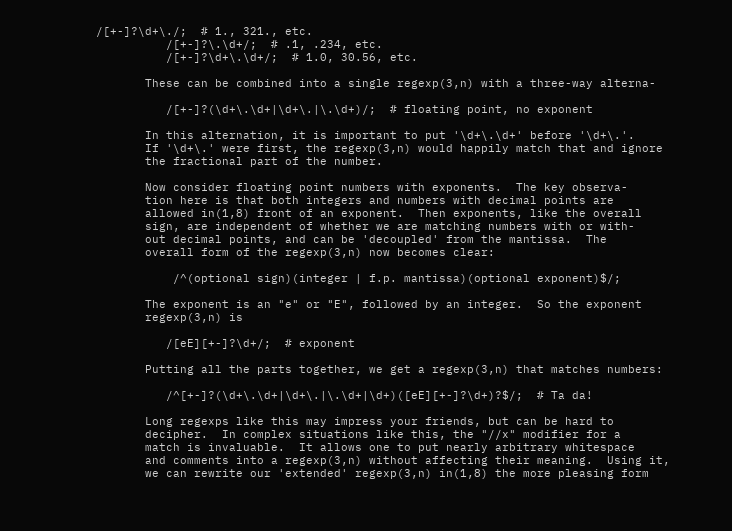/[+-]?\d+\./;  # 1., 321., etc.
          /[+-]?\.\d+/;  # .1, .234, etc.
          /[+-]?\d+\.\d+/;  # 1.0, 30.56, etc.

       These can be combined into a single regexp(3,n) with a three-way alterna-

          /[+-]?(\d+\.\d+|\d+\.|\.\d+)/;  # floating point, no exponent

       In this alternation, it is important to put '\d+\.\d+' before '\d+\.'.
       If '\d+\.' were first, the regexp(3,n) would happily match that and ignore
       the fractional part of the number.

       Now consider floating point numbers with exponents.  The key observa-
       tion here is that both integers and numbers with decimal points are
       allowed in(1,8) front of an exponent.  Then exponents, like the overall
       sign, are independent of whether we are matching numbers with or with-
       out decimal points, and can be 'decoupled' from the mantissa.  The
       overall form of the regexp(3,n) now becomes clear:

           /^(optional sign)(integer | f.p. mantissa)(optional exponent)$/;

       The exponent is an "e" or "E", followed by an integer.  So the exponent
       regexp(3,n) is

          /[eE][+-]?\d+/;  # exponent

       Putting all the parts together, we get a regexp(3,n) that matches numbers:

          /^[+-]?(\d+\.\d+|\d+\.|\.\d+|\d+)([eE][+-]?\d+)?$/;  # Ta da!

       Long regexps like this may impress your friends, but can be hard to
       decipher.  In complex situations like this, the "//x" modifier for a
       match is invaluable.  It allows one to put nearly arbitrary whitespace
       and comments into a regexp(3,n) without affecting their meaning.  Using it,
       we can rewrite our 'extended' regexp(3,n) in(1,8) the more pleasing form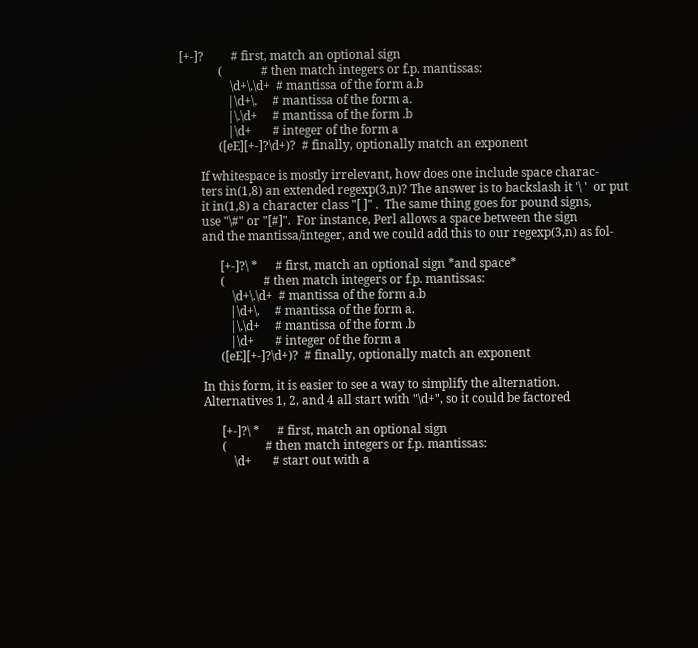[+-]?         # first, match an optional sign
             (             # then match integers or f.p. mantissas:
                 \d+\.\d+  # mantissa of the form a.b
                |\d+\.     # mantissa of the form a.
                |\.\d+     # mantissa of the form .b
                |\d+       # integer of the form a
             ([eE][+-]?\d+)?  # finally, optionally match an exponent

       If whitespace is mostly irrelevant, how does one include space charac-
       ters in(1,8) an extended regexp(3,n)? The answer is to backslash it '\ '  or put
       it in(1,8) a character class "[ ]" .  The same thing goes for pound signs,
       use "\#" or "[#]".  For instance, Perl allows a space between the sign
       and the mantissa/integer, and we could add this to our regexp(3,n) as fol-

             [+-]?\ *      # first, match an optional sign *and space*
             (             # then match integers or f.p. mantissas:
                 \d+\.\d+  # mantissa of the form a.b
                |\d+\.     # mantissa of the form a.
                |\.\d+     # mantissa of the form .b
                |\d+       # integer of the form a
             ([eE][+-]?\d+)?  # finally, optionally match an exponent

       In this form, it is easier to see a way to simplify the alternation.
       Alternatives 1, 2, and 4 all start with "\d+", so it could be factored

             [+-]?\ *      # first, match an optional sign
             (             # then match integers or f.p. mantissas:
                 \d+       # start out with a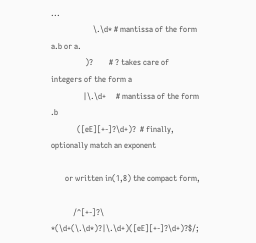...
                     \.\d* # mantissa of the form a.b or a.
                 )?        # ? takes care of integers of the form a
                |\.\d+     # mantissa of the form .b
             ([eE][+-]?\d+)?  # finally, optionally match an exponent

       or written in(1,8) the compact form,

           /^[+-]?\ *(\d+(\.\d*)?|\.\d+)([eE][+-]?\d+)?$/;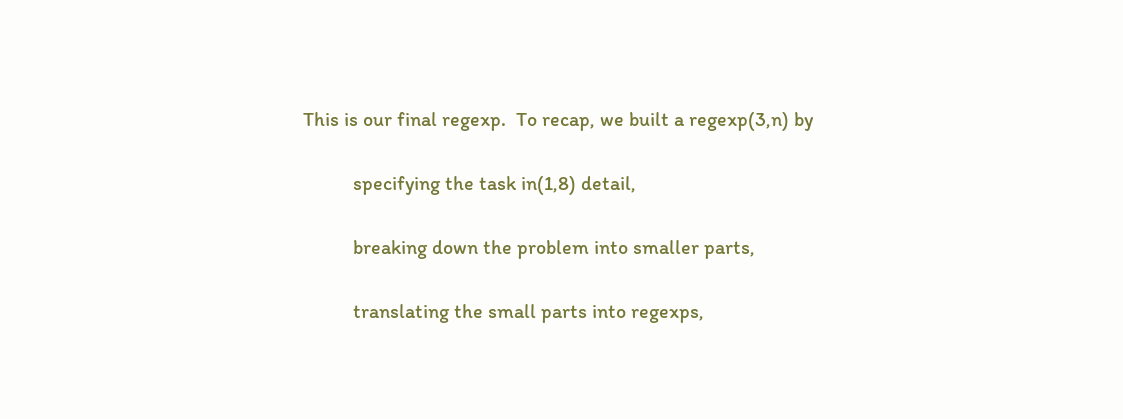This is our final regexp.  To recap, we built a regexp(3,n) by

          specifying the task in(1,8) detail,

          breaking down the problem into smaller parts,

          translating the small parts into regexps,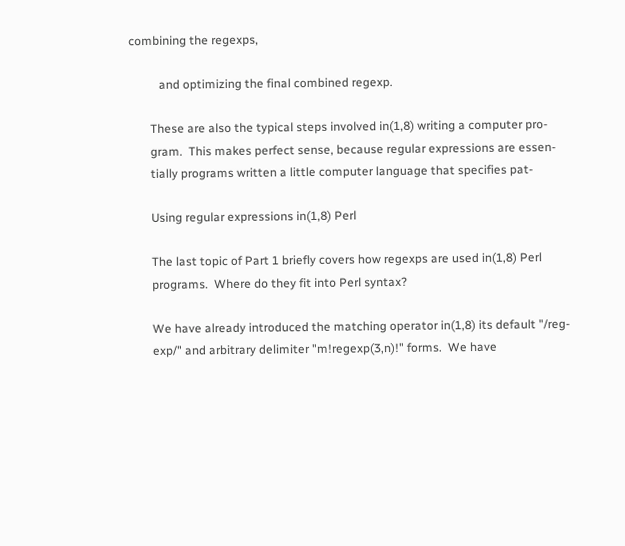combining the regexps,

          and optimizing the final combined regexp.

       These are also the typical steps involved in(1,8) writing a computer pro-
       gram.  This makes perfect sense, because regular expressions are essen-
       tially programs written a little computer language that specifies pat-

       Using regular expressions in(1,8) Perl

       The last topic of Part 1 briefly covers how regexps are used in(1,8) Perl
       programs.  Where do they fit into Perl syntax?

       We have already introduced the matching operator in(1,8) its default "/reg-
       exp/" and arbitrary delimiter "m!regexp(3,n)!" forms.  We have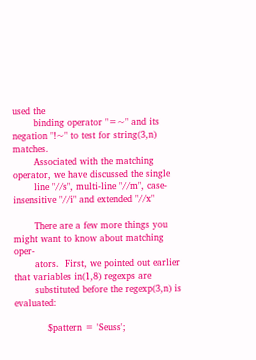used the
       binding operator "=~" and its negation "!~" to test for string(3,n) matches.
       Associated with the matching operator, we have discussed the single
       line "//s", multi-line "//m", case-insensitive "//i" and extended "//x"

       There are a few more things you might want to know about matching oper-
       ators.  First, we pointed out earlier that variables in(1,8) regexps are
       substituted before the regexp(3,n) is evaluated:

           $pattern = 'Seuss';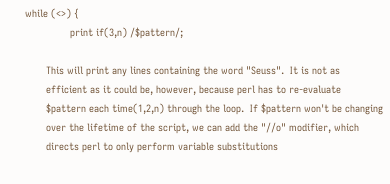while (<>) {
               print if(3,n) /$pattern/;

       This will print any lines containing the word "Seuss".  It is not as
       efficient as it could be, however, because perl has to re-evaluate
       $pattern each time(1,2,n) through the loop.  If $pattern won't be changing
       over the lifetime of the script, we can add the "//o" modifier, which
       directs perl to only perform variable substitutions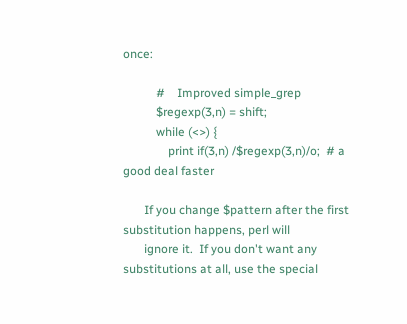once:

           #    Improved simple_grep
           $regexp(3,n) = shift;
           while (<>) {
               print if(3,n) /$regexp(3,n)/o;  # a good deal faster

       If you change $pattern after the first substitution happens, perl will
       ignore it.  If you don't want any substitutions at all, use the special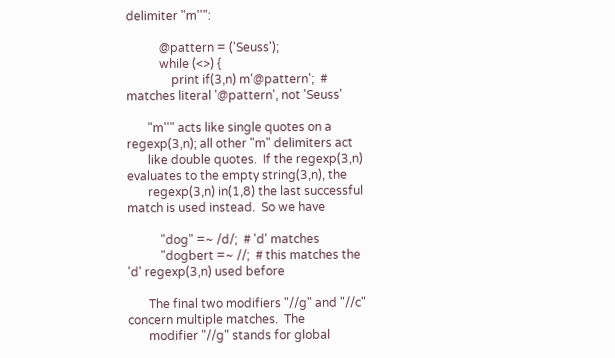delimiter "m''":

           @pattern = ('Seuss');
           while (<>) {
               print if(3,n) m'@pattern';  # matches literal '@pattern', not 'Seuss'

       "m''" acts like single quotes on a regexp(3,n); all other "m" delimiters act
       like double quotes.  If the regexp(3,n) evaluates to the empty string(3,n), the
       regexp(3,n) in(1,8) the last successful match is used instead.  So we have

           "dog" =~ /d/;  # 'd' matches
           "dogbert =~ //;  # this matches the 'd' regexp(3,n) used before

       The final two modifiers "//g" and "//c" concern multiple matches.  The
       modifier "//g" stands for global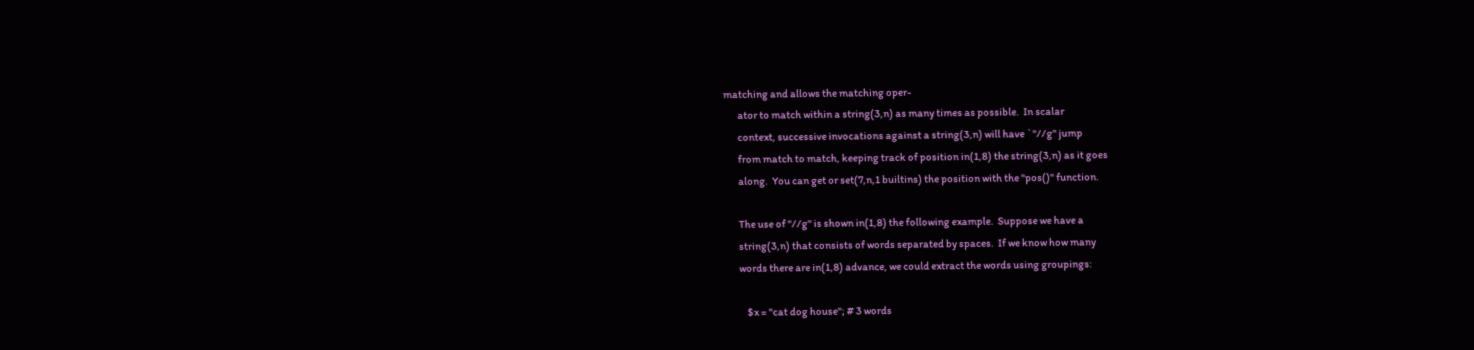matching and allows the matching oper-
       ator to match within a string(3,n) as many times as possible.  In scalar
       context, successive invocations against a string(3,n) will have `"//g" jump
       from match to match, keeping track of position in(1,8) the string(3,n) as it goes
       along.  You can get or set(7,n,1 builtins) the position with the "pos()" function.

       The use of "//g" is shown in(1,8) the following example.  Suppose we have a
       string(3,n) that consists of words separated by spaces.  If we know how many
       words there are in(1,8) advance, we could extract the words using groupings:

           $x = "cat dog house"; # 3 words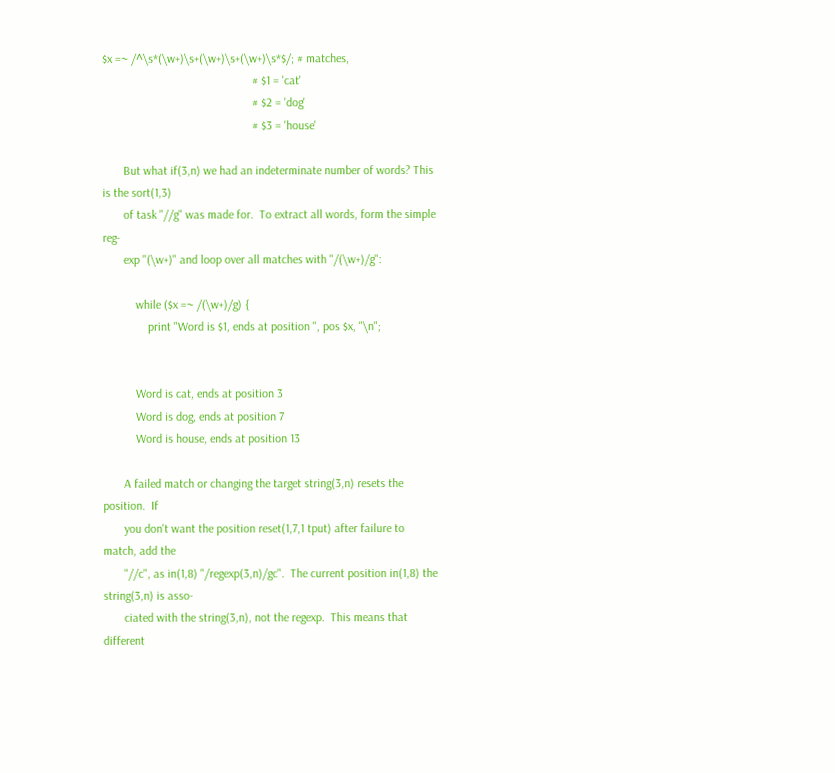$x =~ /^\s*(\w+)\s+(\w+)\s+(\w+)\s*$/; # matches,
                                                  # $1 = 'cat'
                                                  # $2 = 'dog'
                                                  # $3 = 'house'

       But what if(3,n) we had an indeterminate number of words? This is the sort(1,3)
       of task "//g" was made for.  To extract all words, form the simple reg-
       exp "(\w+)" and loop over all matches with "/(\w+)/g":

           while ($x =~ /(\w+)/g) {
               print "Word is $1, ends at position ", pos $x, "\n";


           Word is cat, ends at position 3
           Word is dog, ends at position 7
           Word is house, ends at position 13

       A failed match or changing the target string(3,n) resets the position.  If
       you don't want the position reset(1,7,1 tput) after failure to match, add the
       "//c", as in(1,8) "/regexp(3,n)/gc".  The current position in(1,8) the string(3,n) is asso-
       ciated with the string(3,n), not the regexp.  This means that different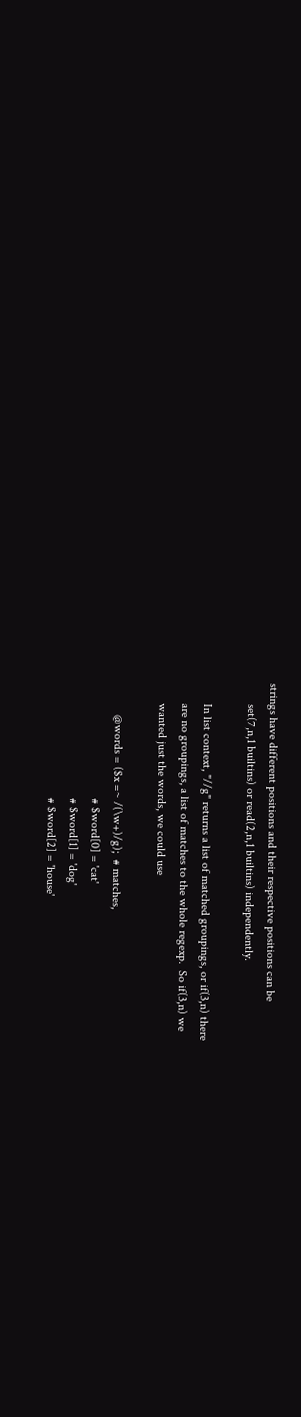strings have different positions and their respective positions can be
       set(7,n,1 builtins) or read(2,n,1 builtins) independently.

       In list context, "//g" returns a list of matched groupings, or if(3,n) there
       are no groupings, a list of matches to the whole regexp.  So if(3,n) we
       wanted just the words, we could use

           @words = ($x =~ /(\w+)/g);  # matches,
                                       # $word[0] = 'cat'
                                       # $word[1] = 'dog'
                                       # $word[2] = 'house'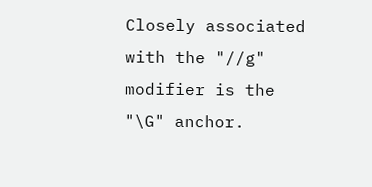Closely associated with the "//g" modifier is the "\G" anchor.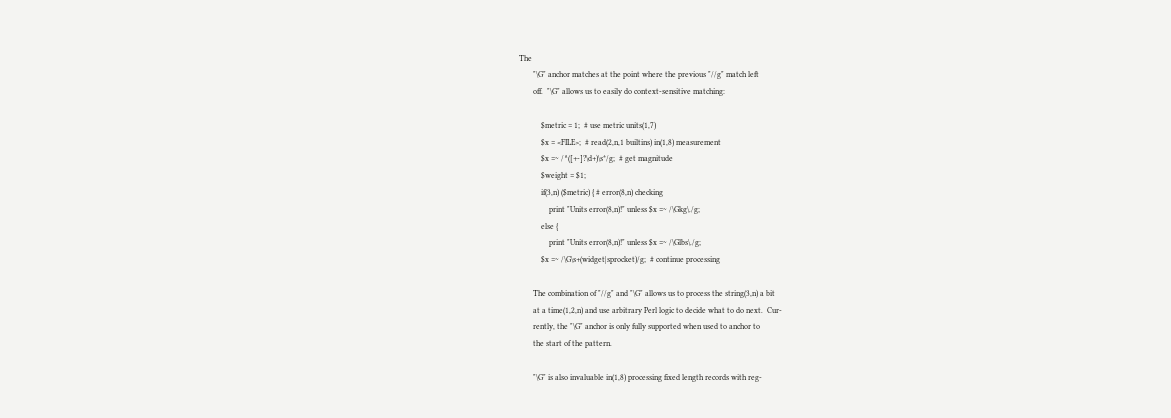The
       "\G" anchor matches at the point where the previous "//g" match left
       off.  "\G" allows us to easily do context-sensitive matching:

           $metric = 1;  # use metric units(1,7)
           $x = <FILE>;  # read(2,n,1 builtins) in(1,8) measurement
           $x =~ /^([+-]?\d+)\s*/g;  # get magnitude
           $weight = $1;
           if(3,n) ($metric) { # error(8,n) checking
               print "Units error(8,n)!" unless $x =~ /\Gkg\./g;
           else {
               print "Units error(8,n)!" unless $x =~ /\Glbs\./g;
           $x =~ /\G\s+(widget|sprocket)/g;  # continue processing

       The combination of "//g" and "\G" allows us to process the string(3,n) a bit
       at a time(1,2,n) and use arbitrary Perl logic to decide what to do next.  Cur-
       rently, the "\G" anchor is only fully supported when used to anchor to
       the start of the pattern.

       "\G" is also invaluable in(1,8) processing fixed length records with reg-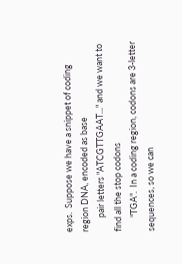exps.  Suppose we have a snippet of coding region DNA, encoded as base
       pair letters "ATCGTTGAAT..." and we want to find all the stop codons
       "TGA".  In a coding region, codons are 3-letter sequences, so we can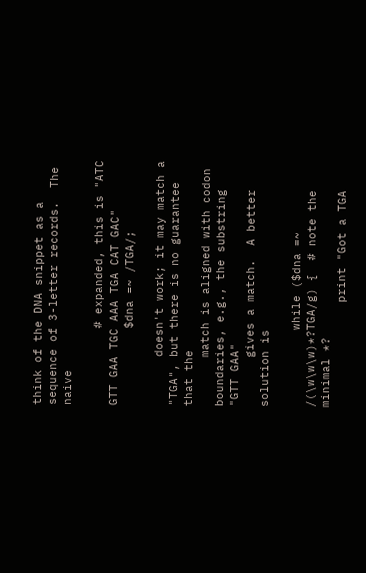think of the DNA snippet as a sequence of 3-letter records.  The naive

           # expanded, this is "ATC GTT GAA TGC AAA TGA CAT GAC"
           $dna =~ /TGA/;

       doesn't work; it may match a "TGA", but there is no guarantee that the
       match is aligned with codon boundaries, e.g., the substring "GTT GAA"
       gives a match.  A better solution is

           while ($dna =~ /(\w\w\w)*?TGA/g) {  # note the minimal *?
               print "Got a TGA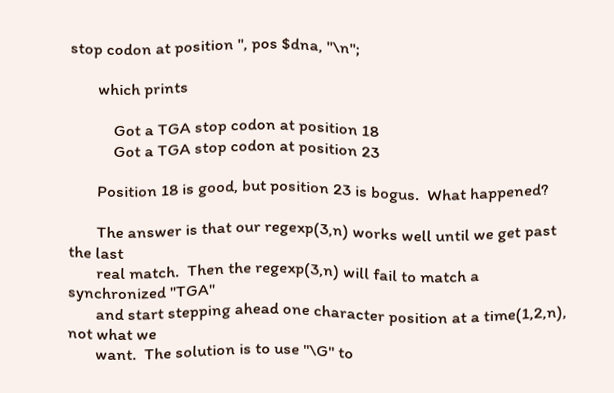stop codon at position ", pos $dna, "\n";

       which prints

           Got a TGA stop codon at position 18
           Got a TGA stop codon at position 23

       Position 18 is good, but position 23 is bogus.  What happened?

       The answer is that our regexp(3,n) works well until we get past the last
       real match.  Then the regexp(3,n) will fail to match a synchronized "TGA"
       and start stepping ahead one character position at a time(1,2,n), not what we
       want.  The solution is to use "\G" to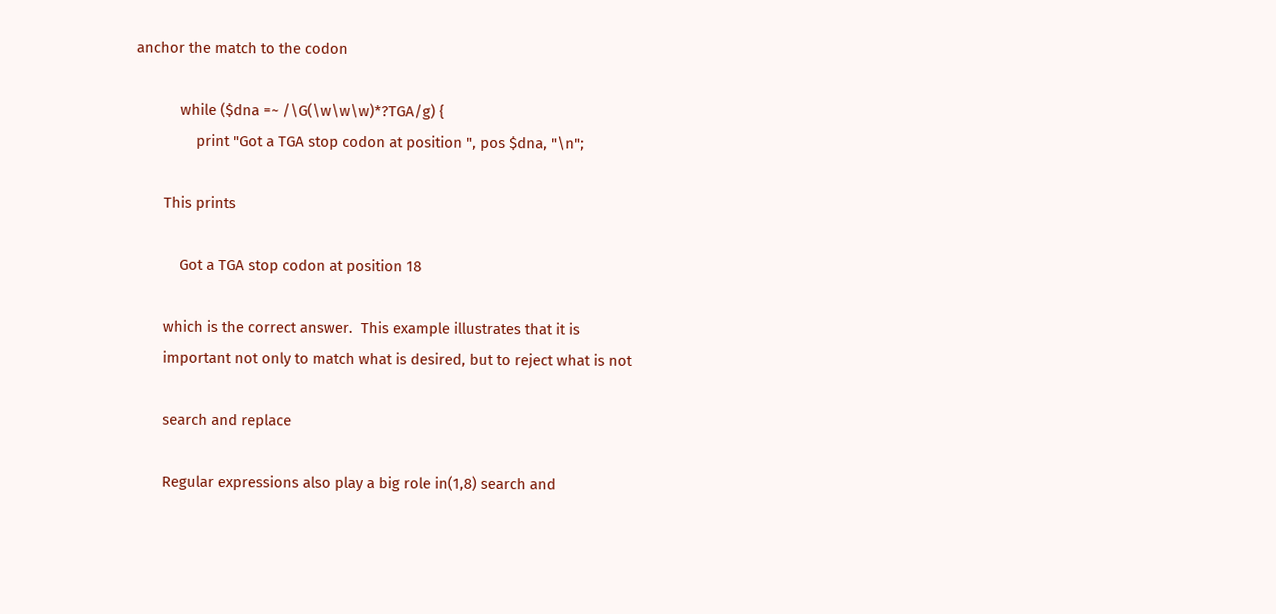anchor the match to the codon

           while ($dna =~ /\G(\w\w\w)*?TGA/g) {
               print "Got a TGA stop codon at position ", pos $dna, "\n";

       This prints

           Got a TGA stop codon at position 18

       which is the correct answer.  This example illustrates that it is
       important not only to match what is desired, but to reject what is not

       search and replace

       Regular expressions also play a big role in(1,8) search and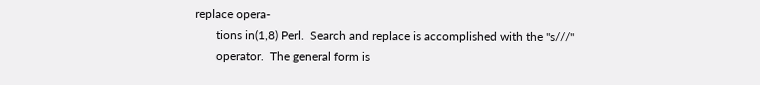replace opera-
       tions in(1,8) Perl.  Search and replace is accomplished with the "s///"
       operator.  The general form is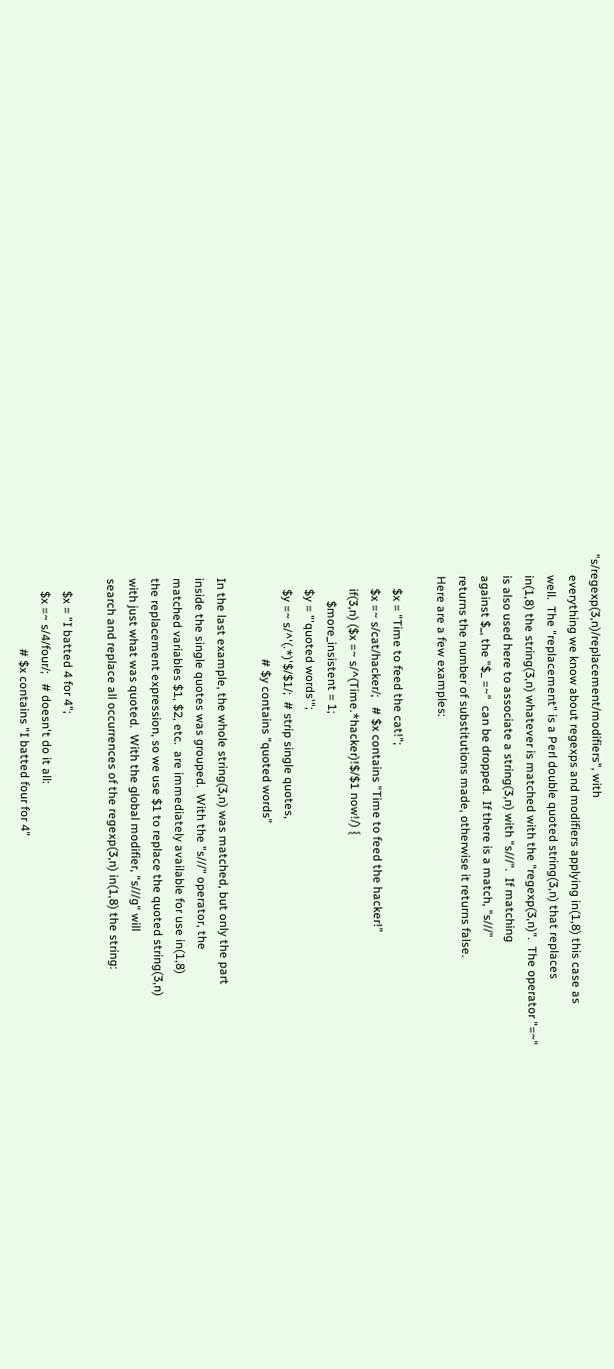"s/regexp(3,n)/replacement/modifiers", with
       everything we know about regexps and modifiers applying in(1,8) this case as
       well.  The "replacement" is a Perl double quoted string(3,n) that replaces
       in(1,8) the string(3,n) whatever is matched with the "regexp(3,n)".  The operator "=~"
       is also used here to associate a string(3,n) with "s///".  If matching
       against $_, the "$_ =~"  can be dropped.  If there is a match, "s///"
       returns the number of substitutions made, otherwise it returns false.
       Here are a few examples:

           $x = "Time to feed the cat!";
           $x =~ s/cat/hacker/;   # $x contains "Time to feed the hacker!"
           if(3,n) ($x =~ s/^(Time.*hacker)!$/$1 now!/) {
               $more_insistent = 1;
           $y = "'quoted words'";
           $y =~ s/^'(.*)'$/$1/;  # strip single quotes,
                                  # $y contains "quoted words"

       In the last example, the whole string(3,n) was matched, but only the part
       inside the single quotes was grouped.  With the "s///" operator, the
       matched variables $1, $2, etc.  are immediately available for use in(1,8)
       the replacement expression, so we use $1 to replace the quoted string(3,n)
       with just what was quoted.  With the global modifier, "s///g" will
       search and replace all occurrences of the regexp(3,n) in(1,8) the string:

           $x = "I batted 4 for 4";
           $x =~ s/4/four/;   # doesn't do it all:
                              # $x contains "I batted four for 4"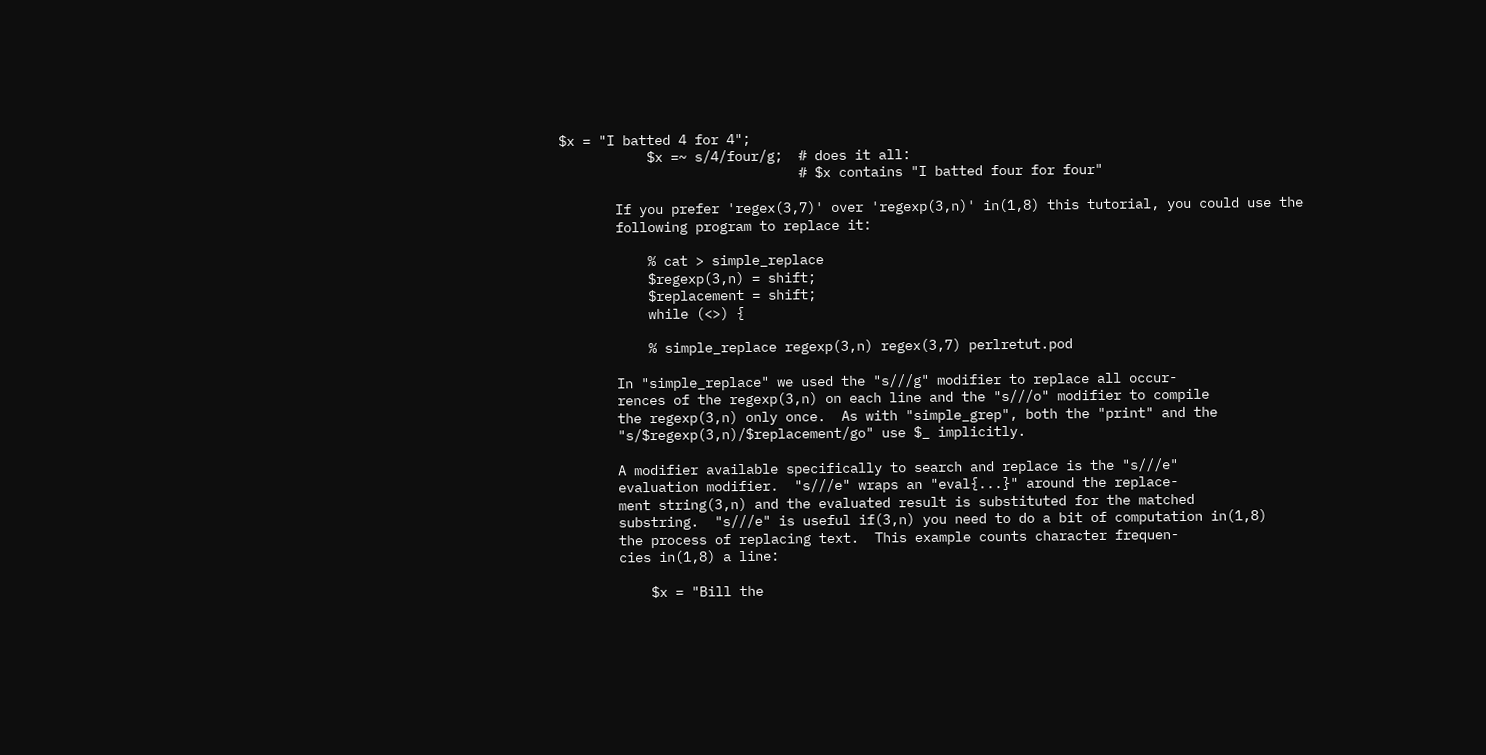$x = "I batted 4 for 4";
           $x =~ s/4/four/g;  # does it all:
                              # $x contains "I batted four for four"

       If you prefer 'regex(3,7)' over 'regexp(3,n)' in(1,8) this tutorial, you could use the
       following program to replace it:

           % cat > simple_replace
           $regexp(3,n) = shift;
           $replacement = shift;
           while (<>) {

           % simple_replace regexp(3,n) regex(3,7) perlretut.pod

       In "simple_replace" we used the "s///g" modifier to replace all occur-
       rences of the regexp(3,n) on each line and the "s///o" modifier to compile
       the regexp(3,n) only once.  As with "simple_grep", both the "print" and the
       "s/$regexp(3,n)/$replacement/go" use $_ implicitly.

       A modifier available specifically to search and replace is the "s///e"
       evaluation modifier.  "s///e" wraps an "eval{...}" around the replace-
       ment string(3,n) and the evaluated result is substituted for the matched
       substring.  "s///e" is useful if(3,n) you need to do a bit of computation in(1,8)
       the process of replacing text.  This example counts character frequen-
       cies in(1,8) a line:

           $x = "Bill the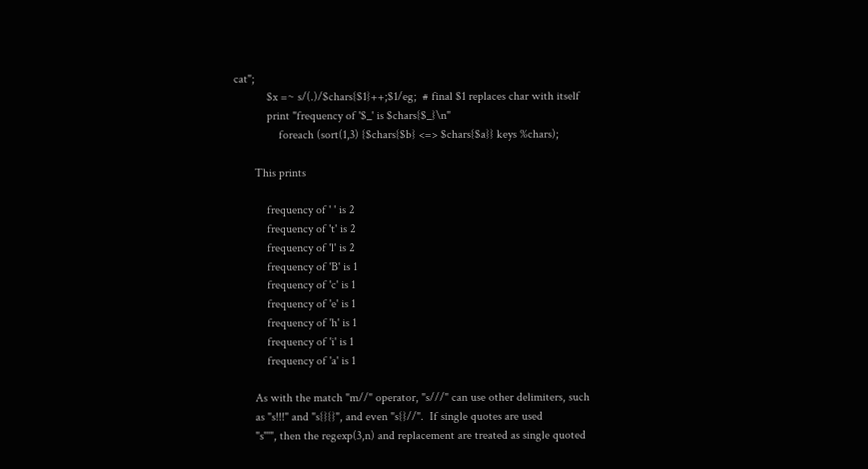cat";
           $x =~ s/(.)/$chars{$1}++;$1/eg;  # final $1 replaces char with itself
           print "frequency of '$_' is $chars{$_}\n"
               foreach (sort(1,3) {$chars{$b} <=> $chars{$a}} keys %chars);

       This prints

           frequency of ' ' is 2
           frequency of 't' is 2
           frequency of 'l' is 2
           frequency of 'B' is 1
           frequency of 'c' is 1
           frequency of 'e' is 1
           frequency of 'h' is 1
           frequency of 'i' is 1
           frequency of 'a' is 1

       As with the match "m//" operator, "s///" can use other delimiters, such
       as "s!!!" and "s{}{}", and even "s{}//".  If single quotes are used
       "s'''", then the regexp(3,n) and replacement are treated as single quoted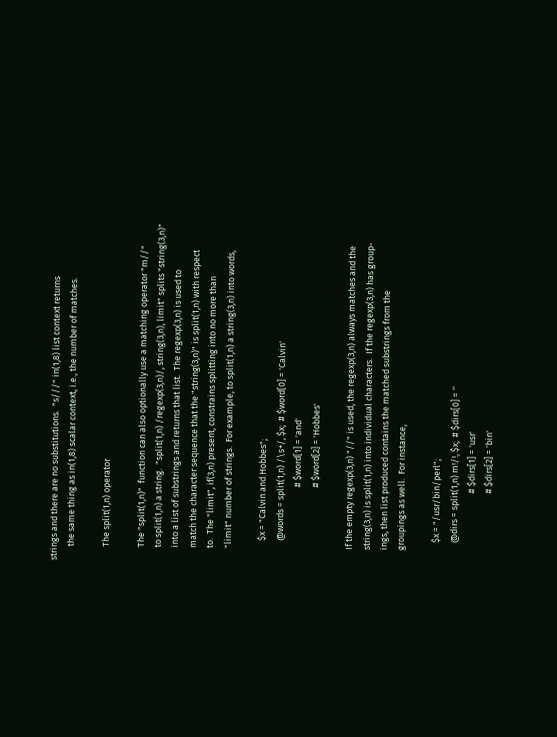strings and there are no substitutions.  "s///" in(1,8) list context returns
       the same thing as in(1,8) scalar context, i.e., the number of matches.

       The split(1,n) operator

       The "split(1,n)"  function can also optionally use a matching operator "m//"
       to split(1,n) a string.  "split(1,n) /regexp(3,n)/, string(3,n), limit" splits "string(3,n)"
       into a list of substrings and returns that list.  The regexp(3,n) is used to
       match the character sequence that the "string(3,n)" is split(1,n) with respect
       to.  The "limit", if(3,n) present, constrains splitting into no more than
       "limit" number of strings.  For example, to split(1,n) a string(3,n) into words,

           $x = "Calvin and Hobbes";
           @words = split(1,n) /\s+/, $x;  # $word[0] = 'Calvin'
                                      # $word[1] = 'and'
                                      # $word[2] = 'Hobbes'

       If the empty regexp(3,n) "//" is used, the regexp(3,n) always matches and the
       string(3,n) is split(1,n) into individual characters.  If the regexp(3,n) has group-
       ings, then list produced contains the matched substrings from the
       groupings as well.  For instance,

           $x = "/usr/bin/perl";
           @dirs = split(1,n) m!/!, $x;  # $dirs[0] = ''
                                    # $dirs[1] = 'usr'
                                    # $dirs[2] = 'bin'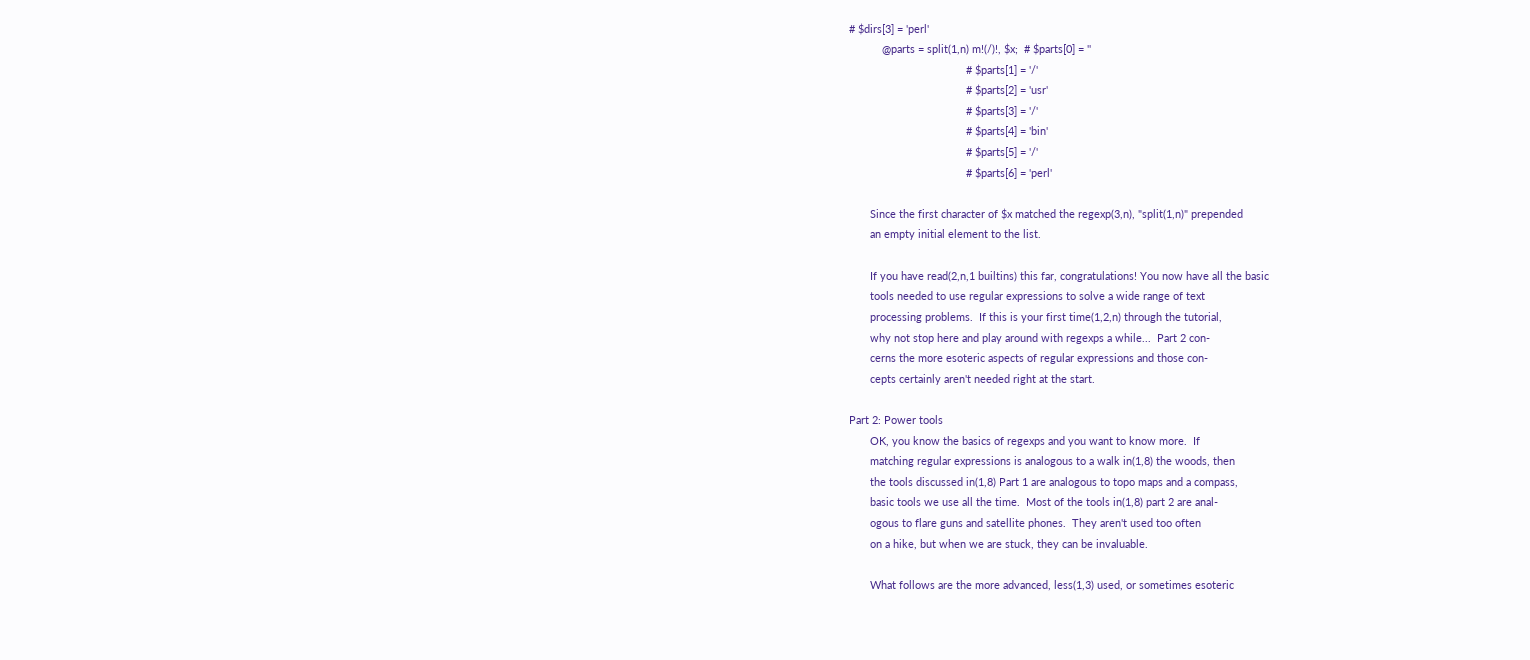# $dirs[3] = 'perl'
           @parts = split(1,n) m!(/)!, $x;  # $parts[0] = ''
                                       # $parts[1] = '/'
                                       # $parts[2] = 'usr'
                                       # $parts[3] = '/'
                                       # $parts[4] = 'bin'
                                       # $parts[5] = '/'
                                       # $parts[6] = 'perl'

       Since the first character of $x matched the regexp(3,n), "split(1,n)" prepended
       an empty initial element to the list.

       If you have read(2,n,1 builtins) this far, congratulations! You now have all the basic
       tools needed to use regular expressions to solve a wide range of text
       processing problems.  If this is your first time(1,2,n) through the tutorial,
       why not stop here and play around with regexps a while...  Part 2 con-
       cerns the more esoteric aspects of regular expressions and those con-
       cepts certainly aren't needed right at the start.

Part 2: Power tools
       OK, you know the basics of regexps and you want to know more.  If
       matching regular expressions is analogous to a walk in(1,8) the woods, then
       the tools discussed in(1,8) Part 1 are analogous to topo maps and a compass,
       basic tools we use all the time.  Most of the tools in(1,8) part 2 are anal-
       ogous to flare guns and satellite phones.  They aren't used too often
       on a hike, but when we are stuck, they can be invaluable.

       What follows are the more advanced, less(1,3) used, or sometimes esoteric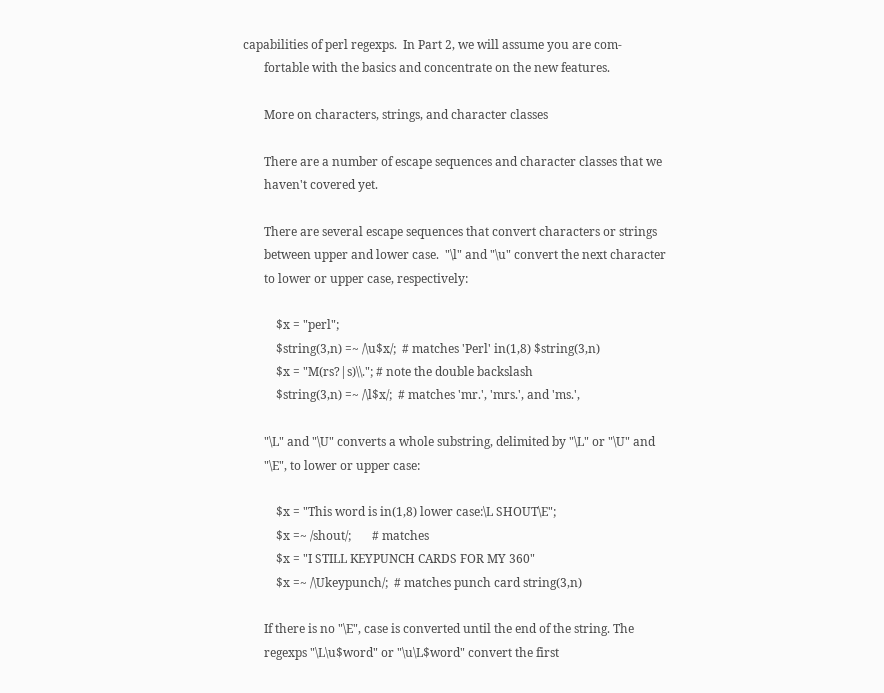capabilities of perl regexps.  In Part 2, we will assume you are com-
       fortable with the basics and concentrate on the new features.

       More on characters, strings, and character classes

       There are a number of escape sequences and character classes that we
       haven't covered yet.

       There are several escape sequences that convert characters or strings
       between upper and lower case.  "\l" and "\u" convert the next character
       to lower or upper case, respectively:

           $x = "perl";
           $string(3,n) =~ /\u$x/;  # matches 'Perl' in(1,8) $string(3,n)
           $x = "M(rs?|s)\\."; # note the double backslash
           $string(3,n) =~ /\l$x/;  # matches 'mr.', 'mrs.', and 'ms.',

       "\L" and "\U" converts a whole substring, delimited by "\L" or "\U" and
       "\E", to lower or upper case:

           $x = "This word is in(1,8) lower case:\L SHOUT\E";
           $x =~ /shout/;       # matches
           $x = "I STILL KEYPUNCH CARDS FOR MY 360"
           $x =~ /\Ukeypunch/;  # matches punch card string(3,n)

       If there is no "\E", case is converted until the end of the string. The
       regexps "\L\u$word" or "\u\L$word" convert the first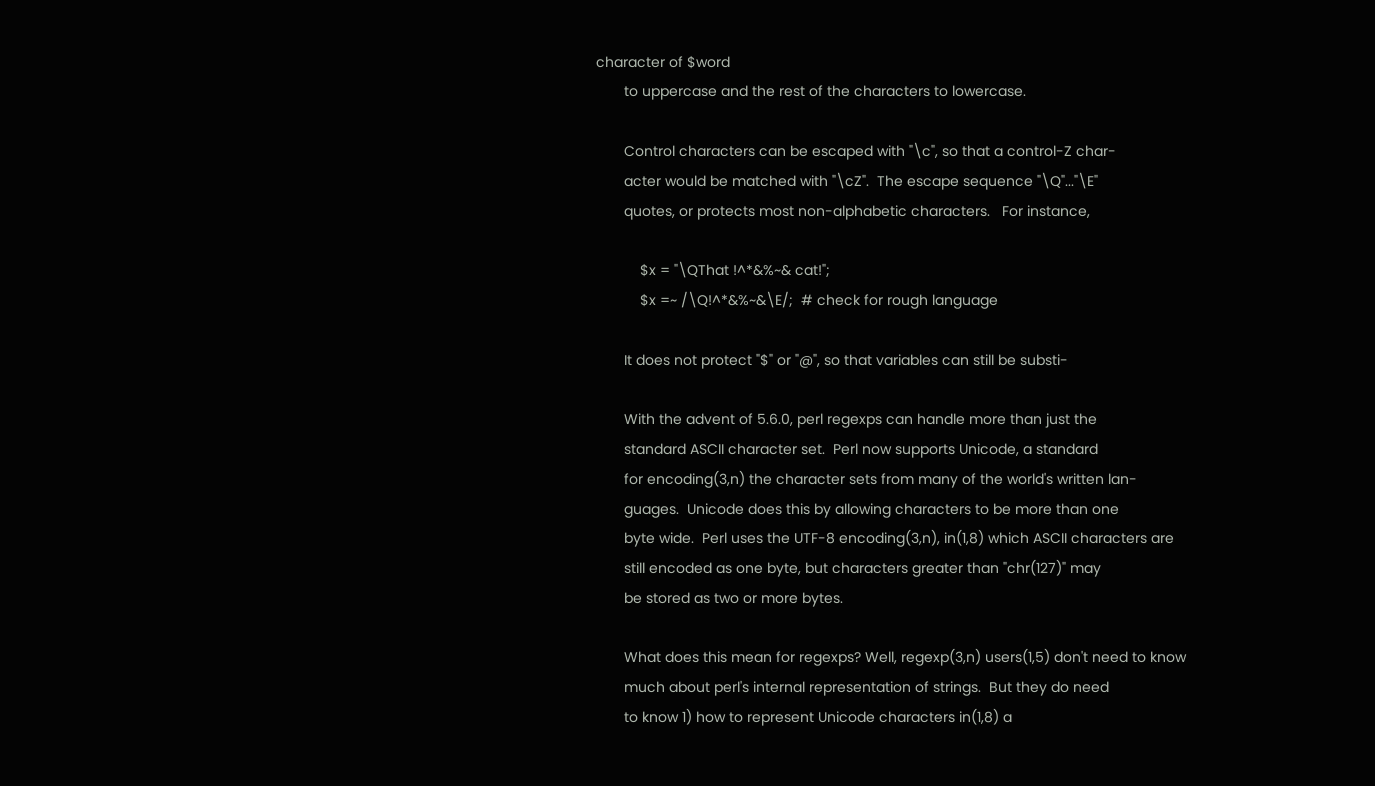character of $word
       to uppercase and the rest of the characters to lowercase.

       Control characters can be escaped with "\c", so that a control-Z char-
       acter would be matched with "\cZ".  The escape sequence "\Q"..."\E"
       quotes, or protects most non-alphabetic characters.   For instance,

           $x = "\QThat !^*&%~& cat!";
           $x =~ /\Q!^*&%~&\E/;  # check for rough language

       It does not protect "$" or "@", so that variables can still be substi-

       With the advent of 5.6.0, perl regexps can handle more than just the
       standard ASCII character set.  Perl now supports Unicode, a standard
       for encoding(3,n) the character sets from many of the world's written lan-
       guages.  Unicode does this by allowing characters to be more than one
       byte wide.  Perl uses the UTF-8 encoding(3,n), in(1,8) which ASCII characters are
       still encoded as one byte, but characters greater than "chr(127)" may
       be stored as two or more bytes.

       What does this mean for regexps? Well, regexp(3,n) users(1,5) don't need to know
       much about perl's internal representation of strings.  But they do need
       to know 1) how to represent Unicode characters in(1,8) a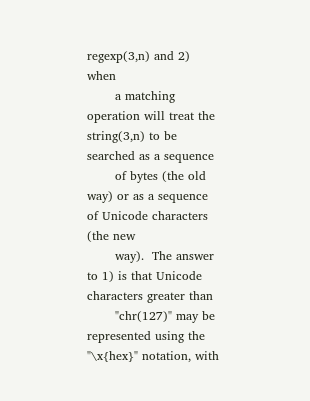regexp(3,n) and 2) when
       a matching operation will treat the string(3,n) to be searched as a sequence
       of bytes (the old way) or as a sequence of Unicode characters (the new
       way).  The answer to 1) is that Unicode characters greater than
       "chr(127)" may be represented using the "\x{hex}" notation, with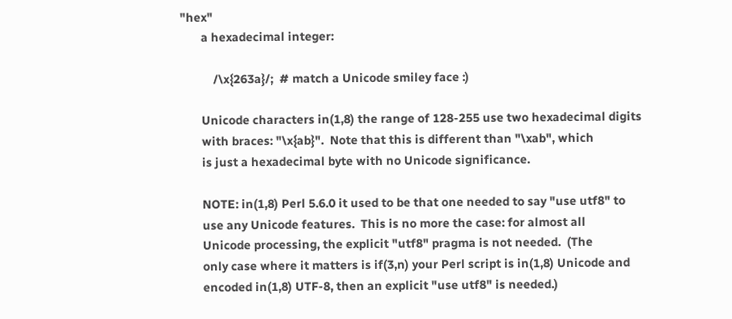"hex"
       a hexadecimal integer:

           /\x{263a}/;  # match a Unicode smiley face :)

       Unicode characters in(1,8) the range of 128-255 use two hexadecimal digits
       with braces: "\x{ab}".  Note that this is different than "\xab", which
       is just a hexadecimal byte with no Unicode significance.

       NOTE: in(1,8) Perl 5.6.0 it used to be that one needed to say "use utf8" to
       use any Unicode features.  This is no more the case: for almost all
       Unicode processing, the explicit "utf8" pragma is not needed.  (The
       only case where it matters is if(3,n) your Perl script is in(1,8) Unicode and
       encoded in(1,8) UTF-8, then an explicit "use utf8" is needed.)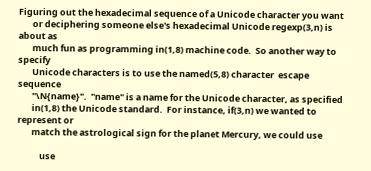Figuring out the hexadecimal sequence of a Unicode character you want
       or deciphering someone else's hexadecimal Unicode regexp(3,n) is about as
       much fun as programming in(1,8) machine code.  So another way to specify
       Unicode characters is to use the named(5,8) character  escape sequence
       "\N{name}".  "name" is a name for the Unicode character, as specified
       in(1,8) the Unicode standard.  For instance, if(3,n) we wanted to represent or
       match the astrological sign for the planet Mercury, we could use

           use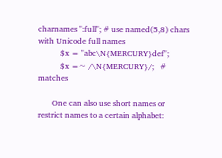charnames ":full"; # use named(5,8) chars with Unicode full names
           $x = "abc\N{MERCURY}def";
           $x =~ /\N{MERCURY}/;   # matches

       One can also use short names or restrict names to a certain alphabet: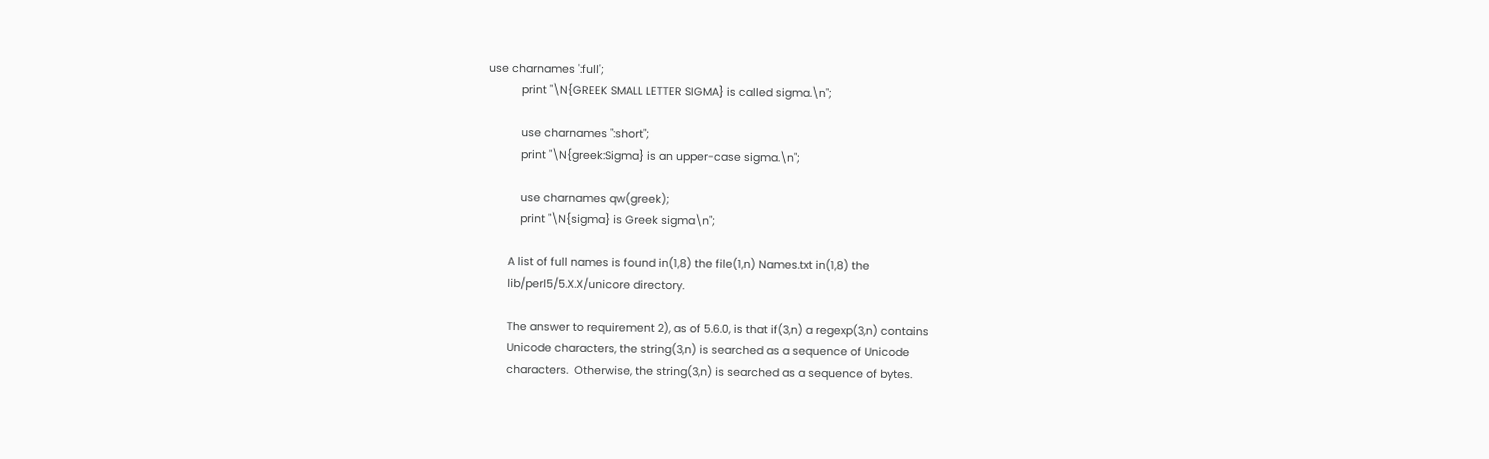use charnames ':full';
           print "\N{GREEK SMALL LETTER SIGMA} is called sigma.\n";

           use charnames ":short";
           print "\N{greek:Sigma} is an upper-case sigma.\n";

           use charnames qw(greek);
           print "\N{sigma} is Greek sigma\n";

       A list of full names is found in(1,8) the file(1,n) Names.txt in(1,8) the
       lib/perl5/5.X.X/unicore directory.

       The answer to requirement 2), as of 5.6.0, is that if(3,n) a regexp(3,n) contains
       Unicode characters, the string(3,n) is searched as a sequence of Unicode
       characters.  Otherwise, the string(3,n) is searched as a sequence of bytes.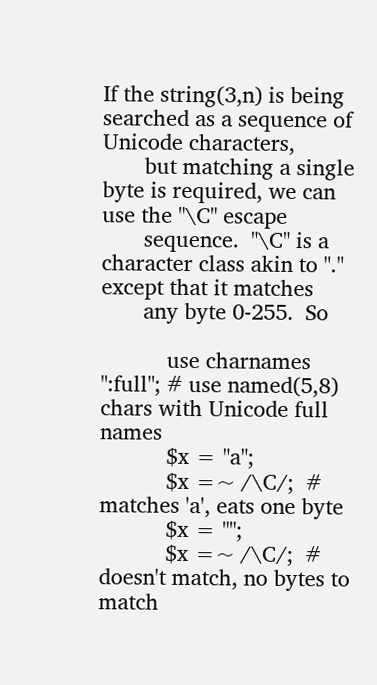If the string(3,n) is being searched as a sequence of Unicode characters,
       but matching a single byte is required, we can use the "\C" escape
       sequence.  "\C" is a character class akin to "." except that it matches
       any byte 0-255.  So

           use charnames ":full"; # use named(5,8) chars with Unicode full names
           $x = "a";
           $x =~ /\C/;  # matches 'a', eats one byte
           $x = "";
           $x =~ /\C/;  # doesn't match, no bytes to match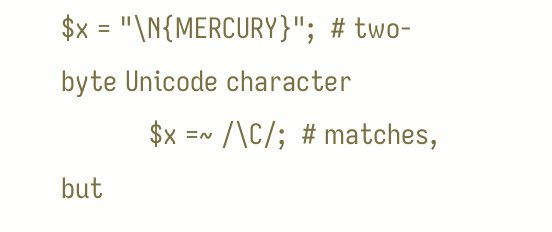$x = "\N{MERCURY}";  # two-byte Unicode character
           $x =~ /\C/;  # matches, but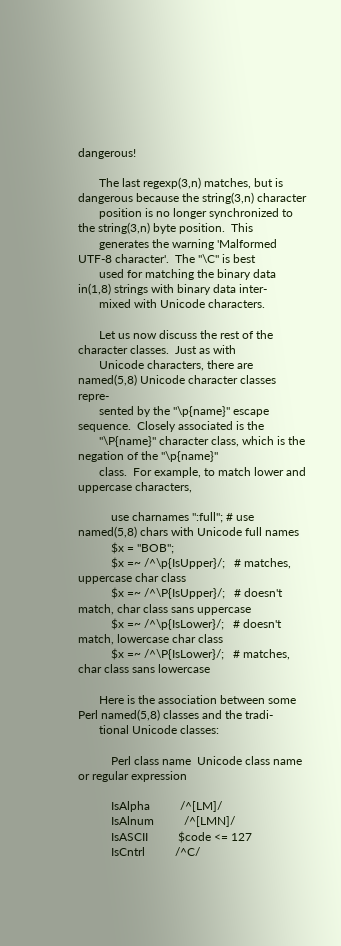dangerous!

       The last regexp(3,n) matches, but is dangerous because the string(3,n) character
       position is no longer synchronized to the string(3,n) byte position.  This
       generates the warning 'Malformed UTF-8 character'.  The "\C" is best
       used for matching the binary data in(1,8) strings with binary data inter-
       mixed with Unicode characters.

       Let us now discuss the rest of the character classes.  Just as with
       Unicode characters, there are named(5,8) Unicode character classes repre-
       sented by the "\p{name}" escape sequence.  Closely associated is the
       "\P{name}" character class, which is the negation of the "\p{name}"
       class.  For example, to match lower and uppercase characters,

           use charnames ":full"; # use named(5,8) chars with Unicode full names
           $x = "BOB";
           $x =~ /^\p{IsUpper}/;   # matches, uppercase char class
           $x =~ /^\P{IsUpper}/;   # doesn't match, char class sans uppercase
           $x =~ /^\p{IsLower}/;   # doesn't match, lowercase char class
           $x =~ /^\P{IsLower}/;   # matches, char class sans lowercase

       Here is the association between some Perl named(5,8) classes and the tradi-
       tional Unicode classes:

           Perl class name  Unicode class name or regular expression

           IsAlpha          /^[LM]/
           IsAlnum          /^[LMN]/
           IsASCII          $code <= 127
           IsCntrl          /^C/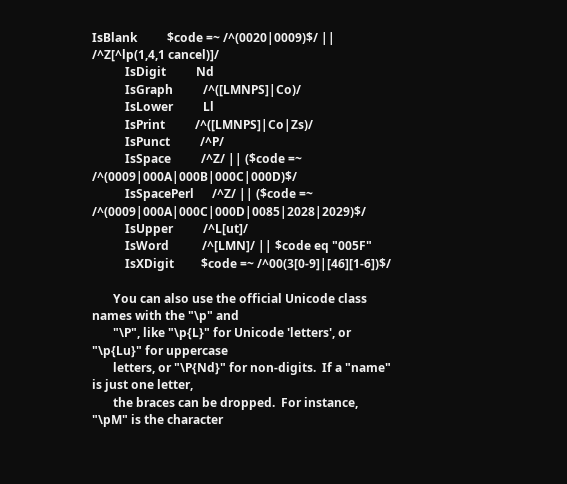IsBlank          $code =~ /^(0020|0009)$/ || /^Z[^lp(1,4,1 cancel)]/
           IsDigit          Nd
           IsGraph          /^([LMNPS]|Co)/
           IsLower          Ll
           IsPrint          /^([LMNPS]|Co|Zs)/
           IsPunct          /^P/
           IsSpace          /^Z/ || ($code =~ /^(0009|000A|000B|000C|000D)$/
           IsSpacePerl      /^Z/ || ($code =~ /^(0009|000A|000C|000D|0085|2028|2029)$/
           IsUpper          /^L[ut]/
           IsWord           /^[LMN]/ || $code eq "005F"
           IsXDigit         $code =~ /^00(3[0-9]|[46][1-6])$/

       You can also use the official Unicode class names with the "\p" and
       "\P", like "\p{L}" for Unicode 'letters', or "\p{Lu}" for uppercase
       letters, or "\P{Nd}" for non-digits.  If a "name" is just one letter,
       the braces can be dropped.  For instance, "\pM" is the character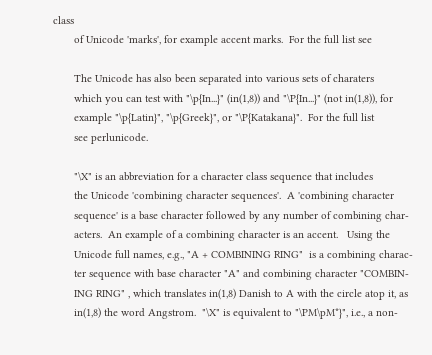class
       of Unicode 'marks', for example accent marks.  For the full list see

       The Unicode has also been separated into various sets of charaters
       which you can test with "\p{In...}" (in(1,8)) and "\P{In...}" (not in(1,8)), for
       example "\p{Latin}", "\p{Greek}", or "\P{Katakana}".  For the full list
       see perlunicode.

       "\X" is an abbreviation for a character class sequence that includes
       the Unicode 'combining character sequences'.  A 'combining character
       sequence' is a base character followed by any number of combining char-
       acters.  An example of a combining character is an accent.   Using the
       Unicode full names, e.g., "A + COMBINING RING"  is a combining charac-
       ter sequence with base character "A" and combining character "COMBIN-
       ING RING" , which translates in(1,8) Danish to A with the circle atop it, as
       in(1,8) the word Angstrom.  "\X" is equivalent to "\PM\pM*}", i.e., a non-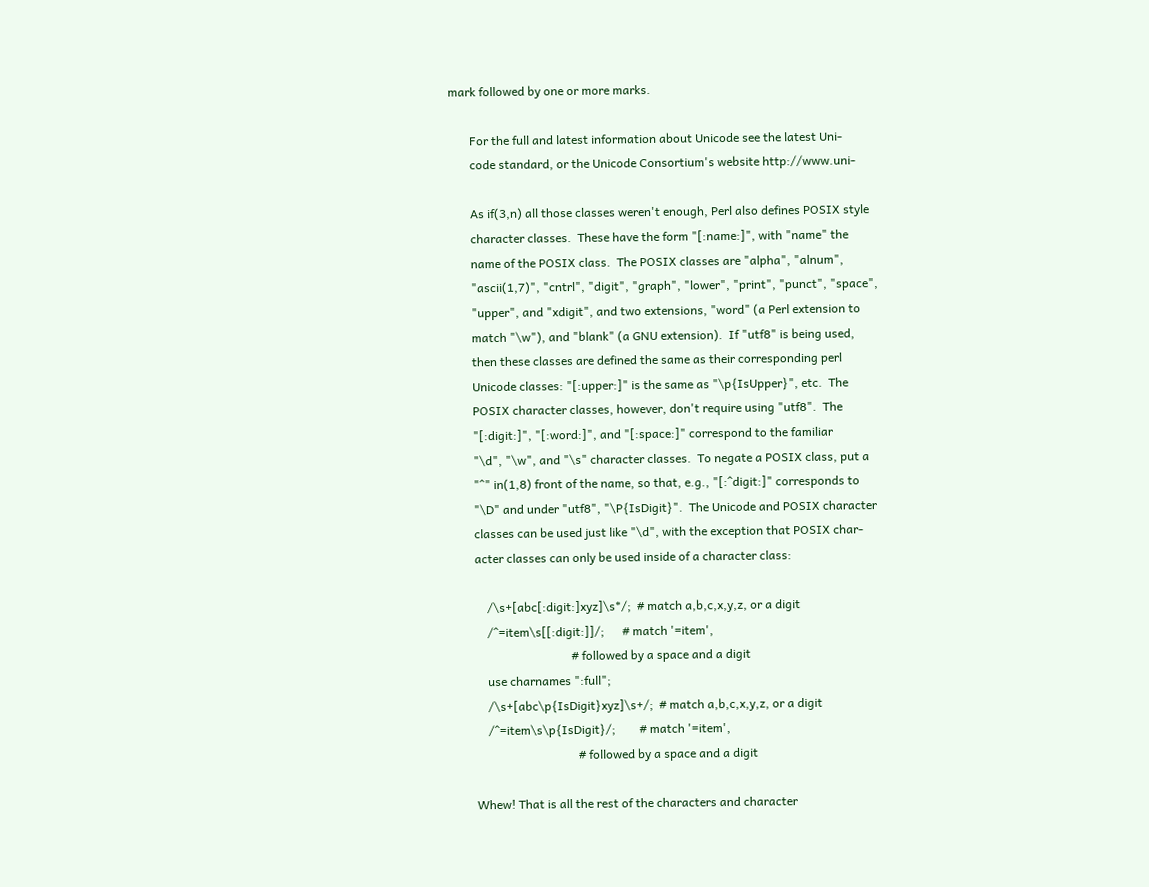mark followed by one or more marks.

       For the full and latest information about Unicode see the latest Uni-
       code standard, or the Unicode Consortium's website http://www.uni-

       As if(3,n) all those classes weren't enough, Perl also defines POSIX style
       character classes.  These have the form "[:name:]", with "name" the
       name of the POSIX class.  The POSIX classes are "alpha", "alnum",
       "ascii(1,7)", "cntrl", "digit", "graph", "lower", "print", "punct", "space",
       "upper", and "xdigit", and two extensions, "word" (a Perl extension to
       match "\w"), and "blank" (a GNU extension).  If "utf8" is being used,
       then these classes are defined the same as their corresponding perl
       Unicode classes: "[:upper:]" is the same as "\p{IsUpper}", etc.  The
       POSIX character classes, however, don't require using "utf8".  The
       "[:digit:]", "[:word:]", and "[:space:]" correspond to the familiar
       "\d", "\w", and "\s" character classes.  To negate a POSIX class, put a
       "^" in(1,8) front of the name, so that, e.g., "[:^digit:]" corresponds to
       "\D" and under "utf8", "\P{IsDigit}".  The Unicode and POSIX character
       classes can be used just like "\d", with the exception that POSIX char-
       acter classes can only be used inside of a character class:

           /\s+[abc[:digit:]xyz]\s*/;  # match a,b,c,x,y,z, or a digit
           /^=item\s[[:digit:]]/;      # match '=item',
                                       # followed by a space and a digit
           use charnames ":full";
           /\s+[abc\p{IsDigit}xyz]\s+/;  # match a,b,c,x,y,z, or a digit
           /^=item\s\p{IsDigit}/;        # match '=item',
                                         # followed by a space and a digit

       Whew! That is all the rest of the characters and character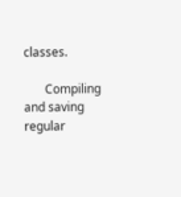classes.

       Compiling and saving regular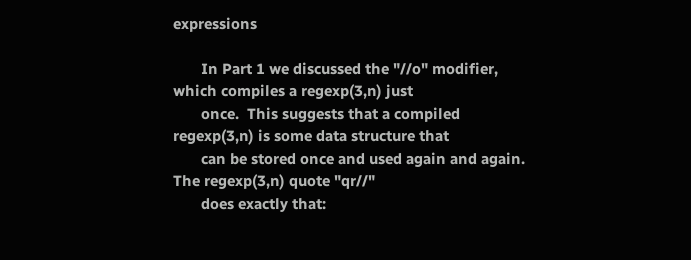expressions

       In Part 1 we discussed the "//o" modifier, which compiles a regexp(3,n) just
       once.  This suggests that a compiled regexp(3,n) is some data structure that
       can be stored once and used again and again.  The regexp(3,n) quote "qr//"
       does exactly that: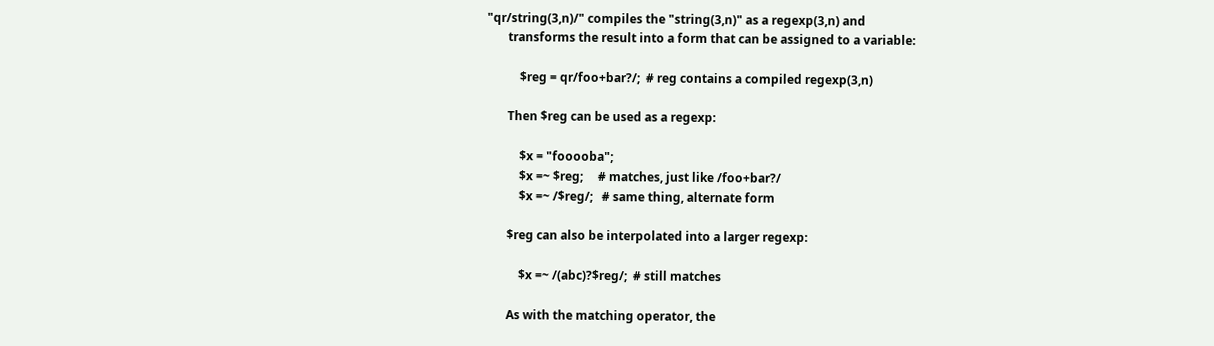"qr/string(3,n)/" compiles the "string(3,n)" as a regexp(3,n) and
       transforms the result into a form that can be assigned to a variable:

           $reg = qr/foo+bar?/;  # reg contains a compiled regexp(3,n)

       Then $reg can be used as a regexp:

           $x = "fooooba";
           $x =~ $reg;     # matches, just like /foo+bar?/
           $x =~ /$reg/;   # same thing, alternate form

       $reg can also be interpolated into a larger regexp:

           $x =~ /(abc)?$reg/;  # still matches

       As with the matching operator, the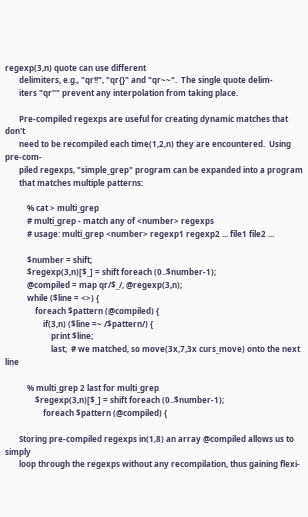regexp(3,n) quote can use different
       delimiters, e.g., "qr!!", "qr{}" and "qr~~".  The single quote delim-
       iters "qr''" prevent any interpolation from taking place.

       Pre-compiled regexps are useful for creating dynamic matches that don't
       need to be recompiled each time(1,2,n) they are encountered.  Using pre-com-
       piled regexps, "simple_grep" program can be expanded into a program
       that matches multiple patterns:

           % cat > multi_grep
           # multi_grep - match any of <number> regexps
           # usage: multi_grep <number> regexp1 regexp2 ... file1 file2 ...

           $number = shift;
           $regexp(3,n)[$_] = shift foreach (0..$number-1);
           @compiled = map qr/$_/, @regexp(3,n);
           while ($line = <>) {
               foreach $pattern (@compiled) {
                   if(3,n) ($line =~ /$pattern/) {
                       print $line;
                       last;  # we matched, so move(3x,7,3x curs_move) onto the next line

           % multi_grep 2 last for multi_grep
               $regexp(3,n)[$_] = shift foreach (0..$number-1);
                   foreach $pattern (@compiled) {

       Storing pre-compiled regexps in(1,8) an array @compiled allows us to simply
       loop through the regexps without any recompilation, thus gaining flexi-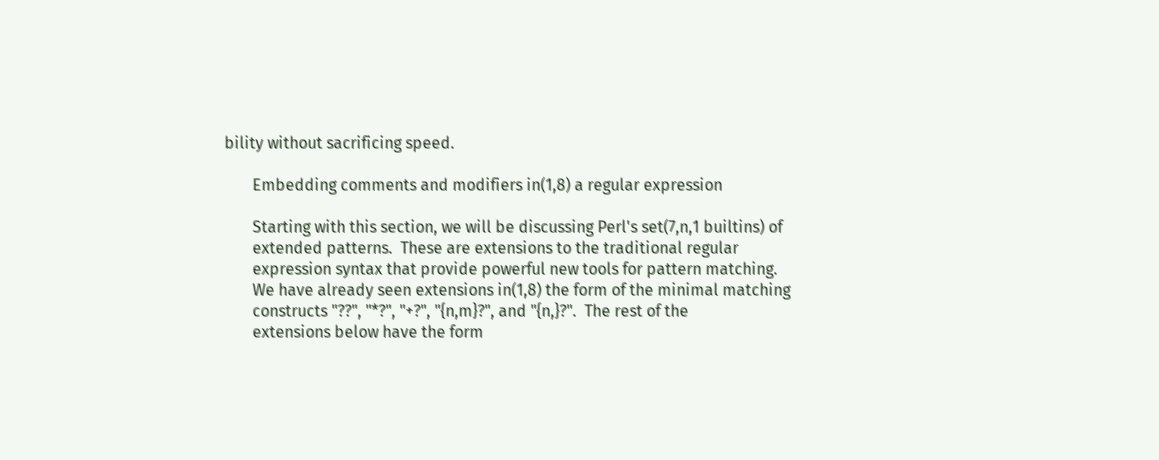bility without sacrificing speed.

       Embedding comments and modifiers in(1,8) a regular expression

       Starting with this section, we will be discussing Perl's set(7,n,1 builtins) of
       extended patterns.  These are extensions to the traditional regular
       expression syntax that provide powerful new tools for pattern matching.
       We have already seen extensions in(1,8) the form of the minimal matching
       constructs "??", "*?", "+?", "{n,m}?", and "{n,}?".  The rest of the
       extensions below have the form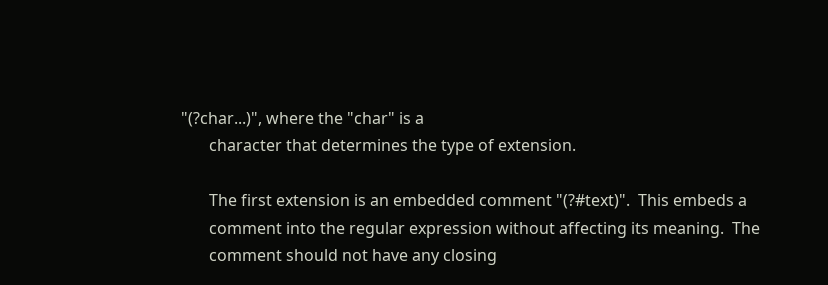"(?char...)", where the "char" is a
       character that determines the type of extension.

       The first extension is an embedded comment "(?#text)".  This embeds a
       comment into the regular expression without affecting its meaning.  The
       comment should not have any closing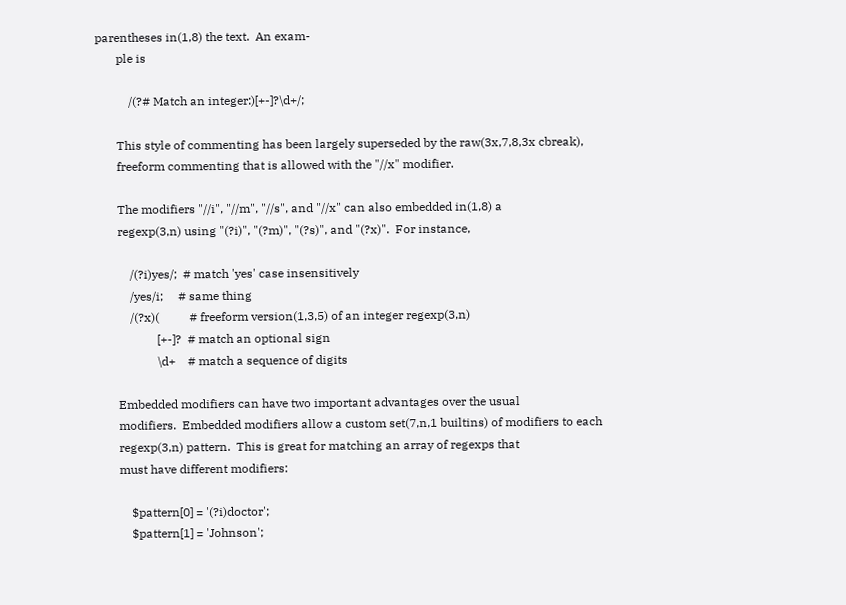parentheses in(1,8) the text.  An exam-
       ple is

           /(?# Match an integer:)[+-]?\d+/;

       This style of commenting has been largely superseded by the raw(3x,7,8,3x cbreak),
       freeform commenting that is allowed with the "//x" modifier.

       The modifiers "//i", "//m", "//s", and "//x" can also embedded in(1,8) a
       regexp(3,n) using "(?i)", "(?m)", "(?s)", and "(?x)".  For instance,

           /(?i)yes/;  # match 'yes' case insensitively
           /yes/i;     # same thing
           /(?x)(          # freeform version(1,3,5) of an integer regexp(3,n)
                    [+-]?  # match an optional sign
                    \d+    # match a sequence of digits

       Embedded modifiers can have two important advantages over the usual
       modifiers.  Embedded modifiers allow a custom set(7,n,1 builtins) of modifiers to each
       regexp(3,n) pattern.  This is great for matching an array of regexps that
       must have different modifiers:

           $pattern[0] = '(?i)doctor';
           $pattern[1] = 'Johnson';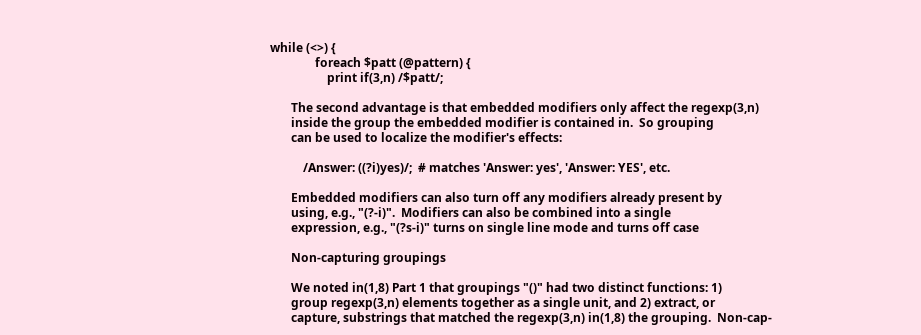while (<>) {
               foreach $patt (@pattern) {
                   print if(3,n) /$patt/;

       The second advantage is that embedded modifiers only affect the regexp(3,n)
       inside the group the embedded modifier is contained in.  So grouping
       can be used to localize the modifier's effects:

           /Answer: ((?i)yes)/;  # matches 'Answer: yes', 'Answer: YES', etc.

       Embedded modifiers can also turn off any modifiers already present by
       using, e.g., "(?-i)".  Modifiers can also be combined into a single
       expression, e.g., "(?s-i)" turns on single line mode and turns off case

       Non-capturing groupings

       We noted in(1,8) Part 1 that groupings "()" had two distinct functions: 1)
       group regexp(3,n) elements together as a single unit, and 2) extract, or
       capture, substrings that matched the regexp(3,n) in(1,8) the grouping.  Non-cap-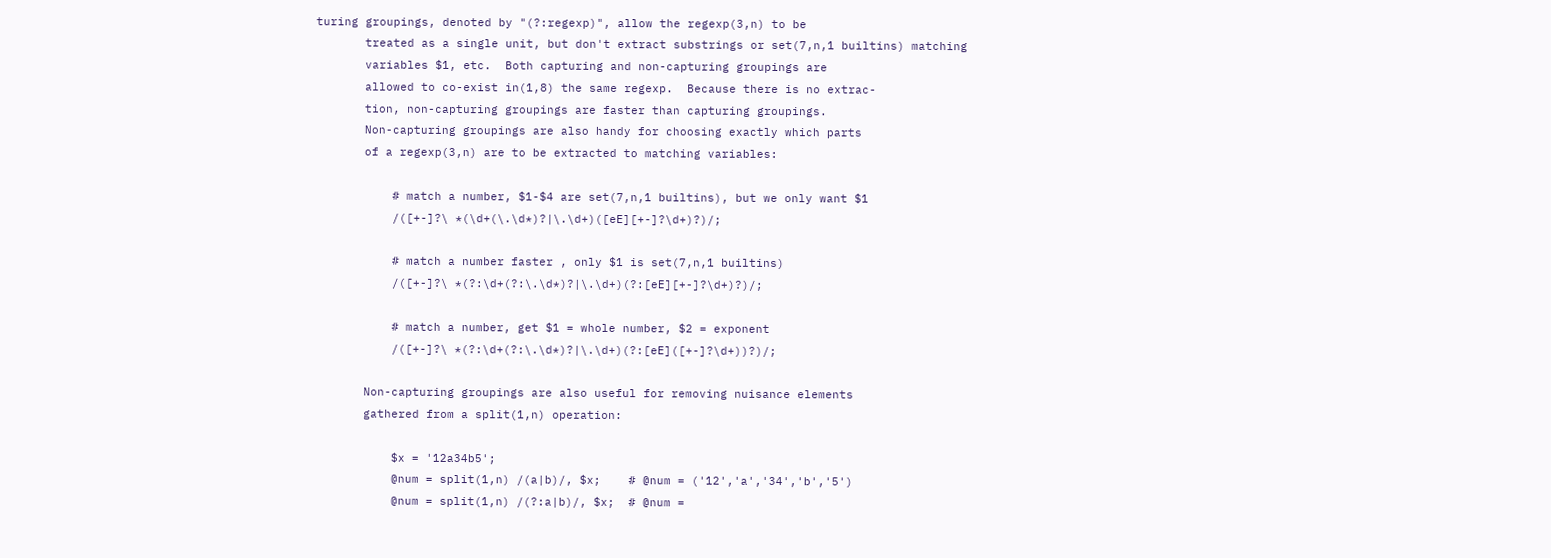turing groupings, denoted by "(?:regexp)", allow the regexp(3,n) to be
       treated as a single unit, but don't extract substrings or set(7,n,1 builtins) matching
       variables $1, etc.  Both capturing and non-capturing groupings are
       allowed to co-exist in(1,8) the same regexp.  Because there is no extrac-
       tion, non-capturing groupings are faster than capturing groupings.
       Non-capturing groupings are also handy for choosing exactly which parts
       of a regexp(3,n) are to be extracted to matching variables:

           # match a number, $1-$4 are set(7,n,1 builtins), but we only want $1
           /([+-]?\ *(\d+(\.\d*)?|\.\d+)([eE][+-]?\d+)?)/;

           # match a number faster , only $1 is set(7,n,1 builtins)
           /([+-]?\ *(?:\d+(?:\.\d*)?|\.\d+)(?:[eE][+-]?\d+)?)/;

           # match a number, get $1 = whole number, $2 = exponent
           /([+-]?\ *(?:\d+(?:\.\d*)?|\.\d+)(?:[eE]([+-]?\d+))?)/;

       Non-capturing groupings are also useful for removing nuisance elements
       gathered from a split(1,n) operation:

           $x = '12a34b5';
           @num = split(1,n) /(a|b)/, $x;    # @num = ('12','a','34','b','5')
           @num = split(1,n) /(?:a|b)/, $x;  # @num =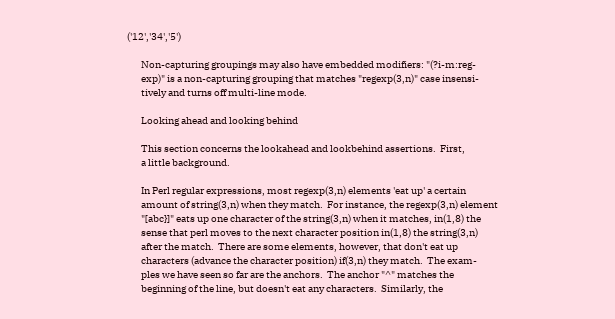('12','34','5')

       Non-capturing groupings may also have embedded modifiers: "(?i-m:reg-
       exp)" is a non-capturing grouping that matches "regexp(3,n)" case insensi-
       tively and turns off multi-line mode.

       Looking ahead and looking behind

       This section concerns the lookahead and lookbehind assertions.  First,
       a little background.

       In Perl regular expressions, most regexp(3,n) elements 'eat up' a certain
       amount of string(3,n) when they match.  For instance, the regexp(3,n) element
       "[abc}]" eats up one character of the string(3,n) when it matches, in(1,8) the
       sense that perl moves to the next character position in(1,8) the string(3,n)
       after the match.  There are some elements, however, that don't eat up
       characters (advance the character position) if(3,n) they match.  The exam-
       ples we have seen so far are the anchors.  The anchor "^" matches the
       beginning of the line, but doesn't eat any characters.  Similarly, the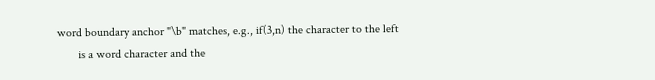word boundary anchor "\b" matches, e.g., if(3,n) the character to the left
       is a word character and the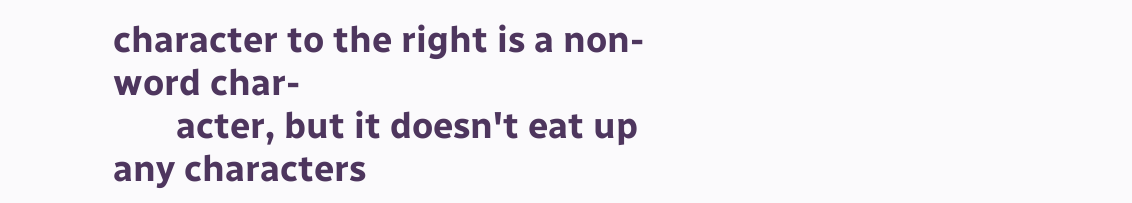character to the right is a non-word char-
       acter, but it doesn't eat up any characters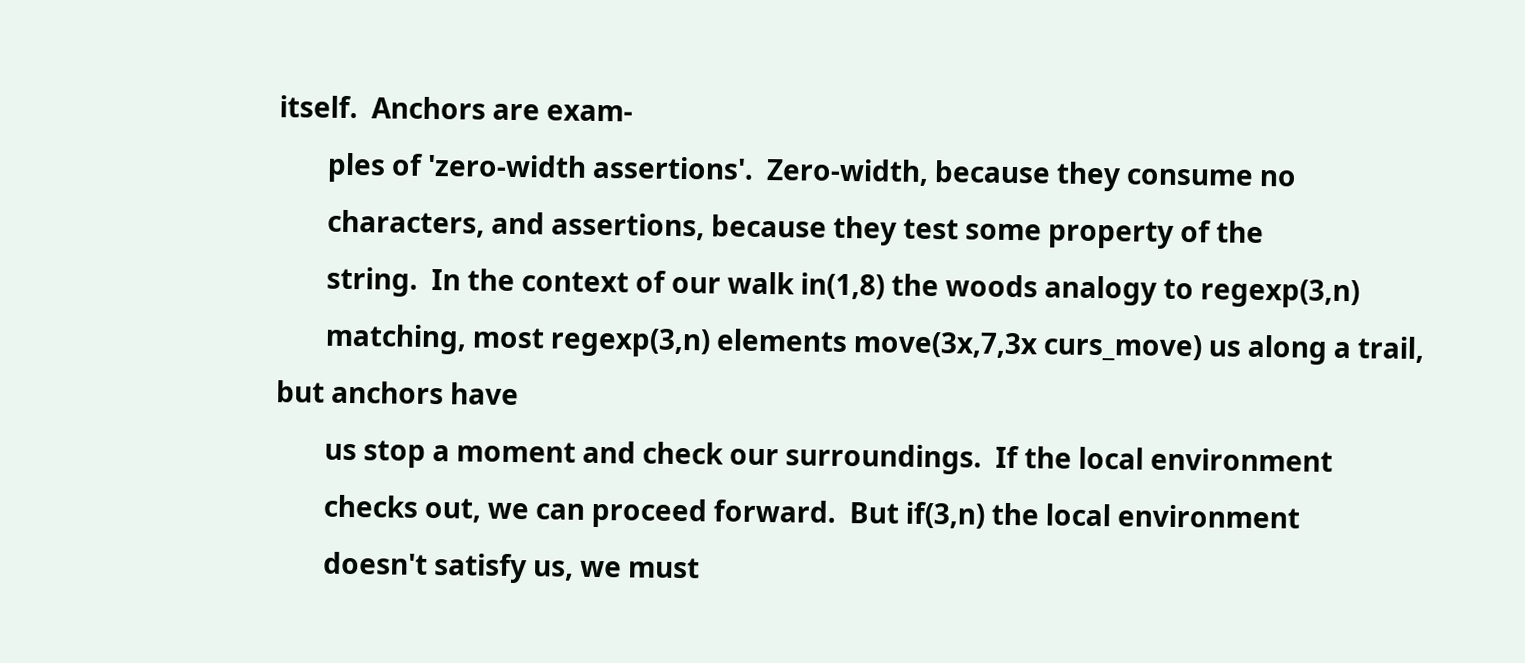itself.  Anchors are exam-
       ples of 'zero-width assertions'.  Zero-width, because they consume no
       characters, and assertions, because they test some property of the
       string.  In the context of our walk in(1,8) the woods analogy to regexp(3,n)
       matching, most regexp(3,n) elements move(3x,7,3x curs_move) us along a trail, but anchors have
       us stop a moment and check our surroundings.  If the local environment
       checks out, we can proceed forward.  But if(3,n) the local environment
       doesn't satisfy us, we must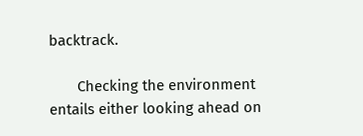backtrack.

       Checking the environment entails either looking ahead on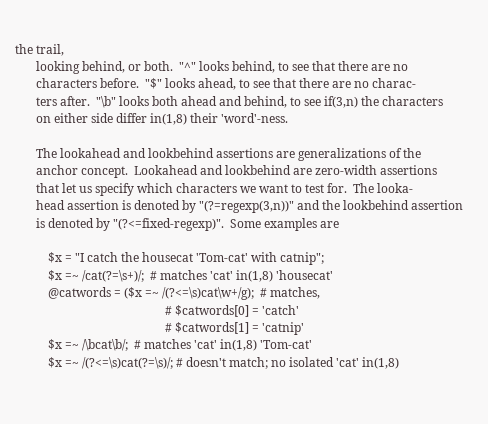the trail,
       looking behind, or both.  "^" looks behind, to see that there are no
       characters before.  "$" looks ahead, to see that there are no charac-
       ters after.  "\b" looks both ahead and behind, to see if(3,n) the characters
       on either side differ in(1,8) their 'word'-ness.

       The lookahead and lookbehind assertions are generalizations of the
       anchor concept.  Lookahead and lookbehind are zero-width assertions
       that let us specify which characters we want to test for.  The looka-
       head assertion is denoted by "(?=regexp(3,n))" and the lookbehind assertion
       is denoted by "(?<=fixed-regexp)".  Some examples are

           $x = "I catch the housecat 'Tom-cat' with catnip";
           $x =~ /cat(?=\s+)/;  # matches 'cat' in(1,8) 'housecat'
           @catwords = ($x =~ /(?<=\s)cat\w+/g);  # matches,
                                                  # $catwords[0] = 'catch'
                                                  # $catwords[1] = 'catnip'
           $x =~ /\bcat\b/;  # matches 'cat' in(1,8) 'Tom-cat'
           $x =~ /(?<=\s)cat(?=\s)/; # doesn't match; no isolated 'cat' in(1,8)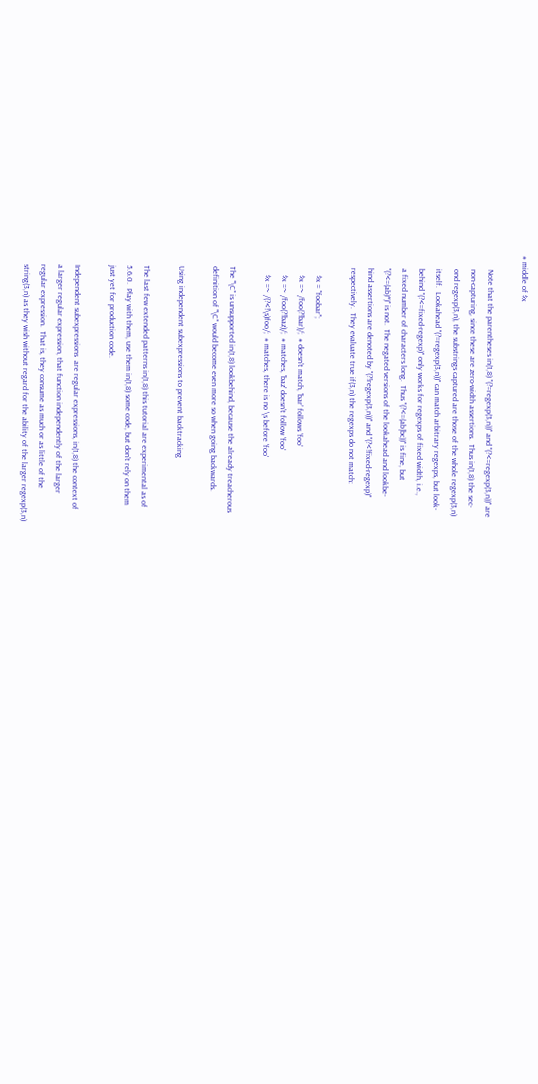# middle of $x

       Note that the parentheses in(1,8) "(?=regexp(3,n))" and "(?<=regexp(3,n))" are
       non-capturing, since these are zero-width assertions.  Thus in(1,8) the sec-
       ond regexp(3,n), the substrings captured are those of the whole regexp(3,n)
       itself.  Lookahead "(?=regexp(3,n))" can match arbitrary regexps, but look-
       behind "(?<=fixed-regexp)" only works for regexps of fixed width, i.e.,
       a fixed number of characters long.  Thus "(?<=(ab|bc))" is fine, but
       "(?<=(ab)*)" is not.  The negated versions of the lookahead and lookbe-
       hind assertions are denoted by "(?!regexp(3,n))" and "(?<!fixed-regexp)"
       respectively.  They evaluate true if(3,n) the regexps do not match:

           $x = "foobar";
           $x =~ /foo(?!bar)/;  # doesn't match, 'bar' follows 'foo'
           $x =~ /foo(?!baz)/;  # matches, 'baz' doesn't follow 'foo'
           $x =~ /(?<!\s)foo/;  # matches, there is no \s before 'foo'

       The "\C" is unsupported in(1,8) lookbehind, because the already treacherous
       definition of "\C" would become even more so when going backwards.

       Using independent subexpressions to prevent backtracking

       The last few extended patterns in(1,8) this tutorial are experimental as of
       5.6.0.  Play with them, use them in(1,8) some code, but don't rely on them
       just yet for production code.

       Independent subexpressions  are regular expressions, in(1,8) the context of
       a larger regular expression, that function independently of the larger
       regular expression.  That is, they consume as much or as little of the
       string(3,n) as they wish without regard for the ability of the larger regexp(3,n)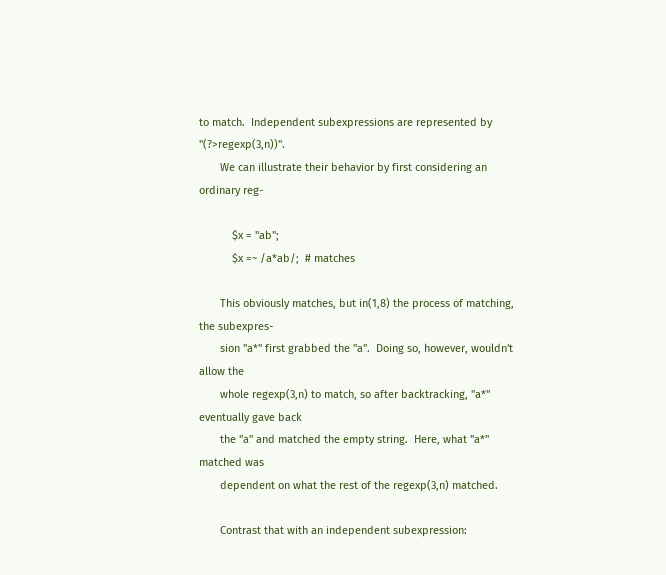to match.  Independent subexpressions are represented by "(?>regexp(3,n))".
       We can illustrate their behavior by first considering an ordinary reg-

           $x = "ab";
           $x =~ /a*ab/;  # matches

       This obviously matches, but in(1,8) the process of matching, the subexpres-
       sion "a*" first grabbed the "a".  Doing so, however, wouldn't allow the
       whole regexp(3,n) to match, so after backtracking, "a*" eventually gave back
       the "a" and matched the empty string.  Here, what "a*" matched was
       dependent on what the rest of the regexp(3,n) matched.

       Contrast that with an independent subexpression: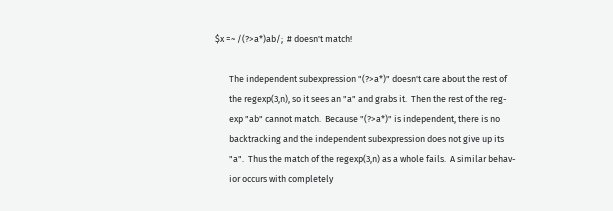$x =~ /(?>a*)ab/;  # doesn't match!

       The independent subexpression "(?>a*)" doesn't care about the rest of
       the regexp(3,n), so it sees an "a" and grabs it.  Then the rest of the reg-
       exp "ab" cannot match.  Because "(?>a*)" is independent, there is no
       backtracking and the independent subexpression does not give up its
       "a".  Thus the match of the regexp(3,n) as a whole fails.  A similar behav-
       ior occurs with completely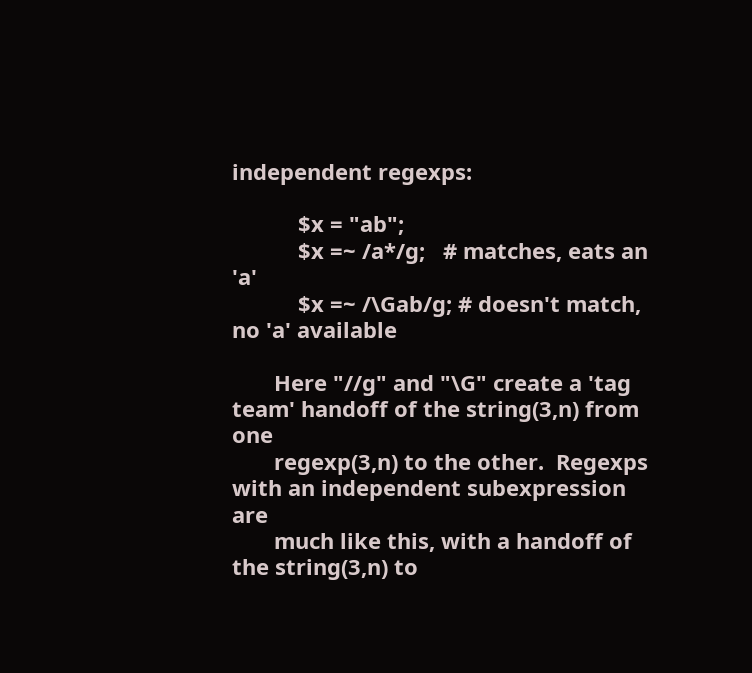independent regexps:

           $x = "ab";
           $x =~ /a*/g;   # matches, eats an 'a'
           $x =~ /\Gab/g; # doesn't match, no 'a' available

       Here "//g" and "\G" create a 'tag team' handoff of the string(3,n) from one
       regexp(3,n) to the other.  Regexps with an independent subexpression are
       much like this, with a handoff of the string(3,n) to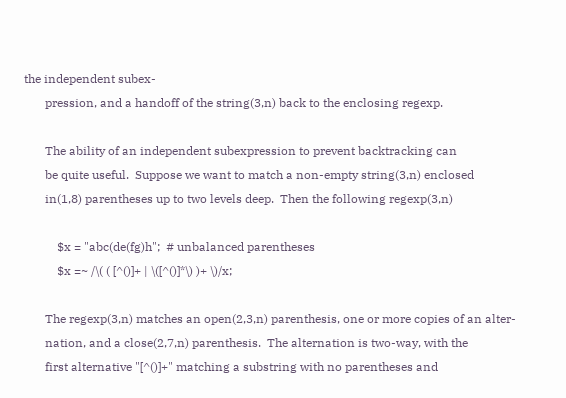the independent subex-
       pression, and a handoff of the string(3,n) back to the enclosing regexp.

       The ability of an independent subexpression to prevent backtracking can
       be quite useful.  Suppose we want to match a non-empty string(3,n) enclosed
       in(1,8) parentheses up to two levels deep.  Then the following regexp(3,n)

           $x = "abc(de(fg)h";  # unbalanced parentheses
           $x =~ /\( ( [^()]+ | \([^()]*\) )+ \)/x;

       The regexp(3,n) matches an open(2,3,n) parenthesis, one or more copies of an alter-
       nation, and a close(2,7,n) parenthesis.  The alternation is two-way, with the
       first alternative "[^()]+" matching a substring with no parentheses and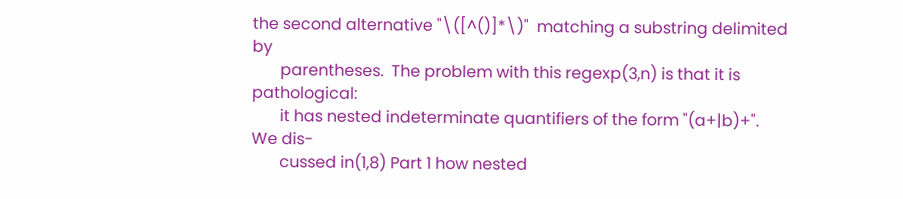the second alternative "\([^()]*\)"  matching a substring delimited by
       parentheses.  The problem with this regexp(3,n) is that it is pathological:
       it has nested indeterminate quantifiers of the form "(a+|b)+".  We dis-
       cussed in(1,8) Part 1 how nested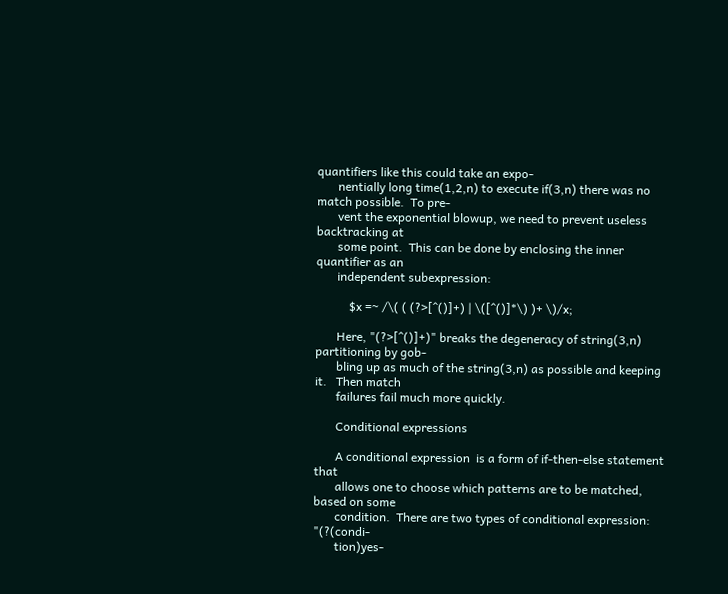quantifiers like this could take an expo-
       nentially long time(1,2,n) to execute if(3,n) there was no match possible.  To pre-
       vent the exponential blowup, we need to prevent useless backtracking at
       some point.  This can be done by enclosing the inner quantifier as an
       independent subexpression:

           $x =~ /\( ( (?>[^()]+) | \([^()]*\) )+ \)/x;

       Here, "(?>[^()]+)" breaks the degeneracy of string(3,n) partitioning by gob-
       bling up as much of the string(3,n) as possible and keeping it.   Then match
       failures fail much more quickly.

       Conditional expressions

       A conditional expression  is a form of if-then-else statement that
       allows one to choose which patterns are to be matched, based on some
       condition.  There are two types of conditional expression: "(?(condi-
       tion)yes-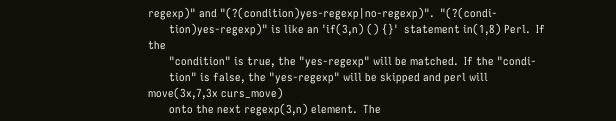regexp)" and "(?(condition)yes-regexp|no-regexp)".  "(?(condi-
       tion)yes-regexp)" is like an 'if(3,n) () {}'  statement in(1,8) Perl.  If the
       "condition" is true, the "yes-regexp" will be matched.  If the "condi-
       tion" is false, the "yes-regexp" will be skipped and perl will move(3x,7,3x curs_move)
       onto the next regexp(3,n) element.  The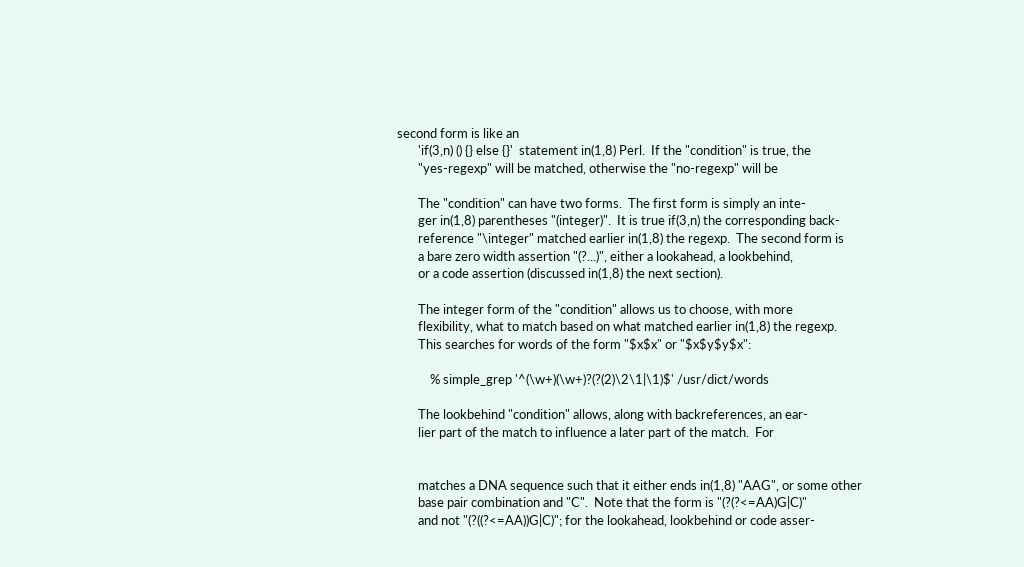second form is like an
       'if(3,n) () {} else {}'  statement in(1,8) Perl.  If the "condition" is true, the
       "yes-regexp" will be matched, otherwise the "no-regexp" will be

       The "condition" can have two forms.  The first form is simply an inte-
       ger in(1,8) parentheses "(integer)".  It is true if(3,n) the corresponding back-
       reference "\integer" matched earlier in(1,8) the regexp.  The second form is
       a bare zero width assertion "(?...)", either a lookahead, a lookbehind,
       or a code assertion (discussed in(1,8) the next section).

       The integer form of the "condition" allows us to choose, with more
       flexibility, what to match based on what matched earlier in(1,8) the regexp.
       This searches for words of the form "$x$x" or "$x$y$y$x":

           % simple_grep '^(\w+)(\w+)?(?(2)\2\1|\1)$' /usr/dict/words

       The lookbehind "condition" allows, along with backreferences, an ear-
       lier part of the match to influence a later part of the match.  For


       matches a DNA sequence such that it either ends in(1,8) "AAG", or some other
       base pair combination and "C".  Note that the form is "(?(?<=AA)G|C)"
       and not "(?((?<=AA))G|C)"; for the lookahead, lookbehind or code asser-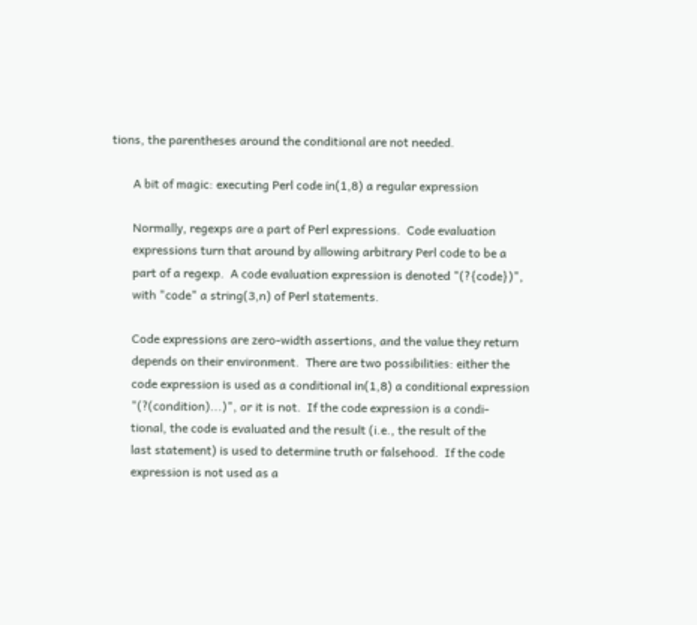tions, the parentheses around the conditional are not needed.

       A bit of magic: executing Perl code in(1,8) a regular expression

       Normally, regexps are a part of Perl expressions.  Code evaluation
       expressions turn that around by allowing arbitrary Perl code to be a
       part of a regexp.  A code evaluation expression is denoted "(?{code})",
       with "code" a string(3,n) of Perl statements.

       Code expressions are zero-width assertions, and the value they return
       depends on their environment.  There are two possibilities: either the
       code expression is used as a conditional in(1,8) a conditional expression
       "(?(condition)...)", or it is not.  If the code expression is a condi-
       tional, the code is evaluated and the result (i.e., the result of the
       last statement) is used to determine truth or falsehood.  If the code
       expression is not used as a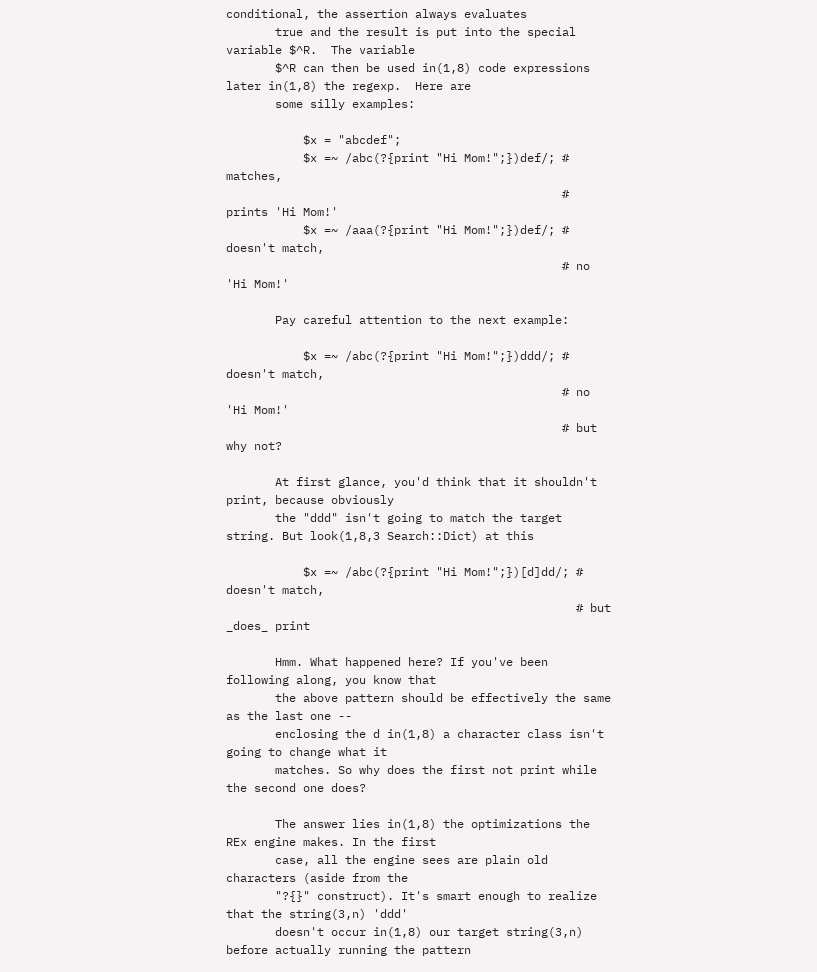conditional, the assertion always evaluates
       true and the result is put into the special variable $^R.  The variable
       $^R can then be used in(1,8) code expressions later in(1,8) the regexp.  Here are
       some silly examples:

           $x = "abcdef";
           $x =~ /abc(?{print "Hi Mom!";})def/; # matches,
                                                # prints 'Hi Mom!'
           $x =~ /aaa(?{print "Hi Mom!";})def/; # doesn't match,
                                                # no 'Hi Mom!'

       Pay careful attention to the next example:

           $x =~ /abc(?{print "Hi Mom!";})ddd/; # doesn't match,
                                                # no 'Hi Mom!'
                                                # but why not?

       At first glance, you'd think that it shouldn't print, because obviously
       the "ddd" isn't going to match the target string. But look(1,8,3 Search::Dict) at this

           $x =~ /abc(?{print "Hi Mom!";})[d]dd/; # doesn't match,
                                                  # but _does_ print

       Hmm. What happened here? If you've been following along, you know that
       the above pattern should be effectively the same as the last one --
       enclosing the d in(1,8) a character class isn't going to change what it
       matches. So why does the first not print while the second one does?

       The answer lies in(1,8) the optimizations the REx engine makes. In the first
       case, all the engine sees are plain old characters (aside from the
       "?{}" construct). It's smart enough to realize that the string(3,n) 'ddd'
       doesn't occur in(1,8) our target string(3,n) before actually running the pattern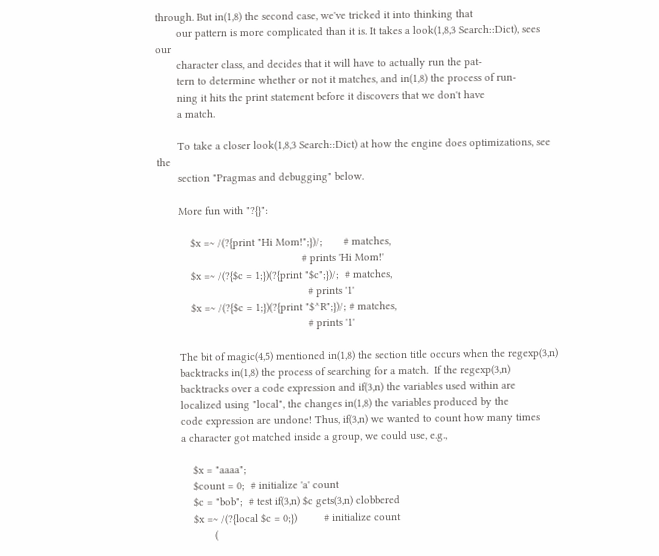through. But in(1,8) the second case, we've tricked it into thinking that
       our pattern is more complicated than it is. It takes a look(1,8,3 Search::Dict), sees our
       character class, and decides that it will have to actually run the pat-
       tern to determine whether or not it matches, and in(1,8) the process of run-
       ning it hits the print statement before it discovers that we don't have
       a match.

       To take a closer look(1,8,3 Search::Dict) at how the engine does optimizations, see the
       section "Pragmas and debugging" below.

       More fun with "?{}":

           $x =~ /(?{print "Hi Mom!";})/;       # matches,
                                                # prints 'Hi Mom!'
           $x =~ /(?{$c = 1;})(?{print "$c";})/;  # matches,
                                                  # prints '1'
           $x =~ /(?{$c = 1;})(?{print "$^R";})/; # matches,
                                                  # prints '1'

       The bit of magic(4,5) mentioned in(1,8) the section title occurs when the regexp(3,n)
       backtracks in(1,8) the process of searching for a match.  If the regexp(3,n)
       backtracks over a code expression and if(3,n) the variables used within are
       localized using "local", the changes in(1,8) the variables produced by the
       code expression are undone! Thus, if(3,n) we wanted to count how many times
       a character got matched inside a group, we could use, e.g.,

           $x = "aaaa";
           $count = 0;  # initialize 'a' count
           $c = "bob";  # test if(3,n) $c gets(3,n) clobbered
           $x =~ /(?{local $c = 0;})         # initialize count
                  (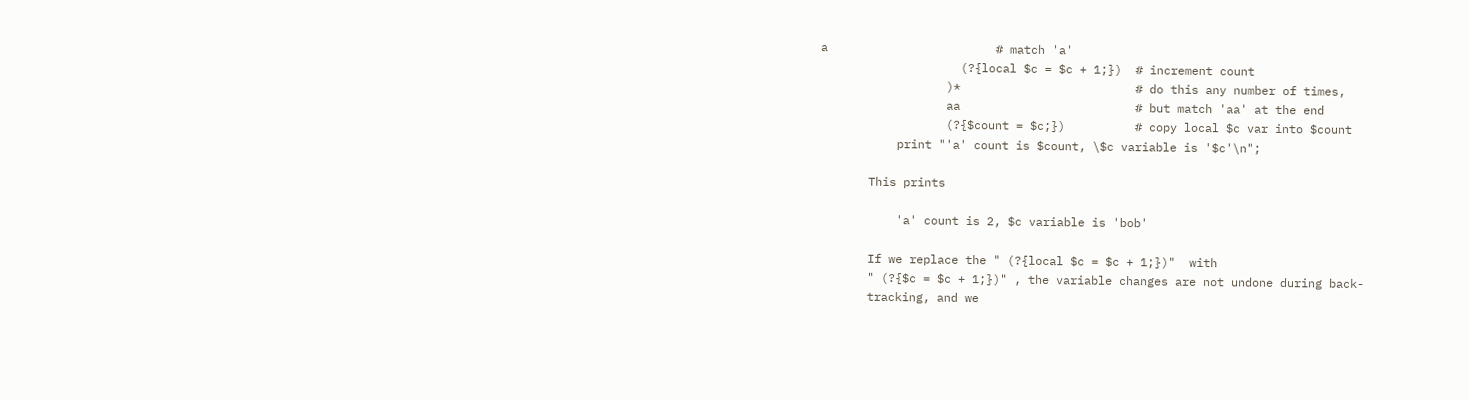a                        # match 'a'
                    (?{local $c = $c + 1;})  # increment count
                  )*                         # do this any number of times,
                  aa                         # but match 'aa' at the end
                  (?{$count = $c;})          # copy local $c var into $count
           print "'a' count is $count, \$c variable is '$c'\n";

       This prints

           'a' count is 2, $c variable is 'bob'

       If we replace the " (?{local $c = $c + 1;})"  with
       " (?{$c = $c + 1;})" , the variable changes are not undone during back-
       tracking, and we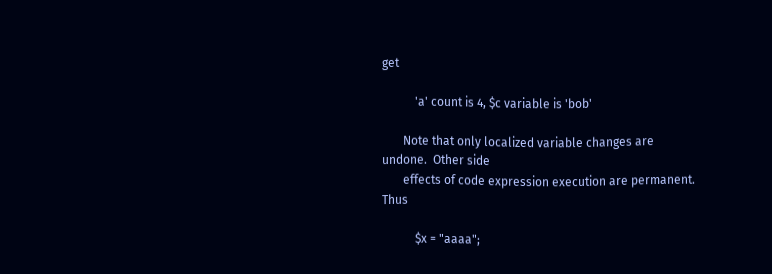get

           'a' count is 4, $c variable is 'bob'

       Note that only localized variable changes are undone.  Other side
       effects of code expression execution are permanent.  Thus

           $x = "aaaa";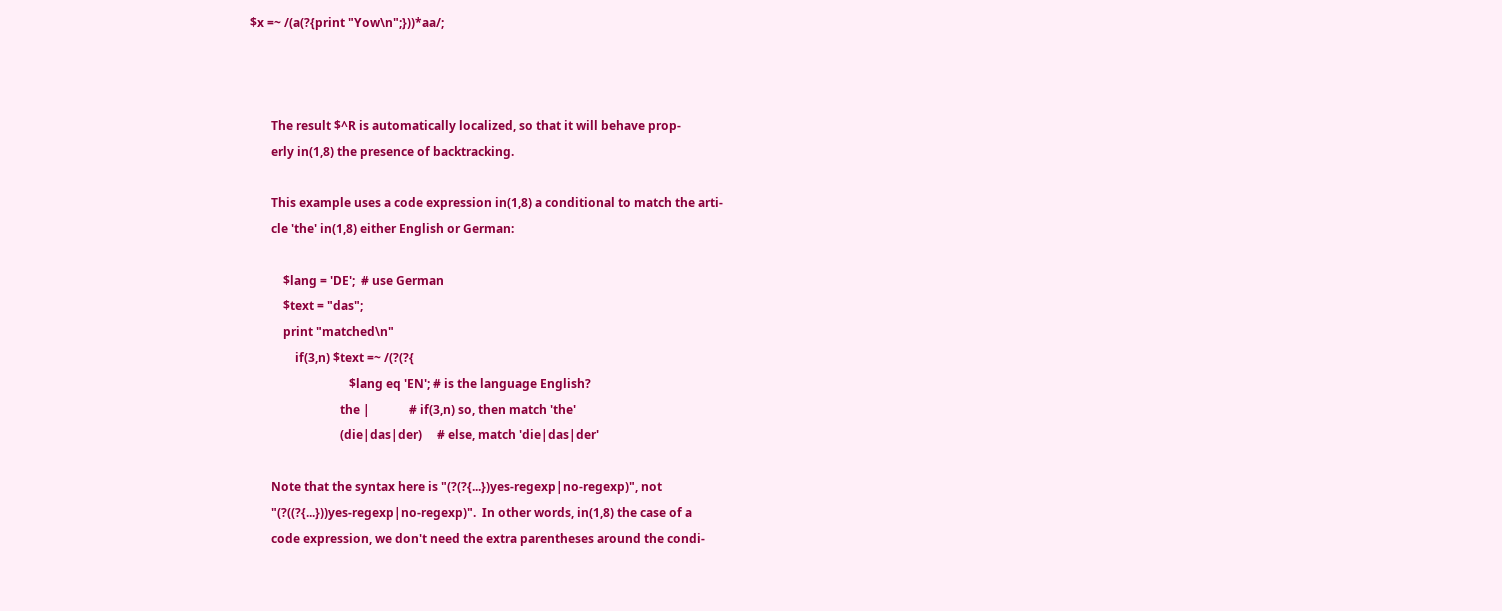$x =~ /(a(?{print "Yow\n";}))*aa/;



       The result $^R is automatically localized, so that it will behave prop-
       erly in(1,8) the presence of backtracking.

       This example uses a code expression in(1,8) a conditional to match the arti-
       cle 'the' in(1,8) either English or German:

           $lang = 'DE';  # use German
           $text = "das";
           print "matched\n"
               if(3,n) $text =~ /(?(?{
                                 $lang eq 'EN'; # is the language English?
                              the |             # if(3,n) so, then match 'the'
                              (die|das|der)     # else, match 'die|das|der'

       Note that the syntax here is "(?(?{...})yes-regexp|no-regexp)", not
       "(?((?{...}))yes-regexp|no-regexp)".  In other words, in(1,8) the case of a
       code expression, we don't need the extra parentheses around the condi-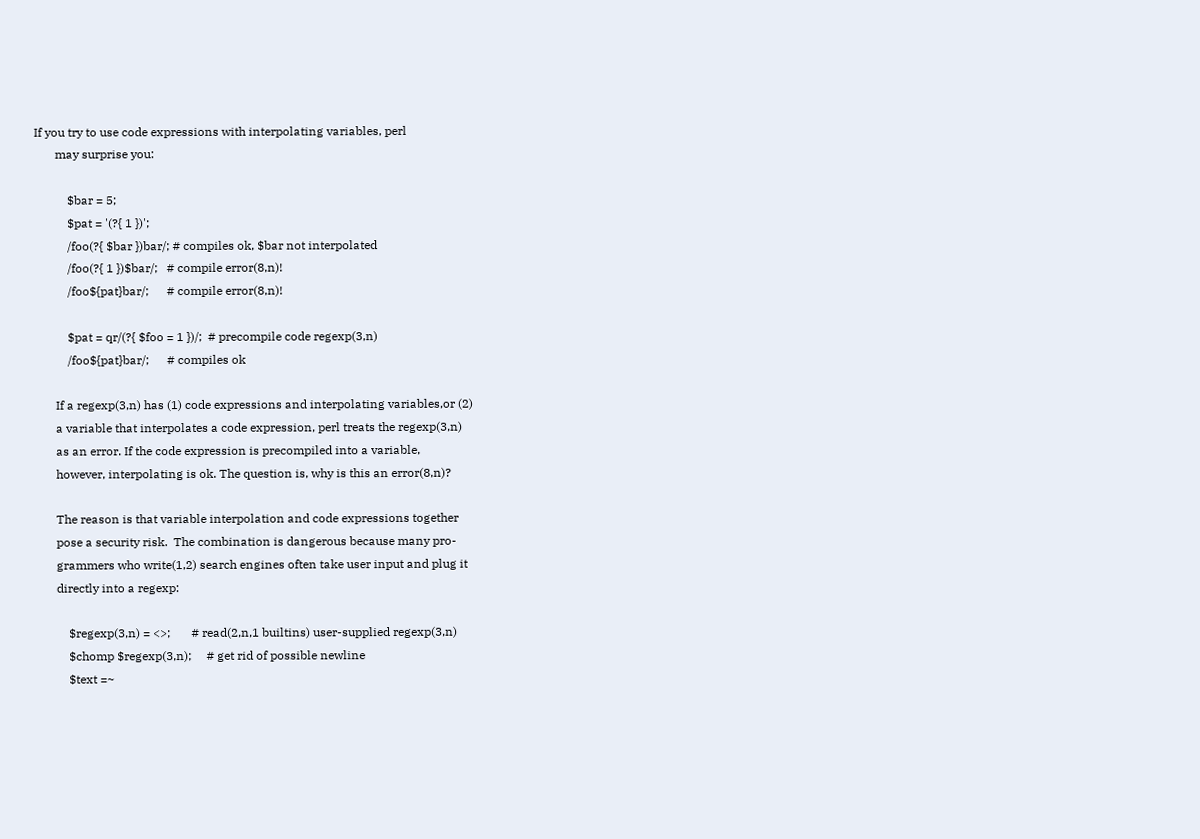If you try to use code expressions with interpolating variables, perl
       may surprise you:

           $bar = 5;
           $pat = '(?{ 1 })';
           /foo(?{ $bar })bar/; # compiles ok, $bar not interpolated
           /foo(?{ 1 })$bar/;   # compile error(8,n)!
           /foo${pat}bar/;      # compile error(8,n)!

           $pat = qr/(?{ $foo = 1 })/;  # precompile code regexp(3,n)
           /foo${pat}bar/;      # compiles ok

       If a regexp(3,n) has (1) code expressions and interpolating variables,or (2)
       a variable that interpolates a code expression, perl treats the regexp(3,n)
       as an error. If the code expression is precompiled into a variable,
       however, interpolating is ok. The question is, why is this an error(8,n)?

       The reason is that variable interpolation and code expressions together
       pose a security risk.  The combination is dangerous because many pro-
       grammers who write(1,2) search engines often take user input and plug it
       directly into a regexp:

           $regexp(3,n) = <>;       # read(2,n,1 builtins) user-supplied regexp(3,n)
           $chomp $regexp(3,n);     # get rid of possible newline
           $text =~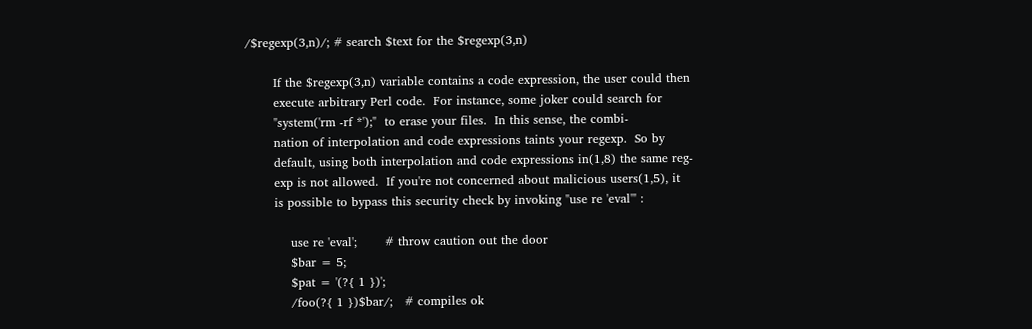/$regexp(3,n)/; # search $text for the $regexp(3,n)

       If the $regexp(3,n) variable contains a code expression, the user could then
       execute arbitrary Perl code.  For instance, some joker could search for
       "system('rm -rf *');"  to erase your files.  In this sense, the combi-
       nation of interpolation and code expressions taints your regexp.  So by
       default, using both interpolation and code expressions in(1,8) the same reg-
       exp is not allowed.  If you're not concerned about malicious users(1,5), it
       is possible to bypass this security check by invoking "use re 'eval'" :

           use re 'eval';       # throw caution out the door
           $bar = 5;
           $pat = '(?{ 1 })';
           /foo(?{ 1 })$bar/;   # compiles ok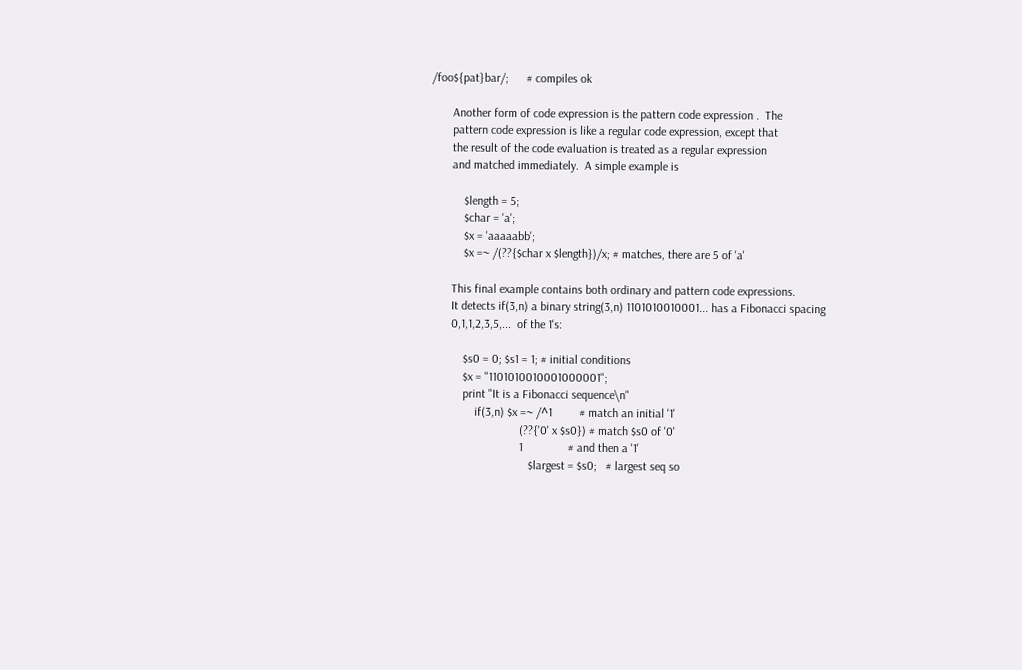/foo${pat}bar/;      # compiles ok

       Another form of code expression is the pattern code expression .  The
       pattern code expression is like a regular code expression, except that
       the result of the code evaluation is treated as a regular expression
       and matched immediately.  A simple example is

           $length = 5;
           $char = 'a';
           $x = 'aaaaabb';
           $x =~ /(??{$char x $length})/x; # matches, there are 5 of 'a'

       This final example contains both ordinary and pattern code expressions.
       It detects if(3,n) a binary string(3,n) 1101010010001... has a Fibonacci spacing
       0,1,1,2,3,5,...  of the 1's:

           $s0 = 0; $s1 = 1; # initial conditions
           $x = "1101010010001000001";
           print "It is a Fibonacci sequence\n"
               if(3,n) $x =~ /^1         # match an initial '1'
                              (??{'0' x $s0}) # match $s0 of '0'
                              1               # and then a '1'
                                 $largest = $s0;   # largest seq so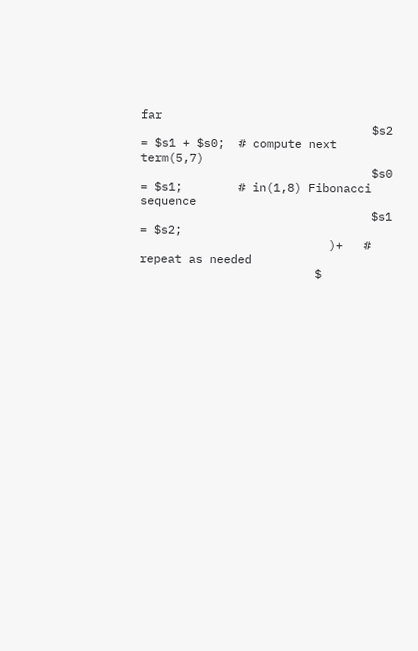far
                                 $s2 = $s1 + $s0;  # compute next term(5,7)
                                 $s0 = $s1;        # in(1,8) Fibonacci sequence
                                 $s1 = $s2;
                           )+   # repeat as needed
                         $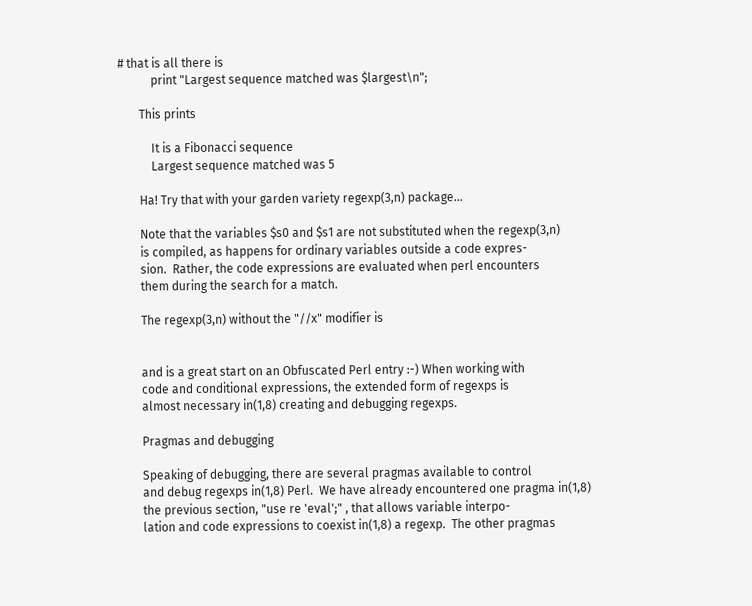# that is all there is
           print "Largest sequence matched was $largest\n";

       This prints

           It is a Fibonacci sequence
           Largest sequence matched was 5

       Ha! Try that with your garden variety regexp(3,n) package...

       Note that the variables $s0 and $s1 are not substituted when the regexp(3,n)
       is compiled, as happens for ordinary variables outside a code expres-
       sion.  Rather, the code expressions are evaluated when perl encounters
       them during the search for a match.

       The regexp(3,n) without the "//x" modifier is


       and is a great start on an Obfuscated Perl entry :-) When working with
       code and conditional expressions, the extended form of regexps is
       almost necessary in(1,8) creating and debugging regexps.

       Pragmas and debugging

       Speaking of debugging, there are several pragmas available to control
       and debug regexps in(1,8) Perl.  We have already encountered one pragma in(1,8)
       the previous section, "use re 'eval';" , that allows variable interpo-
       lation and code expressions to coexist in(1,8) a regexp.  The other pragmas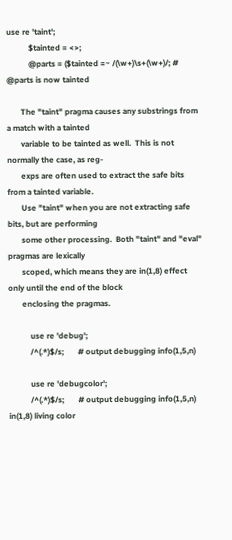use re 'taint';
           $tainted = <>;
           @parts = ($tainted =~ /(\w+)\s+(\w+)/; # @parts is now tainted

       The "taint" pragma causes any substrings from a match with a tainted
       variable to be tainted as well.  This is not normally the case, as reg-
       exps are often used to extract the safe bits from a tainted variable.
       Use "taint" when you are not extracting safe bits, but are performing
       some other processing.  Both "taint" and "eval" pragmas are lexically
       scoped, which means they are in(1,8) effect only until the end of the block
       enclosing the pragmas.

           use re 'debug';
           /^(.*)$/s;       # output debugging info(1,5,n)

           use re 'debugcolor';
           /^(.*)$/s;       # output debugging info(1,5,n) in(1,8) living color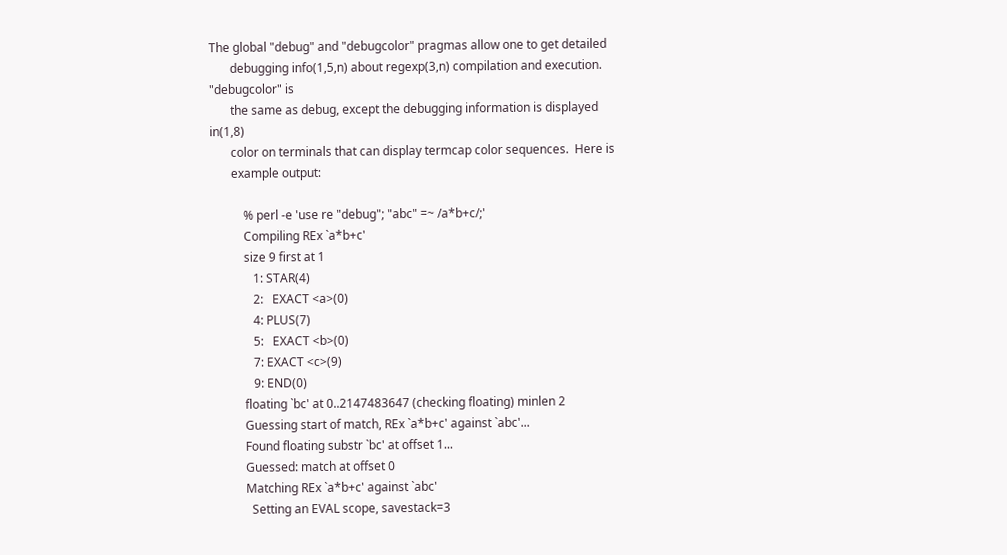The global "debug" and "debugcolor" pragmas allow one to get detailed
       debugging info(1,5,n) about regexp(3,n) compilation and execution.  "debugcolor" is
       the same as debug, except the debugging information is displayed in(1,8)
       color on terminals that can display termcap color sequences.  Here is
       example output:

           % perl -e 'use re "debug"; "abc" =~ /a*b+c/;'
           Compiling REx `a*b+c'
           size 9 first at 1
              1: STAR(4)
              2:   EXACT <a>(0)
              4: PLUS(7)
              5:   EXACT <b>(0)
              7: EXACT <c>(9)
              9: END(0)
           floating `bc' at 0..2147483647 (checking floating) minlen 2
           Guessing start of match, REx `a*b+c' against `abc'...
           Found floating substr `bc' at offset 1...
           Guessed: match at offset 0
           Matching REx `a*b+c' against `abc'
             Setting an EVAL scope, savestack=3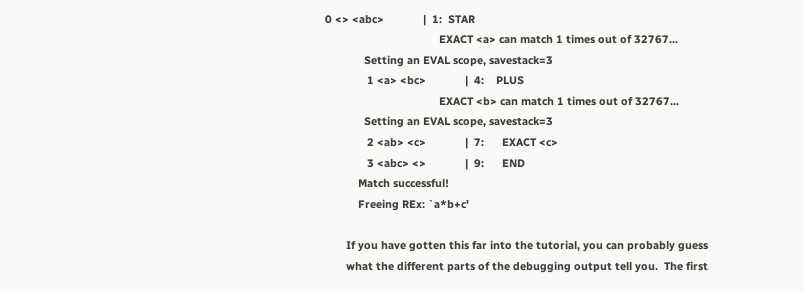0 <> <abc>             |  1:  STAR
                                      EXACT <a> can match 1 times out of 32767...
             Setting an EVAL scope, savestack=3
              1 <a> <bc>             |  4:    PLUS
                                      EXACT <b> can match 1 times out of 32767...
             Setting an EVAL scope, savestack=3
              2 <ab> <c>             |  7:      EXACT <c>
              3 <abc> <>             |  9:      END
           Match successful!
           Freeing REx: `a*b+c'

       If you have gotten this far into the tutorial, you can probably guess
       what the different parts of the debugging output tell you.  The first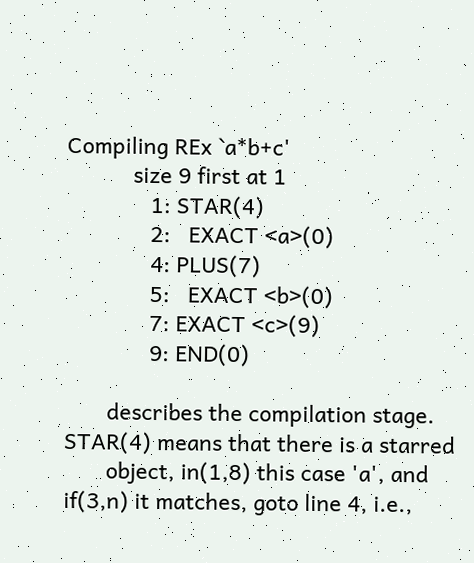Compiling REx `a*b+c'
           size 9 first at 1
              1: STAR(4)
              2:   EXACT <a>(0)
              4: PLUS(7)
              5:   EXACT <b>(0)
              7: EXACT <c>(9)
              9: END(0)

       describes the compilation stage.  STAR(4) means that there is a starred
       object, in(1,8) this case 'a', and if(3,n) it matches, goto line 4, i.e.,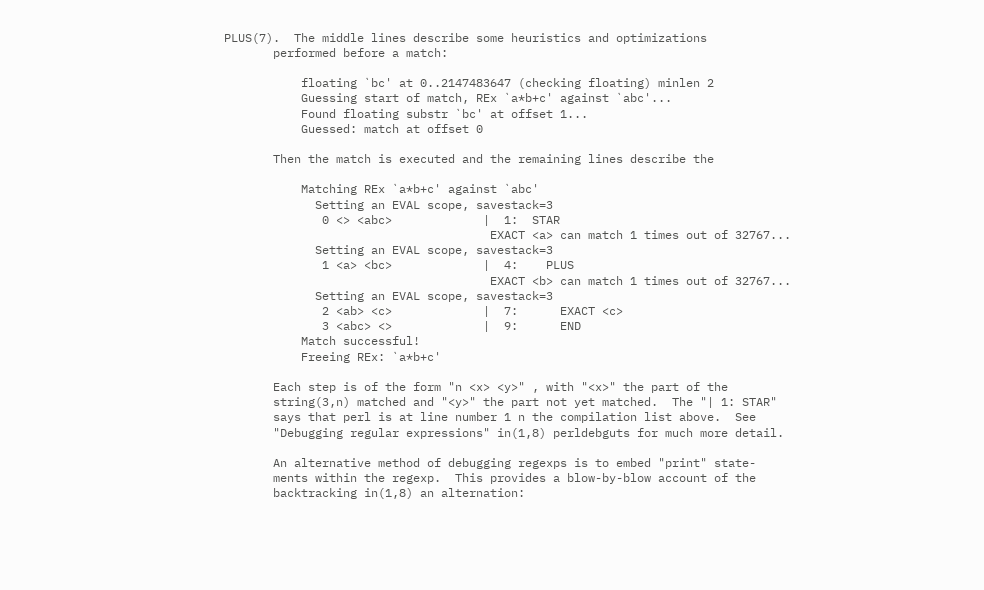PLUS(7).  The middle lines describe some heuristics and optimizations
       performed before a match:

           floating `bc' at 0..2147483647 (checking floating) minlen 2
           Guessing start of match, REx `a*b+c' against `abc'...
           Found floating substr `bc' at offset 1...
           Guessed: match at offset 0

       Then the match is executed and the remaining lines describe the

           Matching REx `a*b+c' against `abc'
             Setting an EVAL scope, savestack=3
              0 <> <abc>             |  1:  STAR
                                      EXACT <a> can match 1 times out of 32767...
             Setting an EVAL scope, savestack=3
              1 <a> <bc>             |  4:    PLUS
                                      EXACT <b> can match 1 times out of 32767...
             Setting an EVAL scope, savestack=3
              2 <ab> <c>             |  7:      EXACT <c>
              3 <abc> <>             |  9:      END
           Match successful!
           Freeing REx: `a*b+c'

       Each step is of the form "n <x> <y>" , with "<x>" the part of the
       string(3,n) matched and "<y>" the part not yet matched.  The "| 1: STAR"
       says that perl is at line number 1 n the compilation list above.  See
       "Debugging regular expressions" in(1,8) perldebguts for much more detail.

       An alternative method of debugging regexps is to embed "print" state-
       ments within the regexp.  This provides a blow-by-blow account of the
       backtracking in(1,8) an alternation: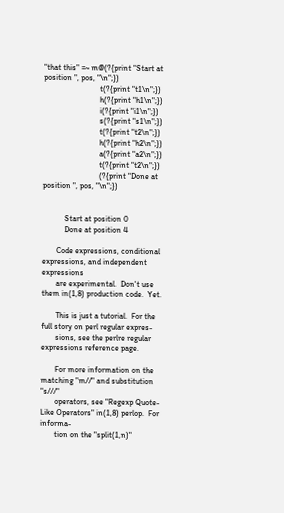"that this" =~ m@(?{print "Start at position ", pos, "\n";})
                            t(?{print "t1\n";})
                            h(?{print "h1\n";})
                            i(?{print "i1\n";})
                            s(?{print "s1\n";})
                            t(?{print "t2\n";})
                            h(?{print "h2\n";})
                            a(?{print "a2\n";})
                            t(?{print "t2\n";})
                            (?{print "Done at position ", pos, "\n";})


           Start at position 0
           Done at position 4

       Code expressions, conditional expressions, and independent expressions
       are experimental.  Don't use them in(1,8) production code.  Yet.

       This is just a tutorial.  For the full story on perl regular expres-
       sions, see the perlre regular expressions reference page.

       For more information on the matching "m//" and substitution "s///"
       operators, see "Regexp Quote-Like Operators" in(1,8) perlop.  For informa-
       tion on the "split(1,n)"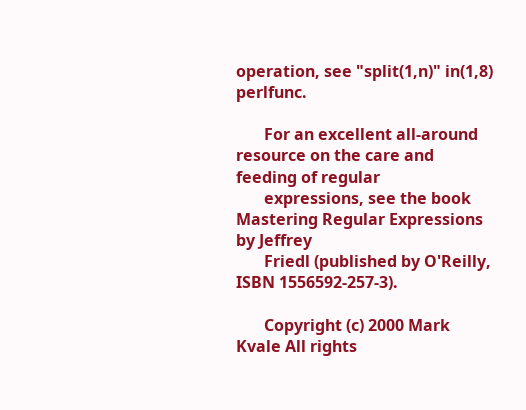operation, see "split(1,n)" in(1,8) perlfunc.

       For an excellent all-around resource on the care and feeding of regular
       expressions, see the book Mastering Regular Expressions by Jeffrey
       Friedl (published by O'Reilly, ISBN 1556592-257-3).

       Copyright (c) 2000 Mark Kvale All rights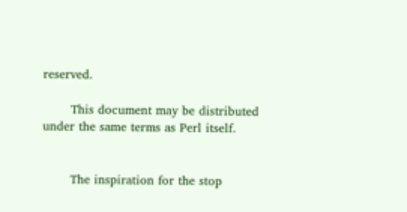reserved.

       This document may be distributed under the same terms as Perl itself.


       The inspiration for the stop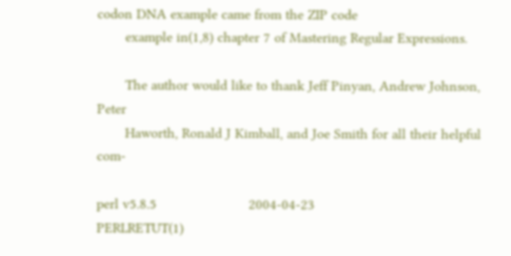codon DNA example came from the ZIP code
       example in(1,8) chapter 7 of Mastering Regular Expressions.

       The author would like to thank Jeff Pinyan, Andrew Johnson, Peter
       Haworth, Ronald J Kimball, and Joe Smith for all their helpful com-

perl v5.8.5                       2004-04-23                      PERLRETUT(1)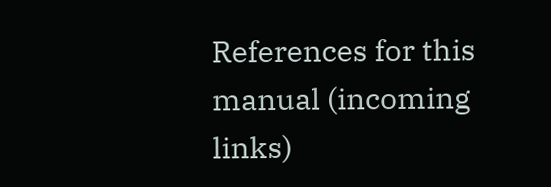References for this manual (incoming links)